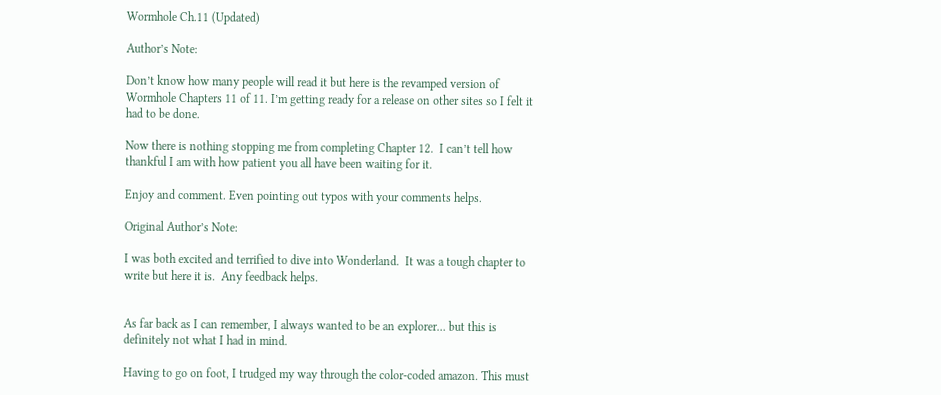Wormhole Ch.11 (Updated)

Author’s Note:

Don’t know how many people will read it but here is the revamped version of Wormhole Chapters 11 of 11. I’m getting ready for a release on other sites so I felt it had to be done.

Now there is nothing stopping me from completing Chapter 12.  I can’t tell how thankful I am with how patient you all have been waiting for it.

Enjoy and comment. Even pointing out typos with your comments helps.

Original Author’s Note:

I was both excited and terrified to dive into Wonderland.  It was a tough chapter to write but here it is.  Any feedback helps.


As far back as I can remember, I always wanted to be an explorer… but this is definitely not what I had in mind.

Having to go on foot, I trudged my way through the color-coded amazon. This must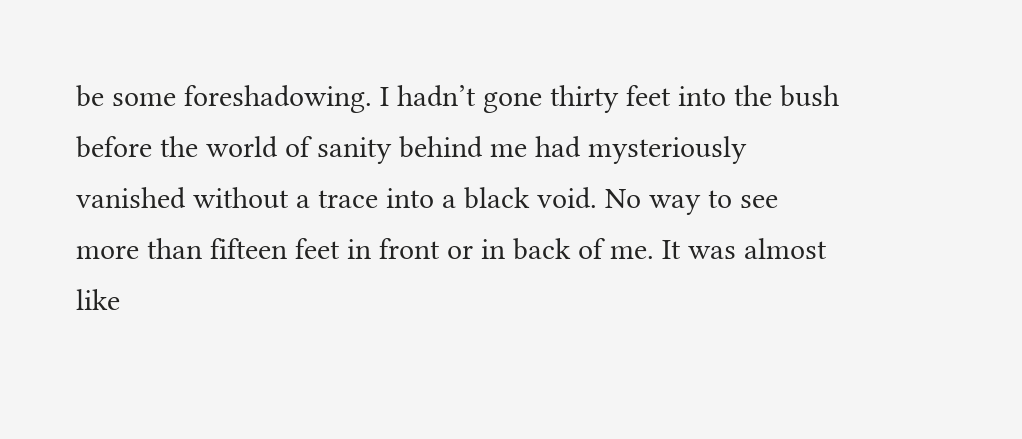be some foreshadowing. I hadn’t gone thirty feet into the bush before the world of sanity behind me had mysteriously vanished without a trace into a black void. No way to see more than fifteen feet in front or in back of me. It was almost like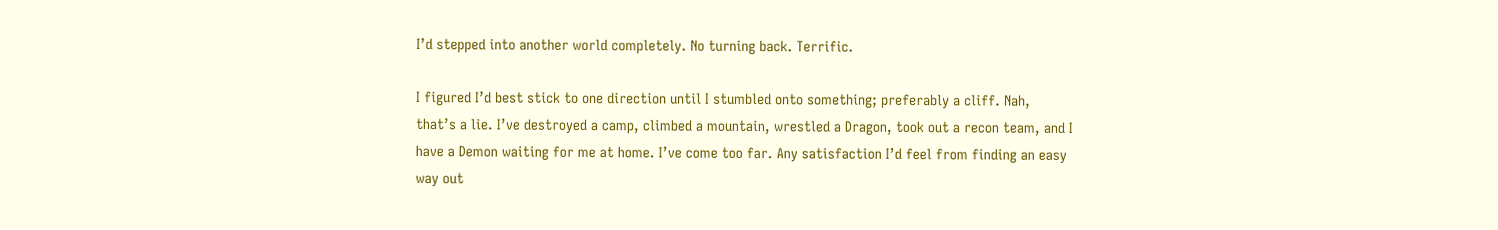I’d stepped into another world completely. No turning back. Terrific.

I figured I’d best stick to one direction until I stumbled onto something; preferably a cliff. Nah, that’s a lie. I’ve destroyed a camp, climbed a mountain, wrestled a Dragon, took out a recon team, and I have a Demon waiting for me at home. I’ve come too far. Any satisfaction I’d feel from finding an easy way out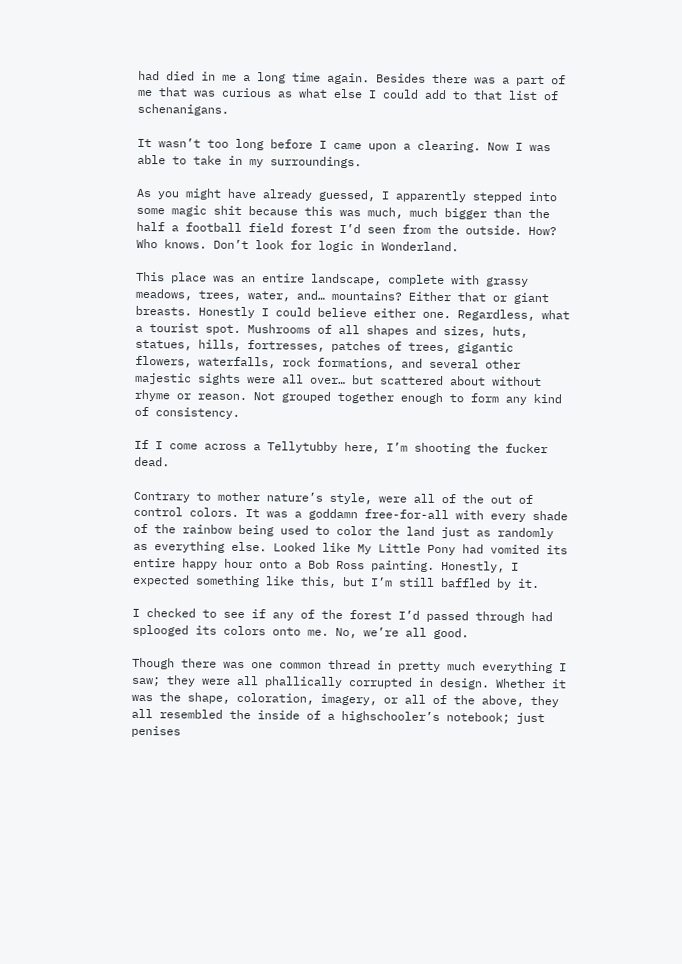had died in me a long time again. Besides there was a part of me that was curious as what else I could add to that list of schenanigans.

It wasn’t too long before I came upon a clearing. Now I was able to take in my surroundings.

As you might have already guessed, I apparently stepped into some magic shit because this was much, much bigger than the half a football field forest I’d seen from the outside. How? Who knows. Don’t look for logic in Wonderland.

This place was an entire landscape, complete with grassy meadows, trees, water, and… mountains? Either that or giant breasts. Honestly I could believe either one. Regardless, what a tourist spot. Mushrooms of all shapes and sizes, huts, statues, hills, fortresses, patches of trees, gigantic flowers, waterfalls, rock formations, and several other majestic sights were all over… but scattered about without rhyme or reason. Not grouped together enough to form any kind of consistency.

If I come across a Tellytubby here, I’m shooting the fucker dead.

Contrary to mother nature’s style, were all of the out of control colors. It was a goddamn free-for-all with every shade of the rainbow being used to color the land just as randomly as everything else. Looked like My Little Pony had vomited its entire happy hour onto a Bob Ross painting. Honestly, I expected something like this, but I’m still baffled by it.

I checked to see if any of the forest I’d passed through had splooged its colors onto me. No, we’re all good.

Though there was one common thread in pretty much everything I saw; they were all phallically corrupted in design. Whether it was the shape, coloration, imagery, or all of the above, they all resembled the inside of a highschooler’s notebook; just penises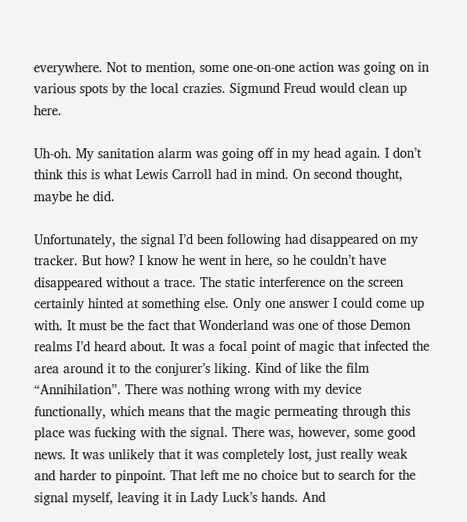everywhere. Not to mention, some one-on-one action was going on in various spots by the local crazies. Sigmund Freud would clean up here.

Uh-oh. My sanitation alarm was going off in my head again. I don’t think this is what Lewis Carroll had in mind. On second thought, maybe he did.

Unfortunately, the signal I’d been following had disappeared on my tracker. But how? I know he went in here, so he couldn’t have disappeared without a trace. The static interference on the screen certainly hinted at something else. Only one answer I could come up with. It must be the fact that Wonderland was one of those Demon realms I’d heard about. It was a focal point of magic that infected the area around it to the conjurer’s liking. Kind of like the film “Annihilation”. There was nothing wrong with my device functionally, which means that the magic permeating through this place was fucking with the signal. There was, however, some good news. It was unlikely that it was completely lost, just really weak and harder to pinpoint. That left me no choice but to search for the signal myself, leaving it in Lady Luck’s hands. And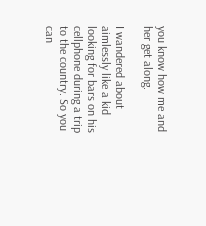you know how me and her get along.

I wandered about aimlessly like a kid looking for bars on his cellphone during a trip to the country. So you can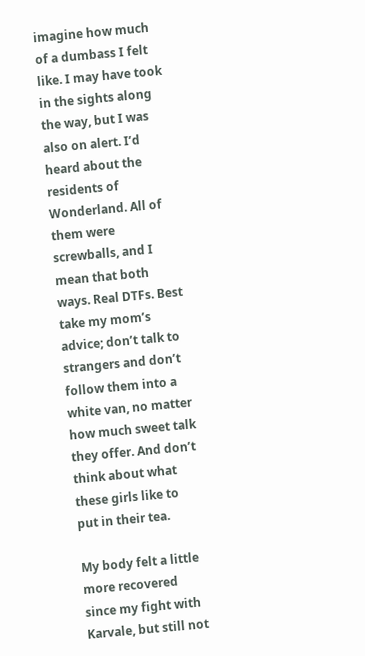imagine how much of a dumbass I felt like. I may have took in the sights along the way, but I was also on alert. I’d heard about the residents of Wonderland. All of them were screwballs, and I mean that both ways. Real DTFs. Best take my mom’s advice; don’t talk to strangers and don’t follow them into a white van, no matter how much sweet talk they offer. And don’t think about what these girls like to put in their tea.

My body felt a little more recovered since my fight with Karvale, but still not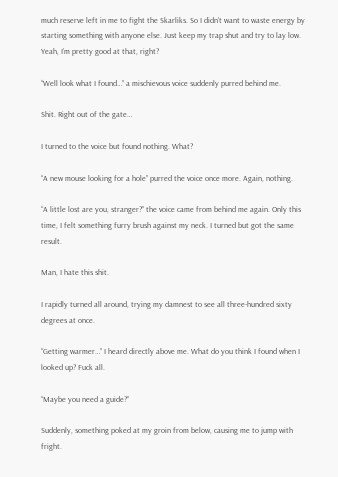much reserve left in me to fight the Skarliks. So I didn’t want to waste energy by starting something with anyone else. Just keep my trap shut and try to lay low. Yeah, I’m pretty good at that, right?

“Well look what I found…” a mischievous voice suddenly purred behind me.

Shit. Right out of the gate…

I turned to the voice but found nothing. What?

“A new mouse looking for a hole” purred the voice once more. Again, nothing.

“A little lost are you, stranger?” the voice came from behind me again. Only this time, I felt something furry brush against my neck. I turned but got the same result.

Man, I hate this shit.

I rapidly turned all around, trying my damnest to see all three-hundred sixty degrees at once.

“Getting warmer…” I heard directly above me. What do you think I found when I looked up? Fuck all.

“Maybe you need a guide?”

Suddenly, something poked at my groin from below, causing me to jump with fright.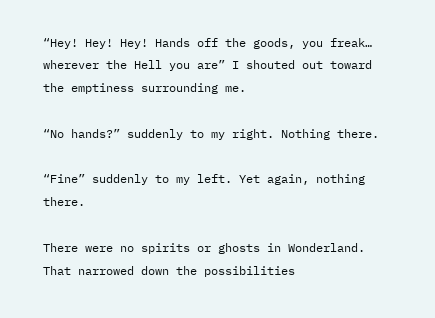“Hey! Hey! Hey! Hands off the goods, you freak… wherever the Hell you are” I shouted out toward the emptiness surrounding me.

“No hands?” suddenly to my right. Nothing there.

“Fine” suddenly to my left. Yet again, nothing there.

There were no spirits or ghosts in Wonderland. That narrowed down the possibilities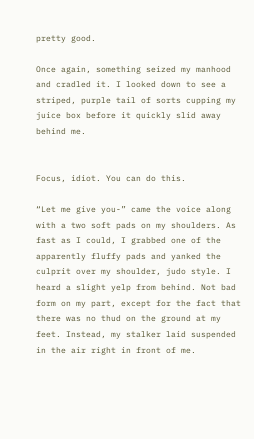pretty good.

Once again, something seized my manhood and cradled it. I looked down to see a striped, purple tail of sorts cupping my juice box before it quickly slid away behind me.


Focus, idiot. You can do this.

“Let me give you-” came the voice along with a two soft pads on my shoulders. As fast as I could, I grabbed one of the apparently fluffy pads and yanked the culprit over my shoulder, judo style. I heard a slight yelp from behind. Not bad form on my part, except for the fact that there was no thud on the ground at my feet. Instead, my stalker laid suspended in the air right in front of me.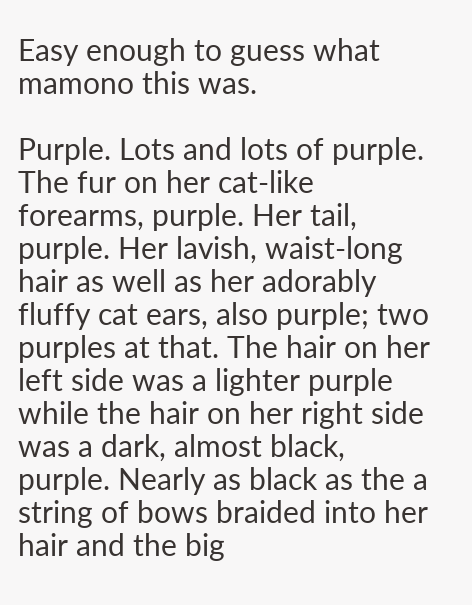Easy enough to guess what mamono this was.

Purple. Lots and lots of purple. The fur on her cat-like forearms, purple. Her tail, purple. Her lavish, waist-long hair as well as her adorably fluffy cat ears, also purple; two purples at that. The hair on her left side was a lighter purple while the hair on her right side was a dark, almost black, purple. Nearly as black as the a string of bows braided into her hair and the big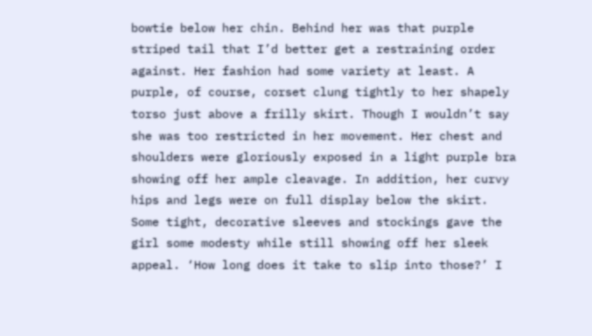bowtie below her chin. Behind her was that purple striped tail that I’d better get a restraining order against. Her fashion had some variety at least. A purple, of course, corset clung tightly to her shapely torso just above a frilly skirt. Though I wouldn’t say she was too restricted in her movement. Her chest and shoulders were gloriously exposed in a light purple bra showing off her ample cleavage. In addition, her curvy hips and legs were on full display below the skirt. Some tight, decorative sleeves and stockings gave the girl some modesty while still showing off her sleek appeal. ‘How long does it take to slip into those?’ I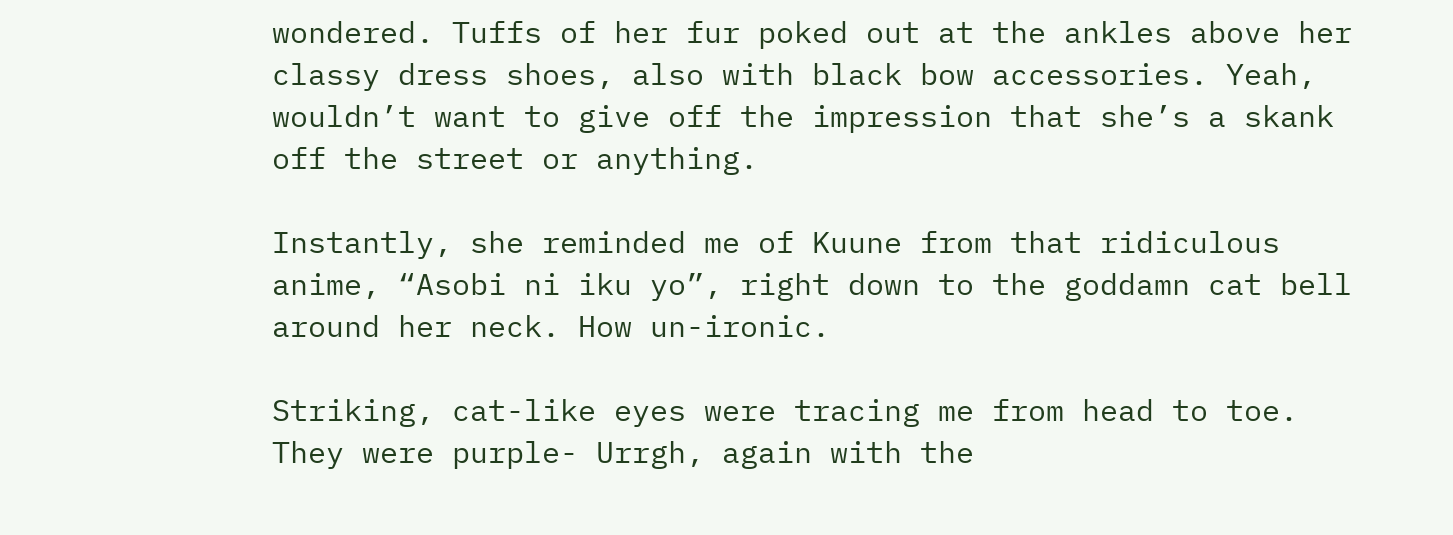wondered. Tuffs of her fur poked out at the ankles above her classy dress shoes, also with black bow accessories. Yeah, wouldn’t want to give off the impression that she’s a skank off the street or anything.

Instantly, she reminded me of Kuune from that ridiculous anime, “Asobi ni iku yo”, right down to the goddamn cat bell around her neck. How un-ironic.

Striking, cat-like eyes were tracing me from head to toe. They were purple- Urrgh, again with the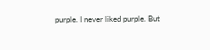purple. I never liked purple. But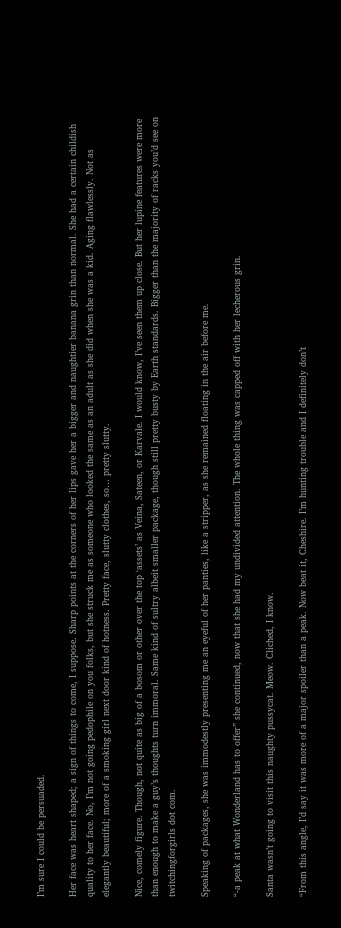I’m sure I could be persuaded.

Her face was heart shaped; a sign of things to come, I suppose. Sharp points at the corners of her lips gave her a bigger and naughtier banana grin than normal. She had a certain childish quality to her face. No, I’m not going pedophile on you folks, but she struck me as someone who looked the same as an adult as she did when she was a kid. Aging flawlessly. Not as elegantly beautiful; more of a smoking girl next door kind of hotness. Pretty face, slutty clothes, so… pretty slutty.

Nice, comely figure. Though, not quite as big of a bosom or other over the top ‘assets’ as Veina, Sateen, or Karvale. I would know, I’ve seen them up close. But her lupine features were more than enough to make a guy’s thoughts turn immoral. Same kind of sultry albeit smaller package, though still pretty busty by Earth standards. Bigger than the majority of racks you’d see on twitchingforgirls dot com.

Speaking of packages, she was immodestly presenting me an eyeful of her panties, like a stripper, as she remained floating in the air before me.

“-a peak at what Wonderland has to offer” she continued, now that she had my undivided attention. The whole thing was capped off with her lecherous grin.

Santa wasn’t going to visit this naughty pussycat. Meow. Cliched, I know.

“From this angle, I’d say it was more of a major spoiler than a peak. Now beat it, Cheshire. I’m hunting trouble and I definitely don’t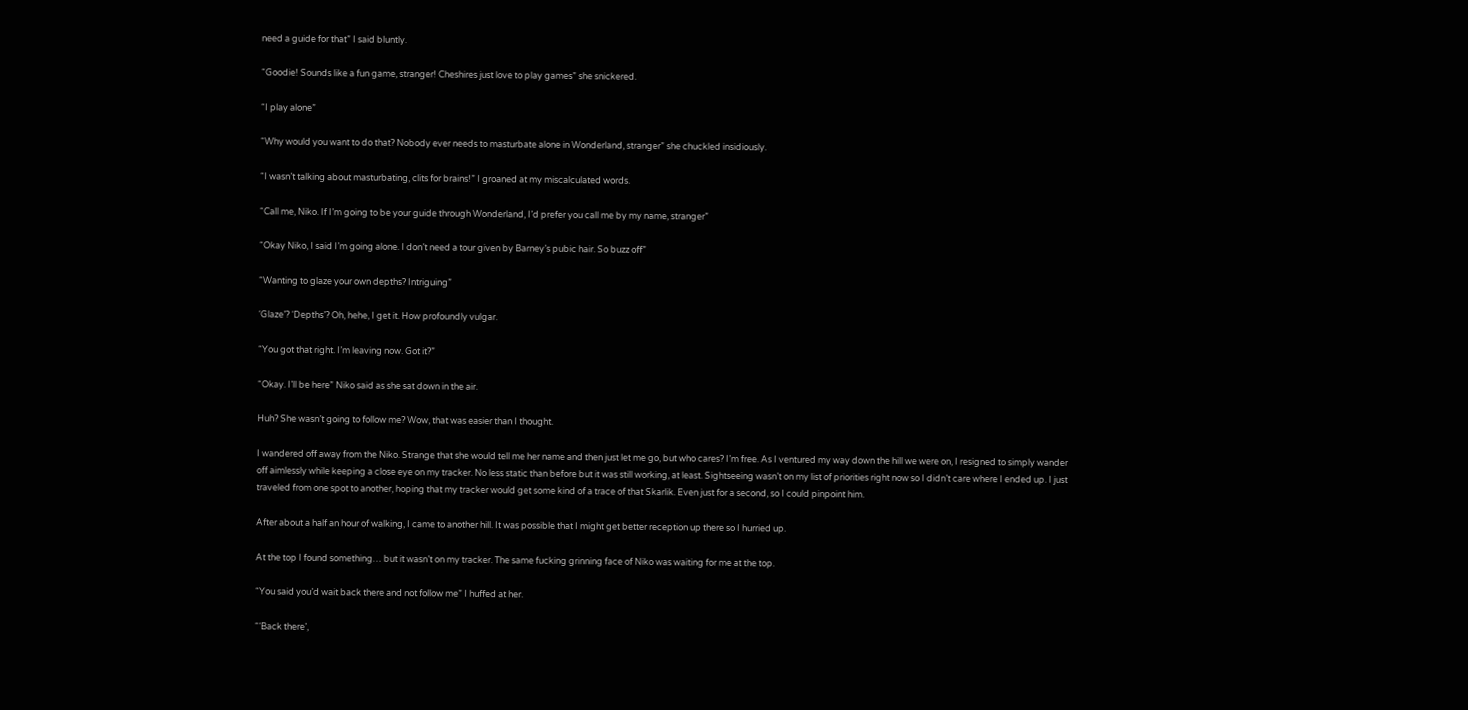need a guide for that” I said bluntly.

“Goodie! Sounds like a fun game, stranger! Cheshires just love to play games” she snickered.

“I play alone”

“Why would you want to do that? Nobody ever needs to masturbate alone in Wonderland, stranger” she chuckled insidiously.

“I wasn’t talking about masturbating, clits for brains!” I groaned at my miscalculated words.

“Call me, Niko. If I’m going to be your guide through Wonderland, I’d prefer you call me by my name, stranger”

“Okay Niko, I said I’m going alone. I don’t need a tour given by Barney’s pubic hair. So buzz off”

“Wanting to glaze your own depths? Intriguing”

‘Glaze’? ‘Depths’? Oh, hehe, I get it. How profoundly vulgar.

“You got that right. I’m leaving now. Got it?”

“Okay. I’ll be here” Niko said as she sat down in the air.

Huh? She wasn’t going to follow me? Wow, that was easier than I thought.

I wandered off away from the Niko. Strange that she would tell me her name and then just let me go, but who cares? I’m free. As I ventured my way down the hill we were on, I resigned to simply wander off aimlessly while keeping a close eye on my tracker. No less static than before but it was still working, at least. Sightseeing wasn’t on my list of priorities right now so I didn’t care where I ended up. I just traveled from one spot to another, hoping that my tracker would get some kind of a trace of that Skarlik. Even just for a second, so I could pinpoint him.

After about a half an hour of walking, I came to another hill. It was possible that I might get better reception up there so I hurried up.

At the top I found something… but it wasn’t on my tracker. The same fucking grinning face of Niko was waiting for me at the top.

“You said you’d wait back there and not follow me” I huffed at her.

“‘Back there’,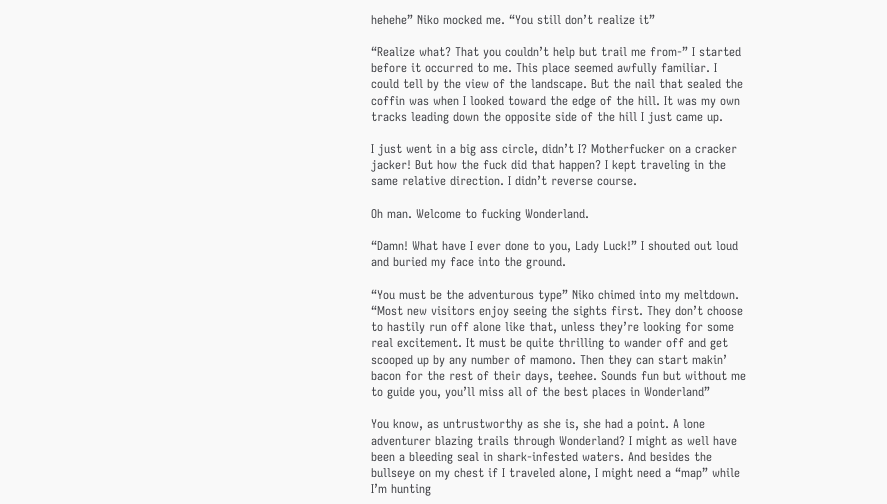hehehe” Niko mocked me. “You still don’t realize it”

“Realize what? That you couldn’t help but trail me from-” I started before it occurred to me. This place seemed awfully familiar. I could tell by the view of the landscape. But the nail that sealed the coffin was when I looked toward the edge of the hill. It was my own tracks leading down the opposite side of the hill I just came up.

I just went in a big ass circle, didn’t I? Motherfucker on a cracker jacker! But how the fuck did that happen? I kept traveling in the same relative direction. I didn’t reverse course.

Oh man. Welcome to fucking Wonderland.

“Damn! What have I ever done to you, Lady Luck!” I shouted out loud and buried my face into the ground.

“You must be the adventurous type” Niko chimed into my meltdown. “Most new visitors enjoy seeing the sights first. They don’t choose to hastily run off alone like that, unless they’re looking for some real excitement. It must be quite thrilling to wander off and get scooped up by any number of mamono. Then they can start makin’ bacon for the rest of their days, teehee. Sounds fun but without me to guide you, you’ll miss all of the best places in Wonderland”

You know, as untrustworthy as she is, she had a point. A lone adventurer blazing trails through Wonderland? I might as well have been a bleeding seal in shark-infested waters. And besides the bullseye on my chest if I traveled alone, I might need a “map” while I’m hunting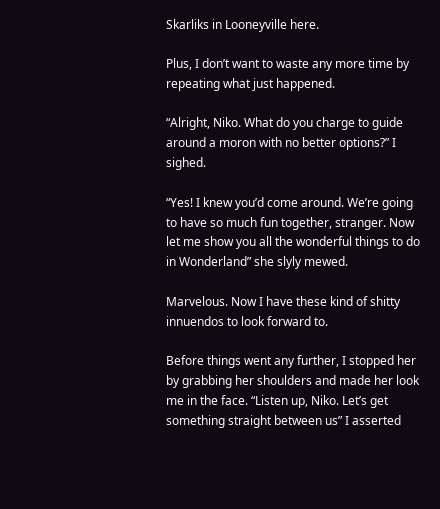Skarliks in Looneyville here.

Plus, I don’t want to waste any more time by repeating what just happened.

“Alright, Niko. What do you charge to guide around a moron with no better options?” I sighed.

“Yes! I knew you’d come around. We’re going to have so much fun together, stranger. Now let me show you all the wonderful things to do in Wonderland” she slyly mewed.

Marvelous. Now I have these kind of shitty innuendos to look forward to.

Before things went any further, I stopped her by grabbing her shoulders and made her look me in the face. “Listen up, Niko. Let’s get something straight between us” I asserted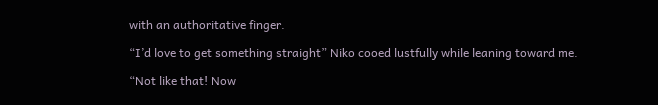with an authoritative finger.

“I’d love to get something straight” Niko cooed lustfully while leaning toward me.

“Not like that! Now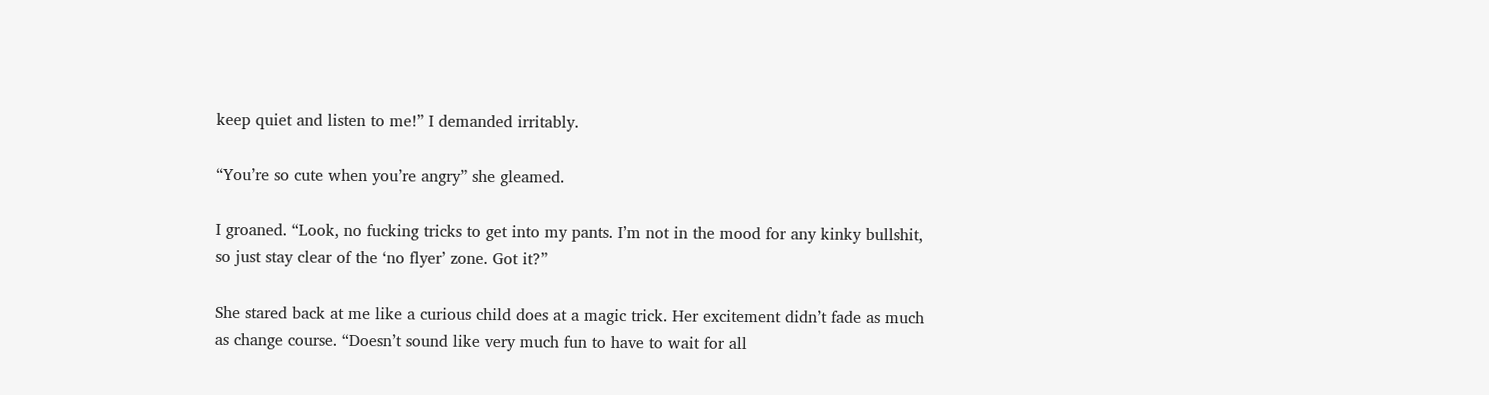keep quiet and listen to me!” I demanded irritably.

“You’re so cute when you’re angry” she gleamed.

I groaned. “Look, no fucking tricks to get into my pants. I’m not in the mood for any kinky bullshit, so just stay clear of the ‘no flyer’ zone. Got it?”

She stared back at me like a curious child does at a magic trick. Her excitement didn’t fade as much as change course. “Doesn’t sound like very much fun to have to wait for all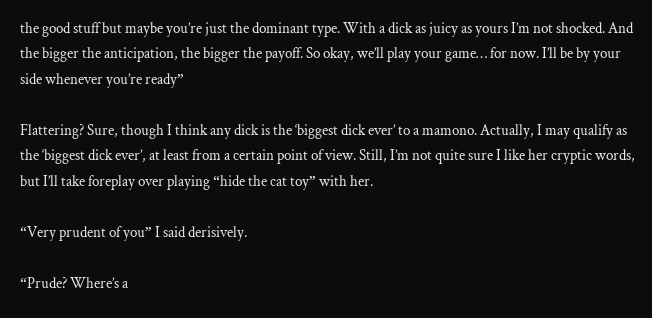the good stuff but maybe you’re just the dominant type. With a dick as juicy as yours I’m not shocked. And the bigger the anticipation, the bigger the payoff. So okay, we’ll play your game… for now. I’ll be by your side whenever you’re ready”

Flattering? Sure, though I think any dick is the ‘biggest dick ever’ to a mamono. Actually, I may qualify as the ‘biggest dick ever’, at least from a certain point of view. Still, I’m not quite sure I like her cryptic words, but I’ll take foreplay over playing “hide the cat toy” with her.

“Very prudent of you” I said derisively.

“Prude? Where’s a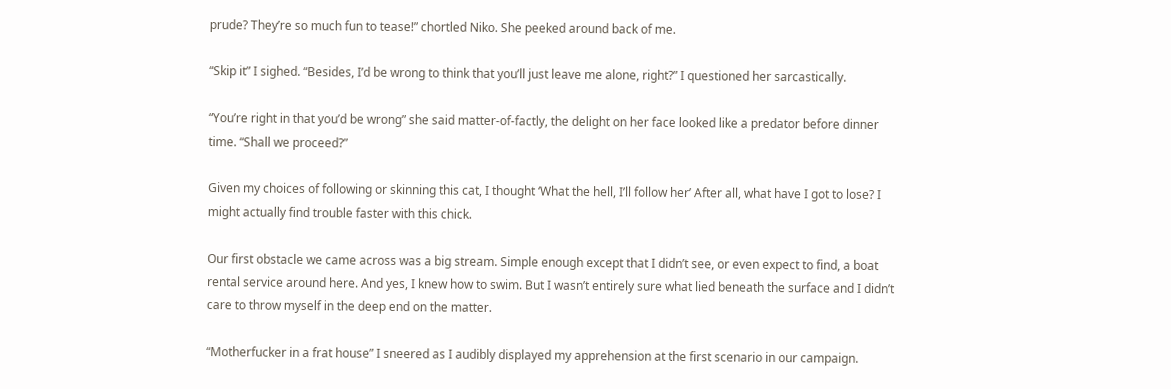prude? They’re so much fun to tease!” chortled Niko. She peeked around back of me.

“Skip it” I sighed. “Besides, I’d be wrong to think that you’ll just leave me alone, right?” I questioned her sarcastically.

“You’re right in that you’d be wrong” she said matter-of-factly, the delight on her face looked like a predator before dinner time. “Shall we proceed?”

Given my choices of following or skinning this cat, I thought ‘What the hell, I’ll follow her’ After all, what have I got to lose? I might actually find trouble faster with this chick.

Our first obstacle we came across was a big stream. Simple enough except that I didn’t see, or even expect to find, a boat rental service around here. And yes, I knew how to swim. But I wasn’t entirely sure what lied beneath the surface and I didn’t care to throw myself in the deep end on the matter.

“Motherfucker in a frat house” I sneered as I audibly displayed my apprehension at the first scenario in our campaign.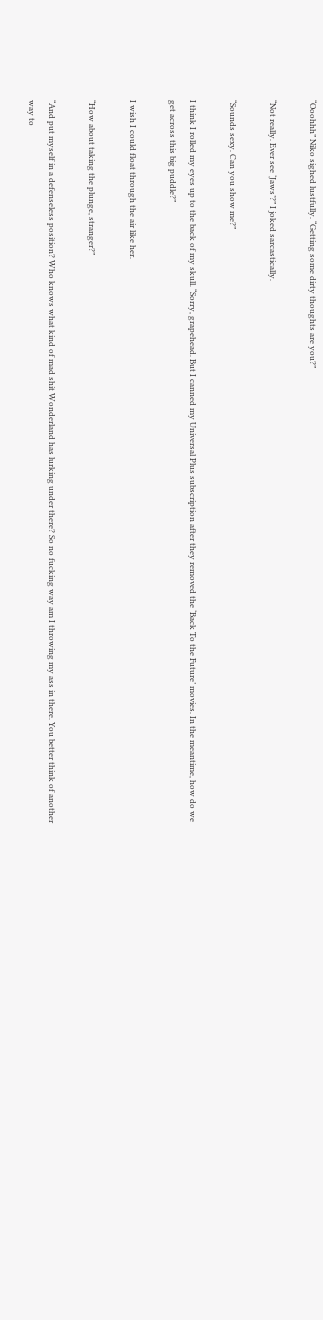“Ooohhh” Niko sighed lustfully. “Getting some dirty thoughts are you?”

“Not really. Ever see ‘Jaws’?” I joked sarcastically.

“Sounds sexy. Can you show me?”

I think I rolled my eyes up to the back of my skull. “Sorry, grapehead. But I canned my Universal Plus subscription after they removed the ‘Back To the Future’ movies. In the meantime, how do we get across this big puddle?”

I wish I could float through the air like her.

“How about taking the plunge, stranger?”

“And put myself in a defenseless position? Who knows what kind of mad shit Wonderland has lurking under there? So no fucking way am I throwing my ass in there. You better think of another way to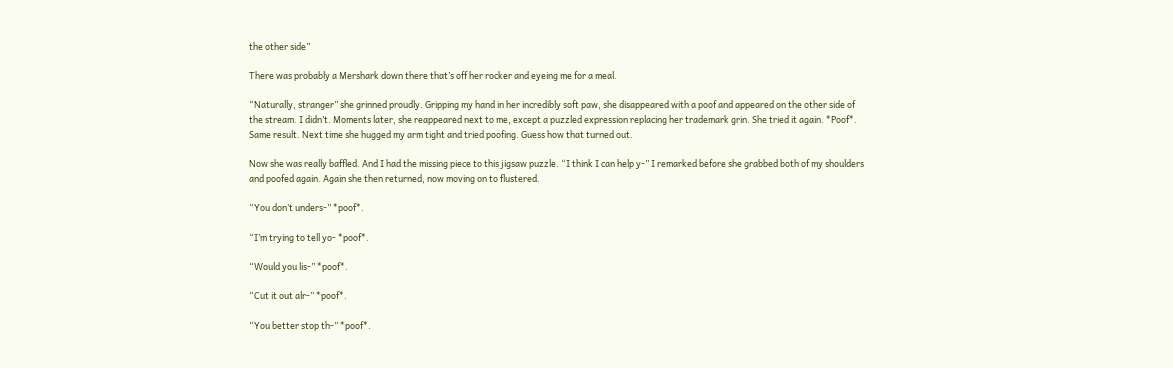the other side”

There was probably a Mershark down there that’s off her rocker and eyeing me for a meal.

“Naturally, stranger” she grinned proudly. Gripping my hand in her incredibly soft paw, she disappeared with a poof and appeared on the other side of the stream. I didn’t. Moments later, she reappeared next to me, except a puzzled expression replacing her trademark grin. She tried it again. *Poof*. Same result. Next time she hugged my arm tight and tried poofing. Guess how that turned out.

Now she was really baffled. And I had the missing piece to this jigsaw puzzle. “I think I can help y-” I remarked before she grabbed both of my shoulders and poofed again. Again she then returned, now moving on to flustered.

“You don’t unders-” *poof*.

“I’m trying to tell yo- *poof*.

“Would you lis-” *poof*.

“Cut it out alr-” *poof*.

“You better stop th-” *poof*.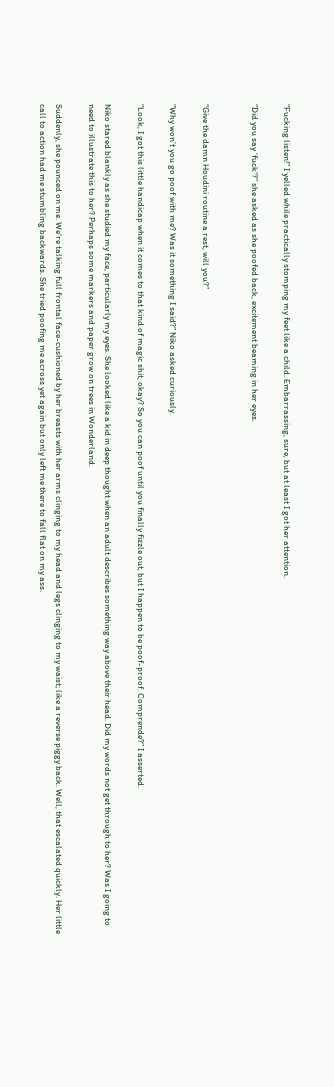“Fucking listen!” I yelled while practically stomping my feet like a child. Embarrassing, sure, but at least I got her attention.

“Did you say ‘fuck’?” she asked as she poofed back, excitement beaming in her eyes.


“Give the damn Houdini routine a rest, will you?”

“Why won’t you go poof with me? Was it something I said?” Niko asked curiously.

“Look, I got this little handicap when it comes to that kind of magic shit, okay? So you can poof until you finally fizzle out, but I happen to be poof-proof. Comprende?” I asserted.

Niko stared blankly as she studied my face, particularly my eyes. She looked like a kid in deep thought when an adult describes something way above their head. Did my words not get through to her? Was I going to need to illustrate this to her? Perhaps some markers and paper grow on trees in Wonderland.

Suddenly, she pounced on me. We’re talking full frontal face-cushioned by her breasts with her arms clinging to my head and legs clinging to my waist; like a reverse piggy back. Well, that escalated quickly. Her little call to action had me stumbling backwards. She tried poofing me across yet again but only left me there to fall flat on my ass.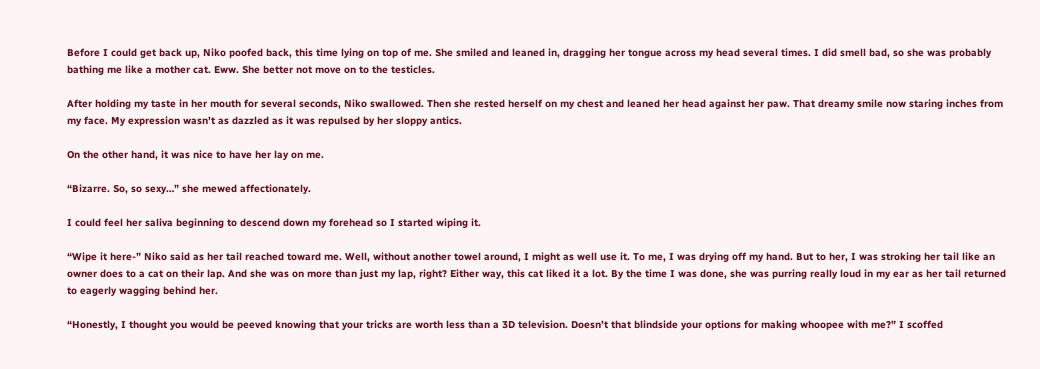Before I could get back up, Niko poofed back, this time lying on top of me. She smiled and leaned in, dragging her tongue across my head several times. I did smell bad, so she was probably bathing me like a mother cat. Eww. She better not move on to the testicles.

After holding my taste in her mouth for several seconds, Niko swallowed. Then she rested herself on my chest and leaned her head against her paw. That dreamy smile now staring inches from my face. My expression wasn’t as dazzled as it was repulsed by her sloppy antics.

On the other hand, it was nice to have her lay on me.

“Bizarre. So, so sexy…” she mewed affectionately.

I could feel her saliva beginning to descend down my forehead so I started wiping it.

“Wipe it here-” Niko said as her tail reached toward me. Well, without another towel around, I might as well use it. To me, I was drying off my hand. But to her, I was stroking her tail like an owner does to a cat on their lap. And she was on more than just my lap, right? Either way, this cat liked it a lot. By the time I was done, she was purring really loud in my ear as her tail returned to eagerly wagging behind her.

“Honestly, I thought you would be peeved knowing that your tricks are worth less than a 3D television. Doesn’t that blindside your options for making whoopee with me?” I scoffed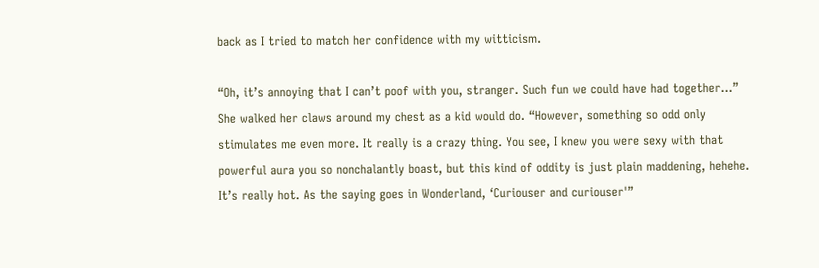back as I tried to match her confidence with my witticism.

“Oh, it’s annoying that I can’t poof with you, stranger. Such fun we could have had together…” She walked her claws around my chest as a kid would do. “However, something so odd only stimulates me even more. It really is a crazy thing. You see, I knew you were sexy with that powerful aura you so nonchalantly boast, but this kind of oddity is just plain maddening, hehehe. It’s really hot. As the saying goes in Wonderland, ‘Curiouser and curiouser'”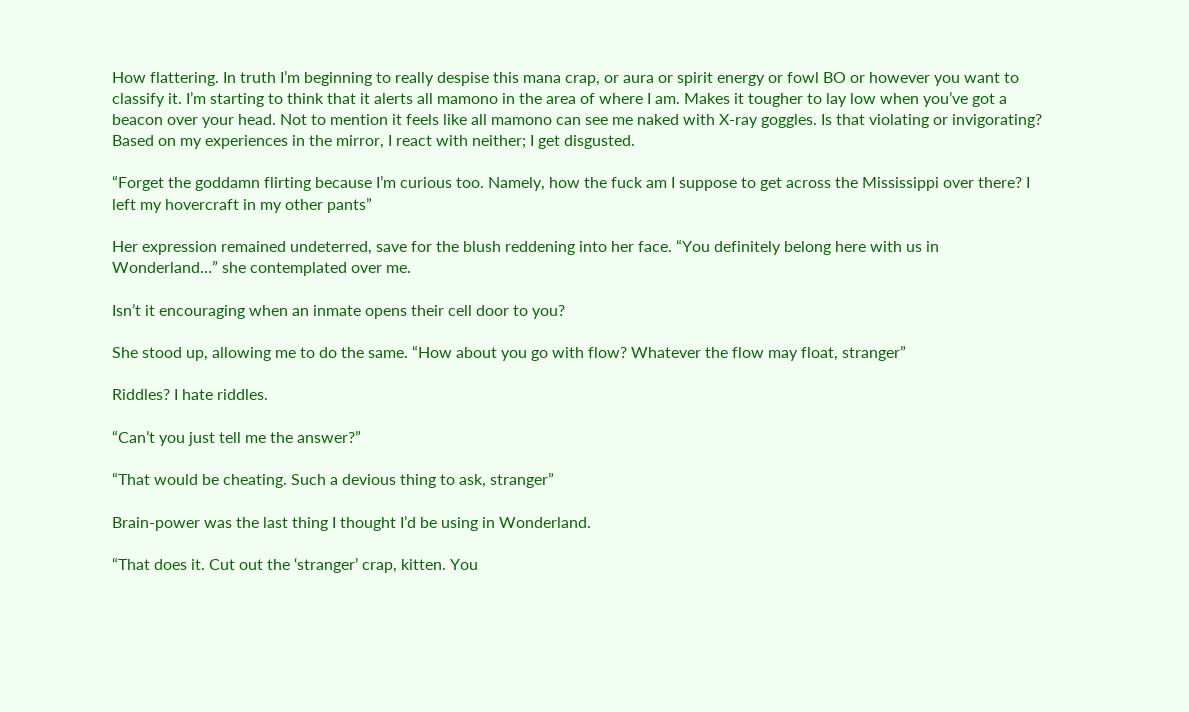How flattering. In truth I’m beginning to really despise this mana crap, or aura or spirit energy or fowl BO or however you want to classify it. I’m starting to think that it alerts all mamono in the area of where I am. Makes it tougher to lay low when you’ve got a beacon over your head. Not to mention it feels like all mamono can see me naked with X-ray goggles. Is that violating or invigorating? Based on my experiences in the mirror, I react with neither; I get disgusted.

“Forget the goddamn flirting because I’m curious too. Namely, how the fuck am I suppose to get across the Mississippi over there? I left my hovercraft in my other pants”

Her expression remained undeterred, save for the blush reddening into her face. “You definitely belong here with us in Wonderland…” she contemplated over me.

Isn’t it encouraging when an inmate opens their cell door to you?

She stood up, allowing me to do the same. “How about you go with flow? Whatever the flow may float, stranger”

Riddles? I hate riddles.

“Can’t you just tell me the answer?”

“That would be cheating. Such a devious thing to ask, stranger”

Brain-power was the last thing I thought I’d be using in Wonderland.

“That does it. Cut out the ‘stranger’ crap, kitten. You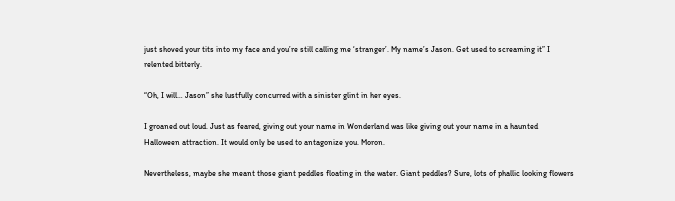just shoved your tits into my face and you’re still calling me ‘stranger’. My name’s Jason. Get used to screaming it” I relented bitterly.

“Oh, I will… Jason” she lustfully concurred with a sinister glint in her eyes.

I groaned out loud. Just as feared, giving out your name in Wonderland was like giving out your name in a haunted Halloween attraction. It would only be used to antagonize you. Moron.

Nevertheless, maybe she meant those giant peddles floating in the water. Giant peddles? Sure, lots of phallic looking flowers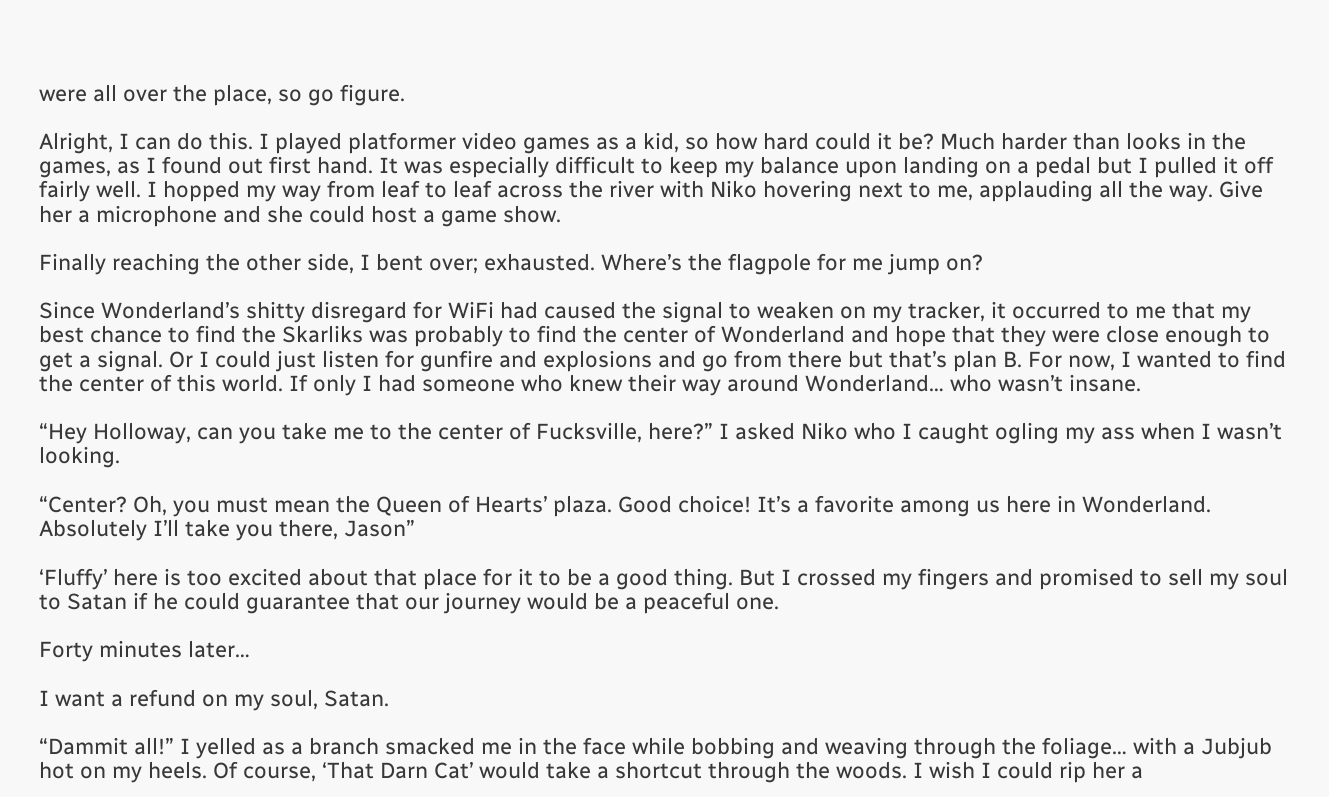were all over the place, so go figure.

Alright, I can do this. I played platformer video games as a kid, so how hard could it be? Much harder than looks in the games, as I found out first hand. It was especially difficult to keep my balance upon landing on a pedal but I pulled it off fairly well. I hopped my way from leaf to leaf across the river with Niko hovering next to me, applauding all the way. Give her a microphone and she could host a game show.

Finally reaching the other side, I bent over; exhausted. Where’s the flagpole for me jump on?

Since Wonderland’s shitty disregard for WiFi had caused the signal to weaken on my tracker, it occurred to me that my best chance to find the Skarliks was probably to find the center of Wonderland and hope that they were close enough to get a signal. Or I could just listen for gunfire and explosions and go from there but that’s plan B. For now, I wanted to find the center of this world. If only I had someone who knew their way around Wonderland… who wasn’t insane.

“Hey Holloway, can you take me to the center of Fucksville, here?” I asked Niko who I caught ogling my ass when I wasn’t looking.

“Center? Oh, you must mean the Queen of Hearts’ plaza. Good choice! It’s a favorite among us here in Wonderland. Absolutely I’ll take you there, Jason”

‘Fluffy’ here is too excited about that place for it to be a good thing. But I crossed my fingers and promised to sell my soul to Satan if he could guarantee that our journey would be a peaceful one.

Forty minutes later…

I want a refund on my soul, Satan.

“Dammit all!” I yelled as a branch smacked me in the face while bobbing and weaving through the foliage… with a Jubjub hot on my heels. Of course, ‘That Darn Cat’ would take a shortcut through the woods. I wish I could rip her a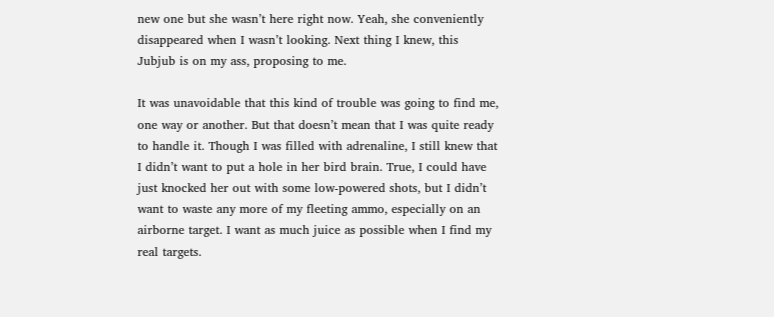new one but she wasn’t here right now. Yeah, she conveniently disappeared when I wasn’t looking. Next thing I knew, this Jubjub is on my ass, proposing to me.

It was unavoidable that this kind of trouble was going to find me, one way or another. But that doesn’t mean that I was quite ready to handle it. Though I was filled with adrenaline, I still knew that I didn’t want to put a hole in her bird brain. True, I could have just knocked her out with some low-powered shots, but I didn’t want to waste any more of my fleeting ammo, especially on an airborne target. I want as much juice as possible when I find my real targets.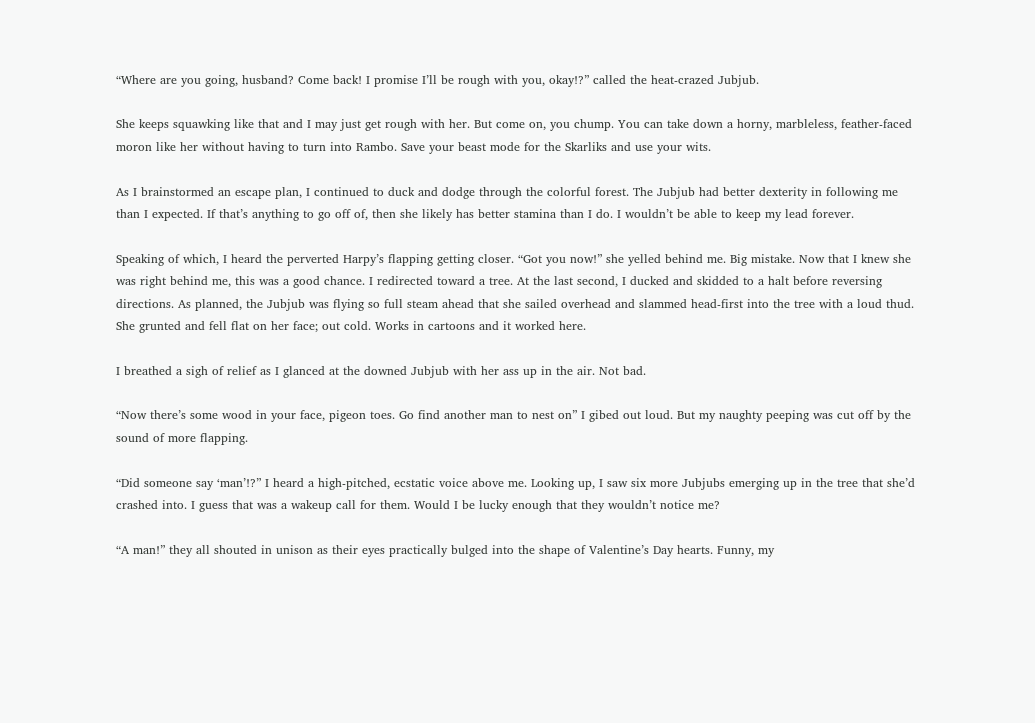“Where are you going, husband? Come back! I promise I’ll be rough with you, okay!?” called the heat-crazed Jubjub.

She keeps squawking like that and I may just get rough with her. But come on, you chump. You can take down a horny, marbleless, feather-faced moron like her without having to turn into Rambo. Save your beast mode for the Skarliks and use your wits.

As I brainstormed an escape plan, I continued to duck and dodge through the colorful forest. The Jubjub had better dexterity in following me than I expected. If that’s anything to go off of, then she likely has better stamina than I do. I wouldn’t be able to keep my lead forever.

Speaking of which, I heard the perverted Harpy’s flapping getting closer. “Got you now!” she yelled behind me. Big mistake. Now that I knew she was right behind me, this was a good chance. I redirected toward a tree. At the last second, I ducked and skidded to a halt before reversing directions. As planned, the Jubjub was flying so full steam ahead that she sailed overhead and slammed head-first into the tree with a loud thud. She grunted and fell flat on her face; out cold. Works in cartoons and it worked here.

I breathed a sigh of relief as I glanced at the downed Jubjub with her ass up in the air. Not bad.

“Now there’s some wood in your face, pigeon toes. Go find another man to nest on” I gibed out loud. But my naughty peeping was cut off by the sound of more flapping.

“Did someone say ‘man’!?” I heard a high-pitched, ecstatic voice above me. Looking up, I saw six more Jubjubs emerging up in the tree that she’d crashed into. I guess that was a wakeup call for them. Would I be lucky enough that they wouldn’t notice me?

“A man!” they all shouted in unison as their eyes practically bulged into the shape of Valentine’s Day hearts. Funny, my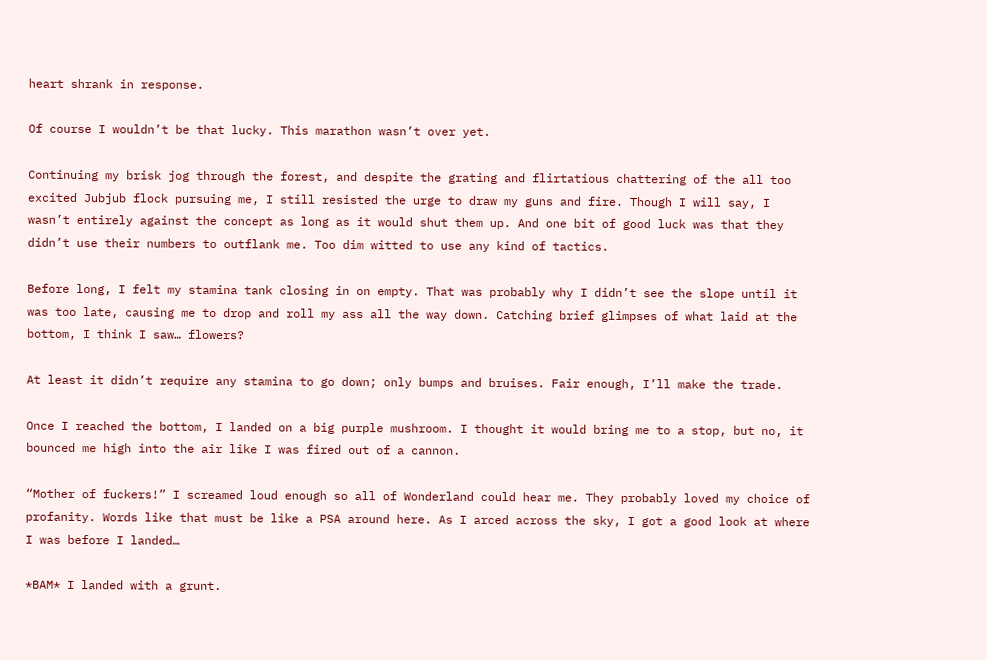heart shrank in response.

Of course I wouldn’t be that lucky. This marathon wasn’t over yet.

Continuing my brisk jog through the forest, and despite the grating and flirtatious chattering of the all too excited Jubjub flock pursuing me, I still resisted the urge to draw my guns and fire. Though I will say, I wasn’t entirely against the concept as long as it would shut them up. And one bit of good luck was that they didn’t use their numbers to outflank me. Too dim witted to use any kind of tactics.

Before long, I felt my stamina tank closing in on empty. That was probably why I didn’t see the slope until it was too late, causing me to drop and roll my ass all the way down. Catching brief glimpses of what laid at the bottom, I think I saw… flowers?

At least it didn’t require any stamina to go down; only bumps and bruises. Fair enough, I’ll make the trade.

Once I reached the bottom, I landed on a big purple mushroom. I thought it would bring me to a stop, but no, it bounced me high into the air like I was fired out of a cannon.

“Mother of fuckers!” I screamed loud enough so all of Wonderland could hear me. They probably loved my choice of profanity. Words like that must be like a PSA around here. As I arced across the sky, I got a good look at where I was before I landed…

*BAM* I landed with a grunt.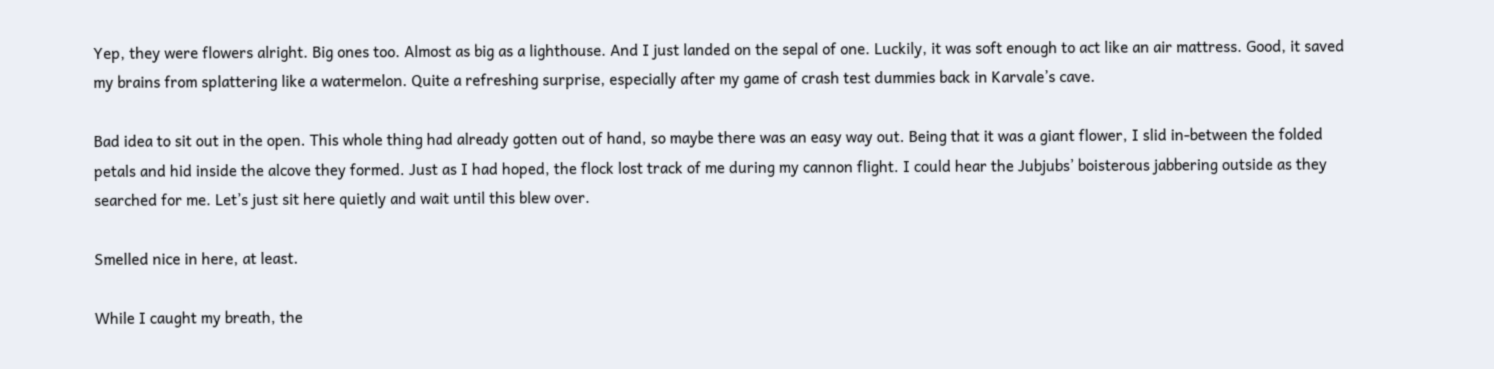Yep, they were flowers alright. Big ones too. Almost as big as a lighthouse. And I just landed on the sepal of one. Luckily, it was soft enough to act like an air mattress. Good, it saved my brains from splattering like a watermelon. Quite a refreshing surprise, especially after my game of crash test dummies back in Karvale’s cave.

Bad idea to sit out in the open. This whole thing had already gotten out of hand, so maybe there was an easy way out. Being that it was a giant flower, I slid in-between the folded petals and hid inside the alcove they formed. Just as I had hoped, the flock lost track of me during my cannon flight. I could hear the Jubjubs’ boisterous jabbering outside as they searched for me. Let’s just sit here quietly and wait until this blew over.

Smelled nice in here, at least.

While I caught my breath, the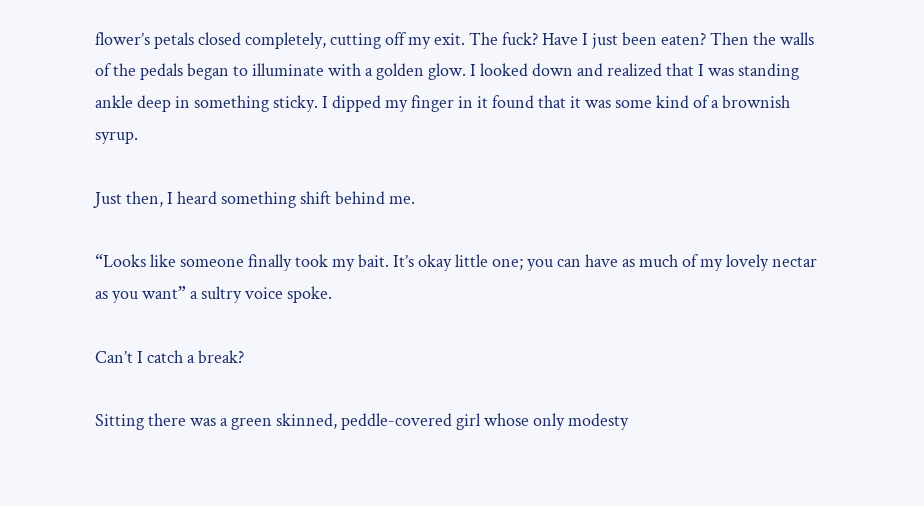flower’s petals closed completely, cutting off my exit. The fuck? Have I just been eaten? Then the walls of the pedals began to illuminate with a golden glow. I looked down and realized that I was standing ankle deep in something sticky. I dipped my finger in it found that it was some kind of a brownish syrup.

Just then, I heard something shift behind me.

“Looks like someone finally took my bait. It’s okay little one; you can have as much of my lovely nectar as you want” a sultry voice spoke.

Can’t I catch a break?

Sitting there was a green skinned, peddle-covered girl whose only modesty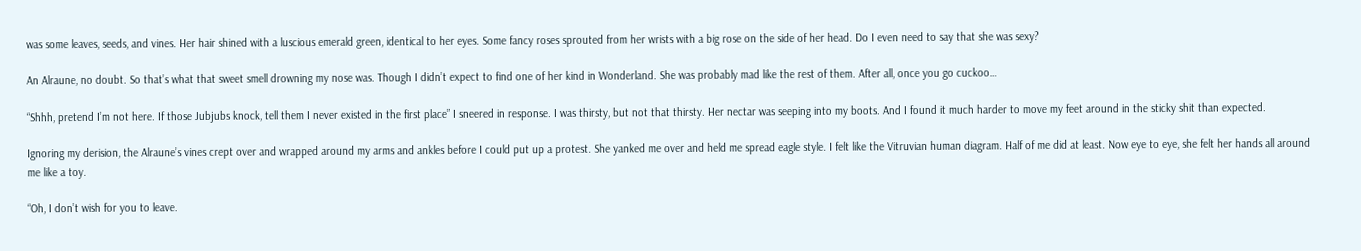was some leaves, seeds, and vines. Her hair shined with a luscious emerald green, identical to her eyes. Some fancy roses sprouted from her wrists with a big rose on the side of her head. Do I even need to say that she was sexy?

An Alraune, no doubt. So that’s what that sweet smell drowning my nose was. Though I didn’t expect to find one of her kind in Wonderland. She was probably mad like the rest of them. After all, once you go cuckoo…

“Shhh, pretend I’m not here. If those Jubjubs knock, tell them I never existed in the first place” I sneered in response. I was thirsty, but not that thirsty. Her nectar was seeping into my boots. And I found it much harder to move my feet around in the sticky shit than expected.

Ignoring my derision, the Alraune’s vines crept over and wrapped around my arms and ankles before I could put up a protest. She yanked me over and held me spread eagle style. I felt like the Vitruvian human diagram. Half of me did at least. Now eye to eye, she felt her hands all around me like a toy.

“Oh, I don’t wish for you to leave.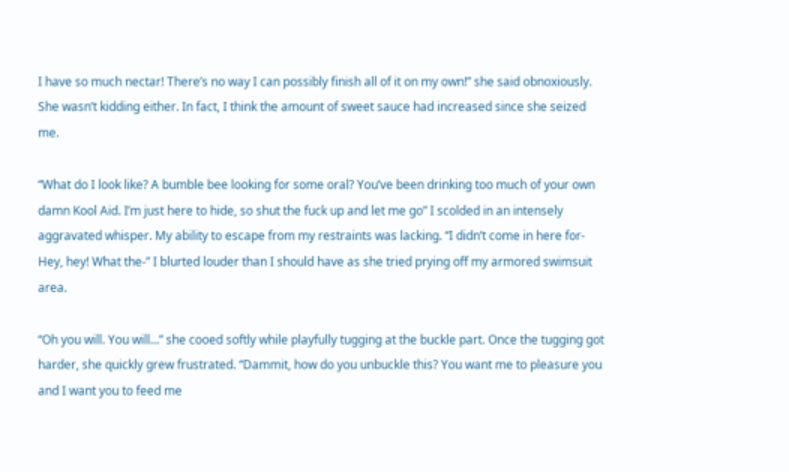I have so much nectar! There’s no way I can possibly finish all of it on my own!” she said obnoxiously. She wasn’t kidding either. In fact, I think the amount of sweet sauce had increased since she seized me.

“What do I look like? A bumble bee looking for some oral? You’ve been drinking too much of your own damn Kool Aid. I’m just here to hide, so shut the fuck up and let me go” I scolded in an intensely aggravated whisper. My ability to escape from my restraints was lacking. “I didn’t come in here for- Hey, hey! What the-” I blurted louder than I should have as she tried prying off my armored swimsuit area.

“Oh you will. You will…” she cooed softly while playfully tugging at the buckle part. Once the tugging got harder, she quickly grew frustrated. “Dammit, how do you unbuckle this? You want me to pleasure you and I want you to feed me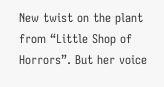New twist on the plant from “Little Shop of Horrors”. But her voice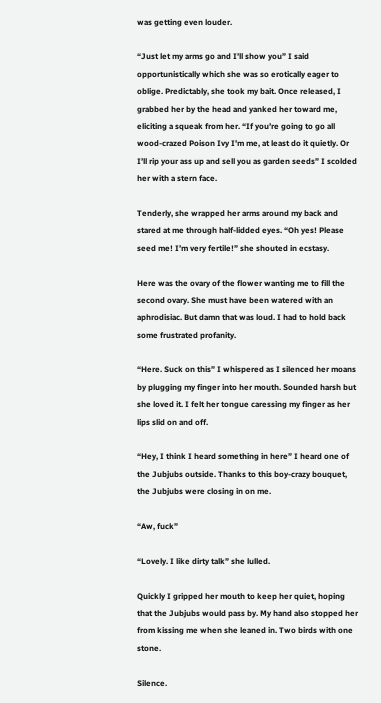was getting even louder.

“Just let my arms go and I’ll show you” I said opportunistically which she was so erotically eager to oblige. Predictably, she took my bait. Once released, I grabbed her by the head and yanked her toward me, eliciting a squeak from her. “If you’re going to go all wood-crazed Poison Ivy I’m me, at least do it quietly. Or I’ll rip your ass up and sell you as garden seeds” I scolded her with a stern face.

Tenderly, she wrapped her arms around my back and stared at me through half-lidded eyes. “Oh yes! Please seed me! I’m very fertile!” she shouted in ecstasy.

Here was the ovary of the flower wanting me to fill the second ovary. She must have been watered with an aphrodisiac. But damn that was loud. I had to hold back some frustrated profanity.

“Here. Suck on this” I whispered as I silenced her moans by plugging my finger into her mouth. Sounded harsh but she loved it. I felt her tongue caressing my finger as her lips slid on and off.

“Hey, I think I heard something in here” I heard one of the Jubjubs outside. Thanks to this boy-crazy bouquet, the Jubjubs were closing in on me.

“Aw, fuck”

“Lovely. I like dirty talk” she lulled.

Quickly I gripped her mouth to keep her quiet, hoping that the Jubjubs would pass by. My hand also stopped her from kissing me when she leaned in. Two birds with one stone.

Silence.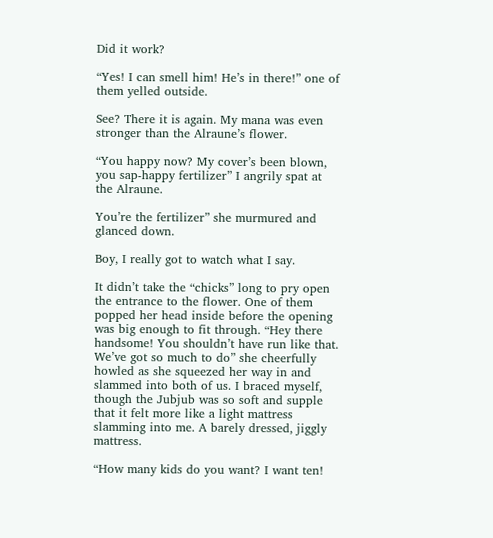Did it work?

“Yes! I can smell him! He’s in there!” one of them yelled outside.

See? There it is again. My mana was even stronger than the Alraune’s flower.

“You happy now? My cover’s been blown, you sap-happy fertilizer” I angrily spat at the Alraune.

You’re the fertilizer” she murmured and glanced down.

Boy, I really got to watch what I say.

It didn’t take the “chicks” long to pry open the entrance to the flower. One of them popped her head inside before the opening was big enough to fit through. “Hey there handsome! You shouldn’t have run like that. We’ve got so much to do” she cheerfully howled as she squeezed her way in and slammed into both of us. I braced myself, though the Jubjub was so soft and supple that it felt more like a light mattress slamming into me. A barely dressed, jiggly mattress.

“How many kids do you want? I want ten!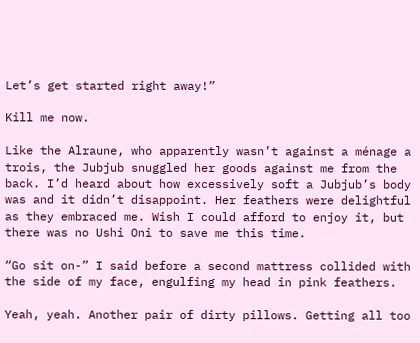Let’s get started right away!”

Kill me now.

Like the Alraune, who apparently wasn’t against a ménage a trois, the Jubjub snuggled her goods against me from the back. I’d heard about how excessively soft a Jubjub’s body was and it didn’t disappoint. Her feathers were delightful as they embraced me. Wish I could afford to enjoy it, but there was no Ushi Oni to save me this time.

“Go sit on-” I said before a second mattress collided with the side of my face, engulfing my head in pink feathers.

Yeah, yeah. Another pair of dirty pillows. Getting all too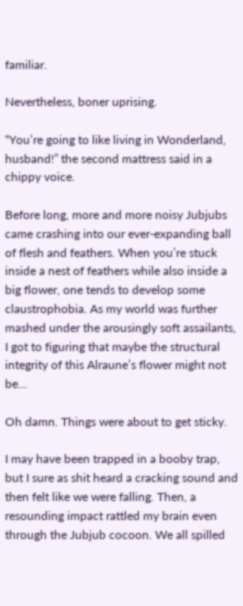familiar.

Nevertheless, boner uprising.

“You’re going to like living in Wonderland, husband!” the second mattress said in a chippy voice.

Before long, more and more noisy Jubjubs came crashing into our ever-expanding ball of flesh and feathers. When you’re stuck inside a nest of feathers while also inside a big flower, one tends to develop some claustrophobia. As my world was further mashed under the arousingly soft assailants, I got to figuring that maybe the structural integrity of this Alraune’s flower might not be…

Oh damn. Things were about to get sticky.

I may have been trapped in a booby trap, but I sure as shit heard a cracking sound and then felt like we were falling. Then, a resounding impact rattled my brain even through the Jubjub cocoon. We all spilled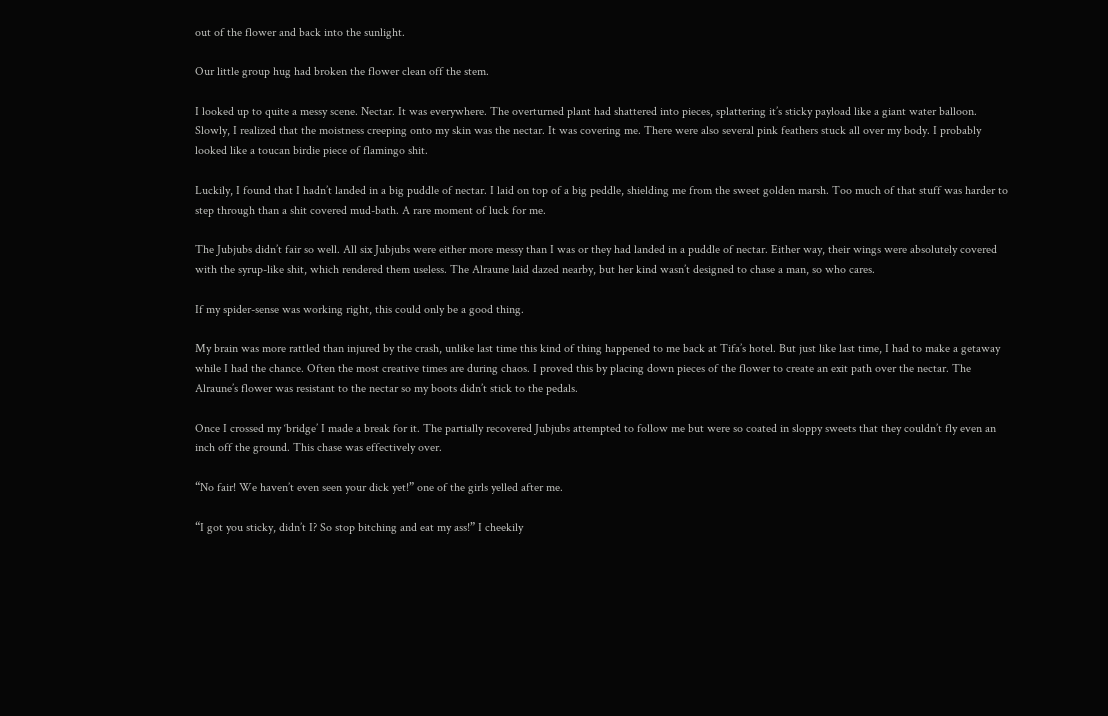out of the flower and back into the sunlight.

Our little group hug had broken the flower clean off the stem.

I looked up to quite a messy scene. Nectar. It was everywhere. The overturned plant had shattered into pieces, splattering it’s sticky payload like a giant water balloon. Slowly, I realized that the moistness creeping onto my skin was the nectar. It was covering me. There were also several pink feathers stuck all over my body. I probably looked like a toucan birdie piece of flamingo shit.

Luckily, I found that I hadn’t landed in a big puddle of nectar. I laid on top of a big peddle, shielding me from the sweet golden marsh. Too much of that stuff was harder to step through than a shit covered mud-bath. A rare moment of luck for me.

The Jubjubs didn’t fair so well. All six Jubjubs were either more messy than I was or they had landed in a puddle of nectar. Either way, their wings were absolutely covered with the syrup-like shit, which rendered them useless. The Alraune laid dazed nearby, but her kind wasn’t designed to chase a man, so who cares.

If my spider-sense was working right, this could only be a good thing.

My brain was more rattled than injured by the crash, unlike last time this kind of thing happened to me back at Tifa’s hotel. But just like last time, I had to make a getaway while I had the chance. Often the most creative times are during chaos. I proved this by placing down pieces of the flower to create an exit path over the nectar. The Alraune’s flower was resistant to the nectar so my boots didn’t stick to the pedals.

Once I crossed my ‘bridge’ I made a break for it. The partially recovered Jubjubs attempted to follow me but were so coated in sloppy sweets that they couldn’t fly even an inch off the ground. This chase was effectively over.

“No fair! We haven’t even seen your dick yet!” one of the girls yelled after me.

“I got you sticky, didn’t I? So stop bitching and eat my ass!” I cheekily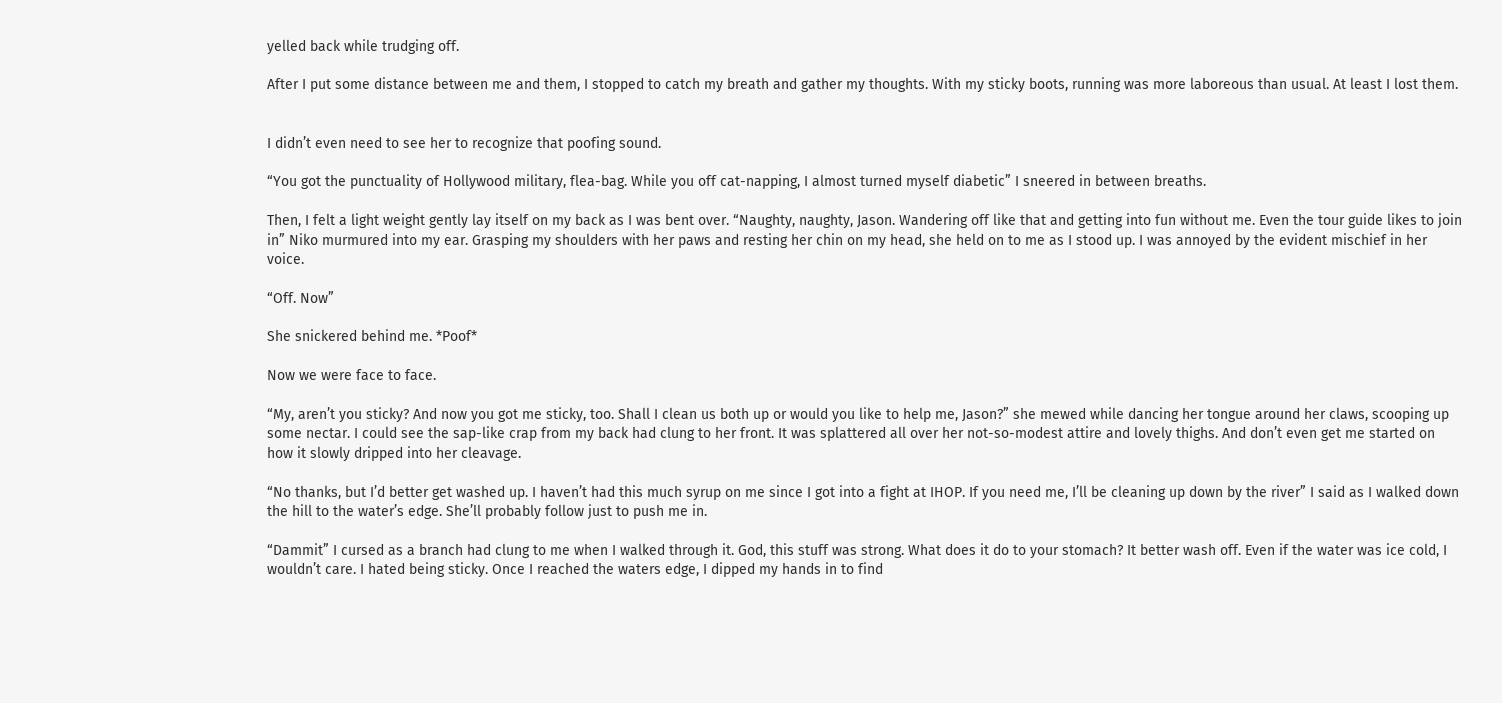yelled back while trudging off.

After I put some distance between me and them, I stopped to catch my breath and gather my thoughts. With my sticky boots, running was more laboreous than usual. At least I lost them.


I didn’t even need to see her to recognize that poofing sound.

“You got the punctuality of Hollywood military, flea-bag. While you off cat-napping, I almost turned myself diabetic” I sneered in between breaths.

Then, I felt a light weight gently lay itself on my back as I was bent over. “Naughty, naughty, Jason. Wandering off like that and getting into fun without me. Even the tour guide likes to join in” Niko murmured into my ear. Grasping my shoulders with her paws and resting her chin on my head, she held on to me as I stood up. I was annoyed by the evident mischief in her voice.

“Off. Now”

She snickered behind me. *Poof*

Now we were face to face.

“My, aren’t you sticky? And now you got me sticky, too. Shall I clean us both up or would you like to help me, Jason?” she mewed while dancing her tongue around her claws, scooping up some nectar. I could see the sap-like crap from my back had clung to her front. It was splattered all over her not-so-modest attire and lovely thighs. And don’t even get me started on how it slowly dripped into her cleavage.

“No thanks, but I’d better get washed up. I haven’t had this much syrup on me since I got into a fight at IHOP. If you need me, I’ll be cleaning up down by the river” I said as I walked down the hill to the water’s edge. She’ll probably follow just to push me in.

“Dammit” I cursed as a branch had clung to me when I walked through it. God, this stuff was strong. What does it do to your stomach? It better wash off. Even if the water was ice cold, I wouldn’t care. I hated being sticky. Once I reached the waters edge, I dipped my hands in to find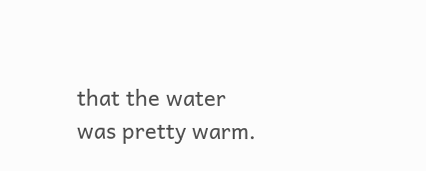that the water was pretty warm.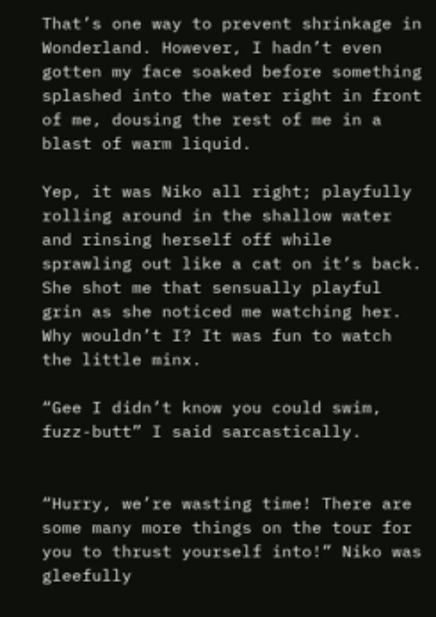That’s one way to prevent shrinkage in Wonderland. However, I hadn’t even gotten my face soaked before something splashed into the water right in front of me, dousing the rest of me in a blast of warm liquid.

Yep, it was Niko all right; playfully rolling around in the shallow water and rinsing herself off while sprawling out like a cat on it’s back. She shot me that sensually playful grin as she noticed me watching her. Why wouldn’t I? It was fun to watch the little minx.

“Gee I didn’t know you could swim, fuzz-butt” I said sarcastically.


“Hurry, we’re wasting time! There are some many more things on the tour for you to thrust yourself into!” Niko was gleefully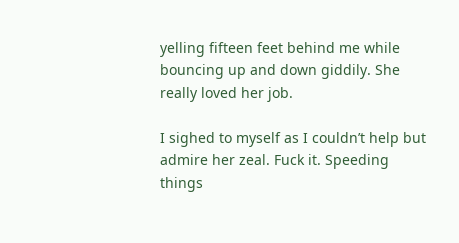yelling fifteen feet behind me while bouncing up and down giddily. She really loved her job.

I sighed to myself as I couldn’t help but admire her zeal. Fuck it. Speeding things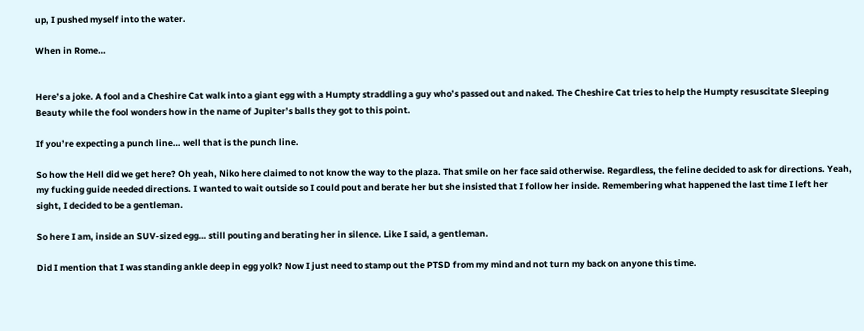up, I pushed myself into the water.

When in Rome…


Here’s a joke. A fool and a Cheshire Cat walk into a giant egg with a Humpty straddling a guy who’s passed out and naked. The Cheshire Cat tries to help the Humpty resuscitate Sleeping Beauty while the fool wonders how in the name of Jupiter’s balls they got to this point.

If you’re expecting a punch line… well that is the punch line.

So how the Hell did we get here? Oh yeah, Niko here claimed to not know the way to the plaza. That smile on her face said otherwise. Regardless, the feline decided to ask for directions. Yeah, my fucking guide needed directions. I wanted to wait outside so I could pout and berate her but she insisted that I follow her inside. Remembering what happened the last time I left her sight, I decided to be a gentleman.

So here I am, inside an SUV-sized egg… still pouting and berating her in silence. Like I said, a gentleman.

Did I mention that I was standing ankle deep in egg yolk? Now I just need to stamp out the PTSD from my mind and not turn my back on anyone this time.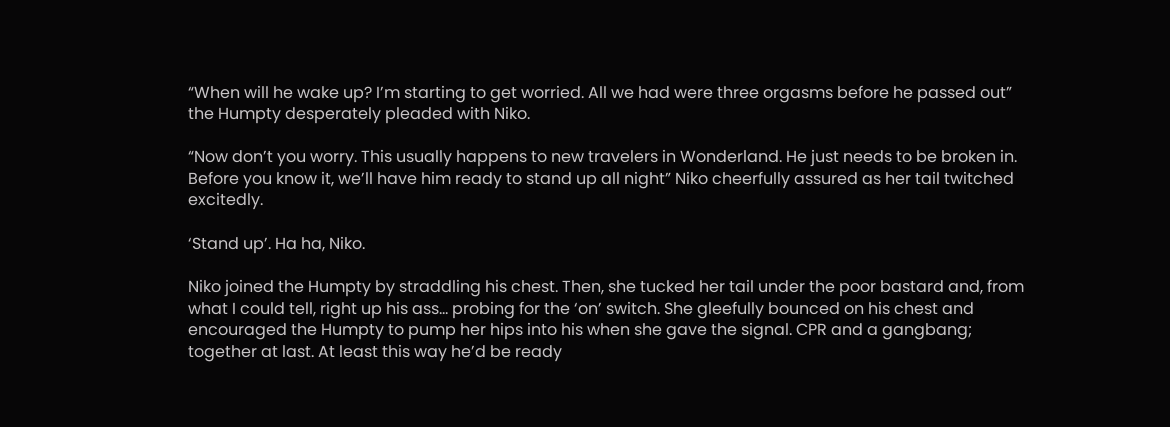“When will he wake up? I’m starting to get worried. All we had were three orgasms before he passed out” the Humpty desperately pleaded with Niko.

“Now don’t you worry. This usually happens to new travelers in Wonderland. He just needs to be broken in. Before you know it, we’ll have him ready to stand up all night” Niko cheerfully assured as her tail twitched excitedly.

‘Stand up’. Ha ha, Niko.

Niko joined the Humpty by straddling his chest. Then, she tucked her tail under the poor bastard and, from what I could tell, right up his ass… probing for the ‘on’ switch. She gleefully bounced on his chest and encouraged the Humpty to pump her hips into his when she gave the signal. CPR and a gangbang; together at last. At least this way he’d be ready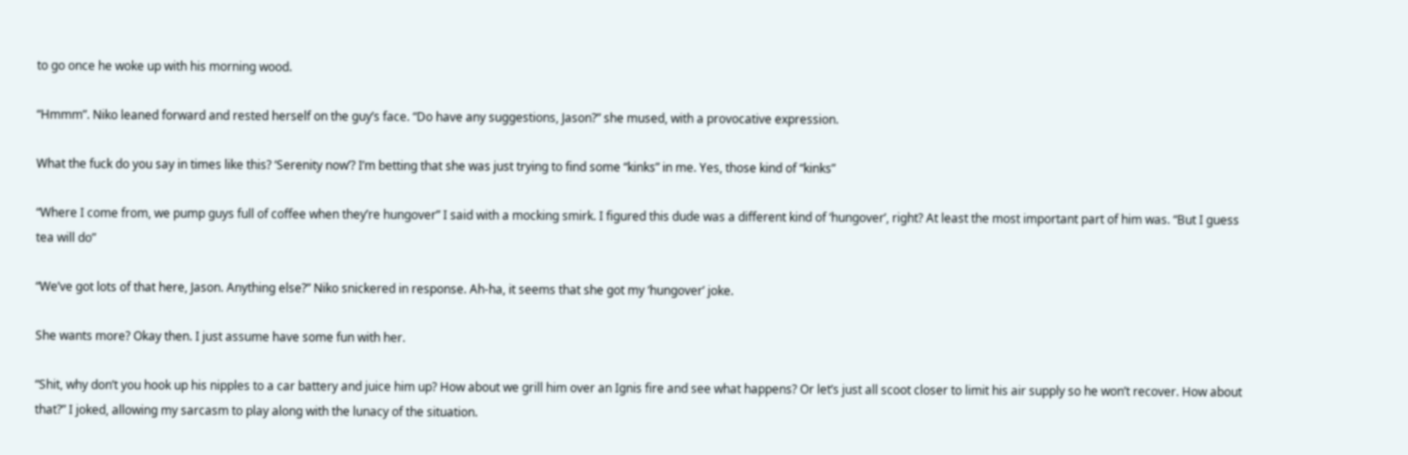to go once he woke up with his morning wood.

“Hmmm”. Niko leaned forward and rested herself on the guy’s face. “Do have any suggestions, Jason?” she mused, with a provocative expression.

What the fuck do you say in times like this? ‘Serenity now’? I’m betting that she was just trying to find some “kinks” in me. Yes, those kind of “kinks”

“Where I come from, we pump guys full of coffee when they’re hungover” I said with a mocking smirk. I figured this dude was a different kind of ‘hungover’, right? At least the most important part of him was. “But I guess tea will do”

“We’ve got lots of that here, Jason. Anything else?” Niko snickered in response. Ah-ha, it seems that she got my ‘hungover’ joke.

She wants more? Okay then. I just assume have some fun with her.

“Shit, why don’t you hook up his nipples to a car battery and juice him up? How about we grill him over an Ignis fire and see what happens? Or let’s just all scoot closer to limit his air supply so he won’t recover. How about that?” I joked, allowing my sarcasm to play along with the lunacy of the situation.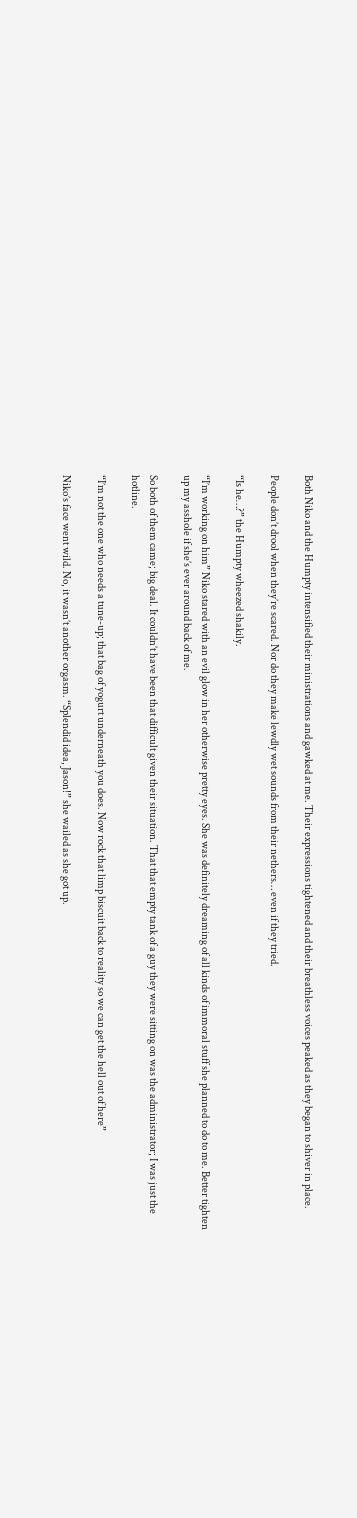Both Niko and the Humpty intensified their ministrations and gawked at me. Their expressions tightened and their breathless voices peaked as they began to shiver in place.

People don’t drool when they’re scared. Nor do they make lewdly wet sounds from their nethers… even if they tried.

“Is he…?” the Humpty wheezed shakily.

“I’m working on him” Niko stared with an evil glow in her otherwise pretty eyes. She was definitely dreaming of all kinds of immoral stuff she planned to do to me. Better tighten up my asshole if she’s ever around back of me.

So both of them came; big deal. It couldn’t have been that difficult given their situation. That that empty tank of a guy they were sitting on was the administrator; I was just the hotline.

“I’m not the one who needs a tune-up; that bag of yogurt underneath you does. Now rock that limp biscuit back to reality so we can get the hell out of here”

Niko’s face went wild. No, it wasn’t another orgasm. “Splendid idea, Jason!” she wailed as she got up.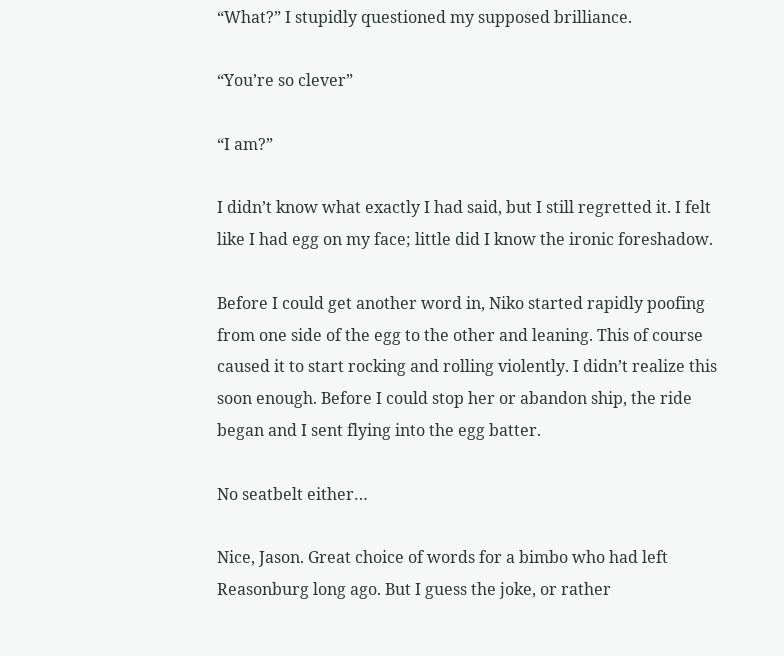“What?” I stupidly questioned my supposed brilliance.

“You’re so clever”

“I am?”

I didn’t know what exactly I had said, but I still regretted it. I felt like I had egg on my face; little did I know the ironic foreshadow.

Before I could get another word in, Niko started rapidly poofing from one side of the egg to the other and leaning. This of course caused it to start rocking and rolling violently. I didn’t realize this soon enough. Before I could stop her or abandon ship, the ride began and I sent flying into the egg batter.

No seatbelt either…

Nice, Jason. Great choice of words for a bimbo who had left Reasonburg long ago. But I guess the joke, or rather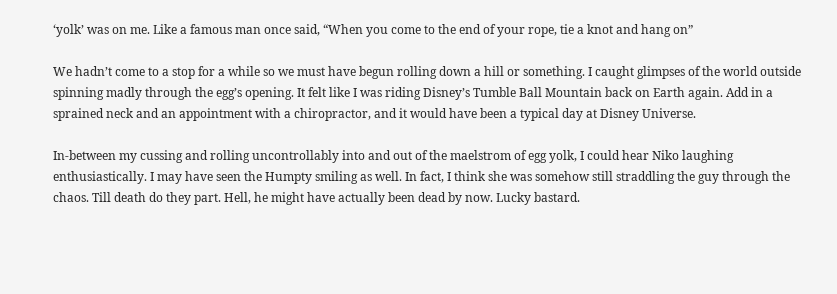‘yolk’ was on me. Like a famous man once said, “When you come to the end of your rope, tie a knot and hang on”

We hadn’t come to a stop for a while so we must have begun rolling down a hill or something. I caught glimpses of the world outside spinning madly through the egg’s opening. It felt like I was riding Disney’s Tumble Ball Mountain back on Earth again. Add in a sprained neck and an appointment with a chiropractor, and it would have been a typical day at Disney Universe.

In-between my cussing and rolling uncontrollably into and out of the maelstrom of egg yolk, I could hear Niko laughing enthusiastically. I may have seen the Humpty smiling as well. In fact, I think she was somehow still straddling the guy through the chaos. Till death do they part. Hell, he might have actually been dead by now. Lucky bastard.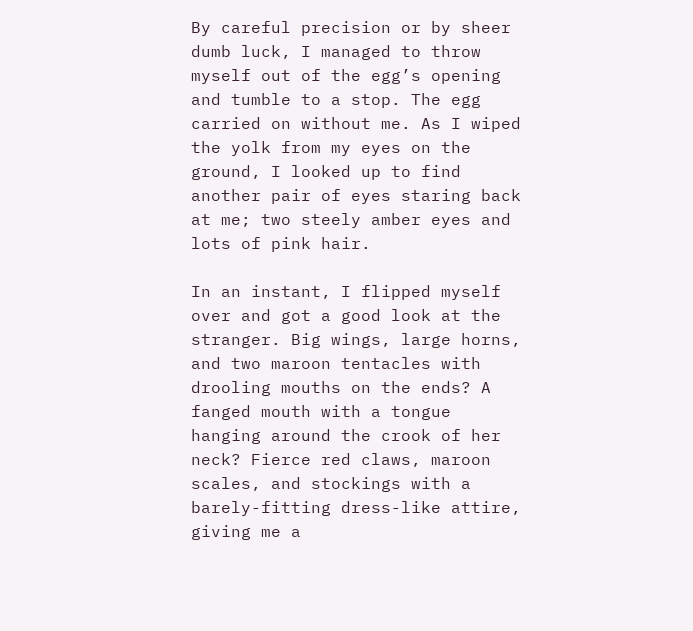By careful precision or by sheer dumb luck, I managed to throw myself out of the egg’s opening and tumble to a stop. The egg carried on without me. As I wiped the yolk from my eyes on the ground, I looked up to find another pair of eyes staring back at me; two steely amber eyes and lots of pink hair.

In an instant, I flipped myself over and got a good look at the stranger. Big wings, large horns, and two maroon tentacles with drooling mouths on the ends? A fanged mouth with a tongue hanging around the crook of her neck? Fierce red claws, maroon scales, and stockings with a barely-fitting dress-like attire, giving me a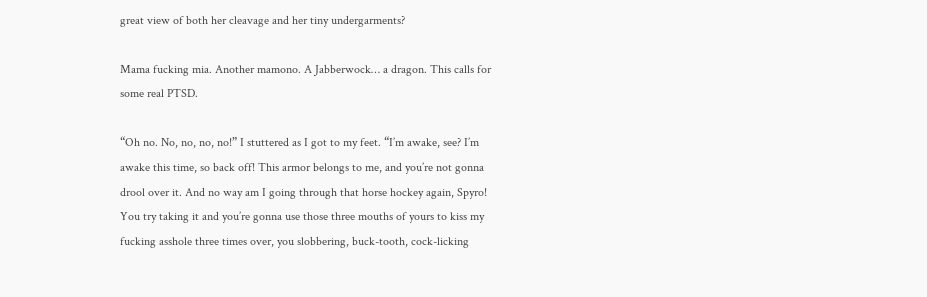great view of both her cleavage and her tiny undergarments?

Mama fucking mia. Another mamono. A Jabberwock… a dragon. This calls for some real PTSD.

“Oh no. No, no, no, no!” I stuttered as I got to my feet. “I’m awake, see? I’m awake this time, so back off! This armor belongs to me, and you’re not gonna drool over it. And no way am I going through that horse hockey again, Spyro! You try taking it and you’re gonna use those three mouths of yours to kiss my fucking asshole three times over, you slobbering, buck-tooth, cock-licking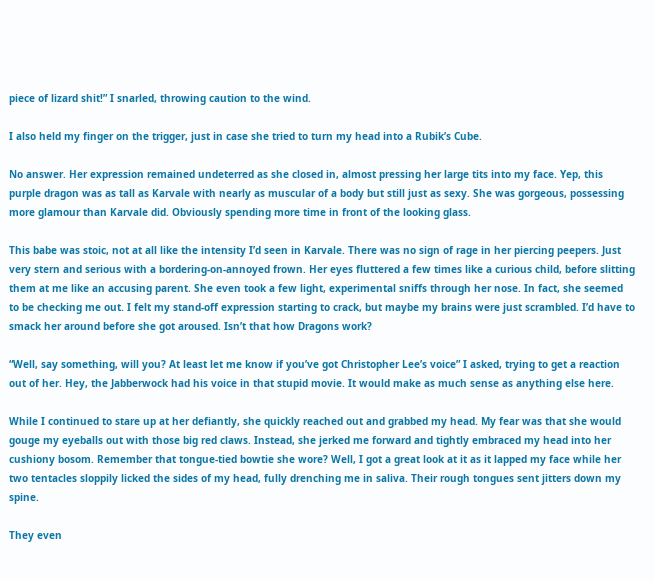piece of lizard shit!” I snarled, throwing caution to the wind.

I also held my finger on the trigger, just in case she tried to turn my head into a Rubik’s Cube.

No answer. Her expression remained undeterred as she closed in, almost pressing her large tits into my face. Yep, this purple dragon was as tall as Karvale with nearly as muscular of a body but still just as sexy. She was gorgeous, possessing more glamour than Karvale did. Obviously spending more time in front of the looking glass.

This babe was stoic, not at all like the intensity I’d seen in Karvale. There was no sign of rage in her piercing peepers. Just very stern and serious with a bordering-on-annoyed frown. Her eyes fluttered a few times like a curious child, before slitting them at me like an accusing parent. She even took a few light, experimental sniffs through her nose. In fact, she seemed to be checking me out. I felt my stand-off expression starting to crack, but maybe my brains were just scrambled. I’d have to smack her around before she got aroused. Isn’t that how Dragons work?

“Well, say something, will you? At least let me know if you’ve got Christopher Lee’s voice” I asked, trying to get a reaction out of her. Hey, the Jabberwock had his voice in that stupid movie. It would make as much sense as anything else here.

While I continued to stare up at her defiantly, she quickly reached out and grabbed my head. My fear was that she would gouge my eyeballs out with those big red claws. Instead, she jerked me forward and tightly embraced my head into her cushiony bosom. Remember that tongue-tied bowtie she wore? Well, I got a great look at it as it lapped my face while her two tentacles sloppily licked the sides of my head, fully drenching me in saliva. Their rough tongues sent jitters down my spine.

They even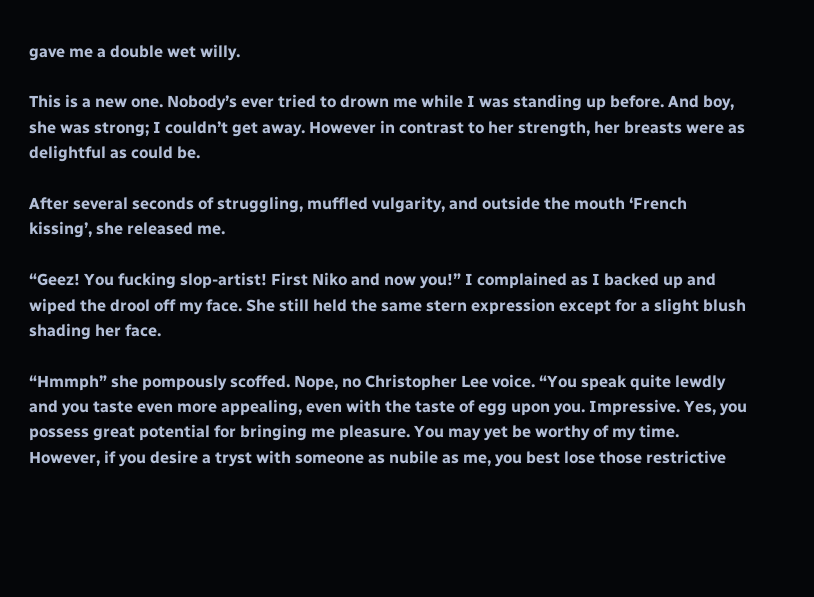gave me a double wet willy.

This is a new one. Nobody’s ever tried to drown me while I was standing up before. And boy, she was strong; I couldn’t get away. However in contrast to her strength, her breasts were as delightful as could be.

After several seconds of struggling, muffled vulgarity, and outside the mouth ‘French kissing’, she released me.

“Geez! You fucking slop-artist! First Niko and now you!” I complained as I backed up and wiped the drool off my face. She still held the same stern expression except for a slight blush shading her face.

“Hmmph” she pompously scoffed. Nope, no Christopher Lee voice. “You speak quite lewdly and you taste even more appealing, even with the taste of egg upon you. Impressive. Yes, you possess great potential for bringing me pleasure. You may yet be worthy of my time. However, if you desire a tryst with someone as nubile as me, you best lose those restrictive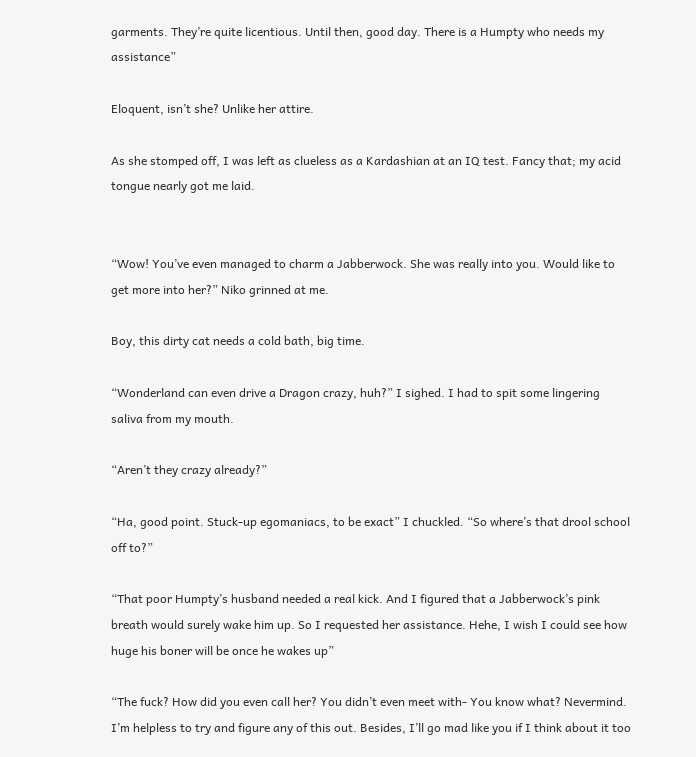garments. They’re quite licentious. Until then, good day. There is a Humpty who needs my assistance”

Eloquent, isn’t she? Unlike her attire.

As she stomped off, I was left as clueless as a Kardashian at an IQ test. Fancy that; my acid tongue nearly got me laid.


“Wow! You’ve even managed to charm a Jabberwock. She was really into you. Would like to get more into her?” Niko grinned at me.

Boy, this dirty cat needs a cold bath, big time.

“Wonderland can even drive a Dragon crazy, huh?” I sighed. I had to spit some lingering saliva from my mouth.

“Aren’t they crazy already?”

“Ha, good point. Stuck-up egomaniacs, to be exact” I chuckled. “So where’s that drool school off to?”

“That poor Humpty’s husband needed a real kick. And I figured that a Jabberwock’s pink breath would surely wake him up. So I requested her assistance. Hehe, I wish I could see how huge his boner will be once he wakes up”

“The fuck? How did you even call her? You didn’t even meet with- You know what? Nevermind. I’m helpless to try and figure any of this out. Besides, I’ll go mad like you if I think about it too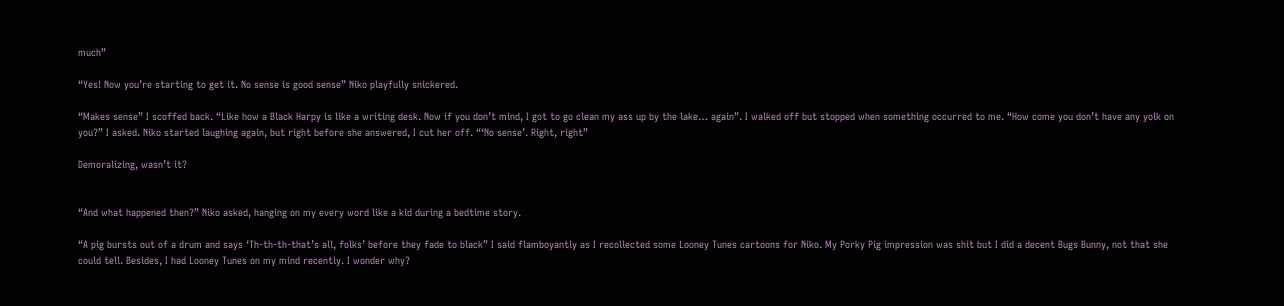much”

“Yes! Now you’re starting to get it. No sense is good sense” Niko playfully snickered.

“Makes sense” I scoffed back. “Like how a Black Harpy is like a writing desk. Now if you don’t mind, I got to go clean my ass up by the lake… again”. I walked off but stopped when something occurred to me. “How come you don’t have any yolk on you?” I asked. Niko started laughing again, but right before she answered, I cut her off. “‘No sense’. Right, right”

Demoralizing, wasn’t it?


“And what happened then?” Niko asked, hanging on my every word like a kid during a bedtime story.

“A pig bursts out of a drum and says ‘Th-th-th-that’s all, folks’ before they fade to black” I said flamboyantly as I recollected some Looney Tunes cartoons for Niko. My Porky Pig impression was shit but I did a decent Bugs Bunny, not that she could tell. Besides, I had Looney Tunes on my mind recently. I wonder why?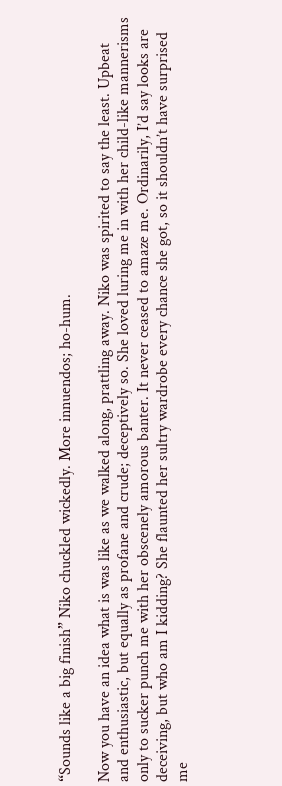“Sounds like a big finish” Niko chuckled wickedly. More innuendos; ho-hum.

Now you have an idea what is was like as we walked along, prattling away. Niko was spirited to say the least. Upbeat and enthusiastic, but equally as profane and crude; deceptively so. She loved luring me in with her child-like mannerisms only to sucker punch me with her obscenely amorous banter. It never ceased to amaze me. Ordinarily, I’d say looks are deceiving, but who am I kidding? She flaunted her sultry wardrobe every chance she got, so it shouldn’t have surprised me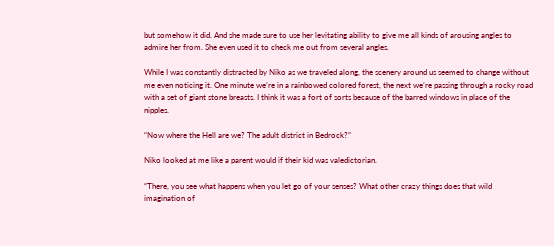but somehow it did. And she made sure to use her levitating ability to give me all kinds of arousing angles to admire her from. She even used it to check me out from several angles.

While I was constantly distracted by Niko as we traveled along, the scenery around us seemed to change without me even noticing it. One minute we’re in a rainbowed colored forest, the next we’re passing through a rocky road with a set of giant stone breasts. I think it was a fort of sorts because of the barred windows in place of the nipples.

“Now where the Hell are we? The adult district in Bedrock?”

Niko looked at me like a parent would if their kid was valedictorian.

“There, you see what happens when you let go of your senses? What other crazy things does that wild imagination of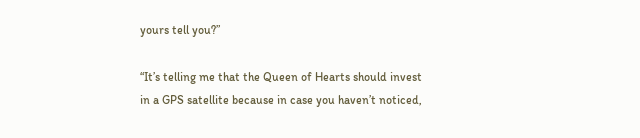yours tell you?”

“It’s telling me that the Queen of Hearts should invest in a GPS satellite because in case you haven’t noticed,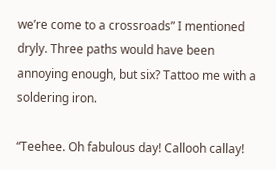we’re come to a crossroads” I mentioned dryly. Three paths would have been annoying enough, but six? Tattoo me with a soldering iron.

“Teehee. Oh fabulous day! Callooh callay!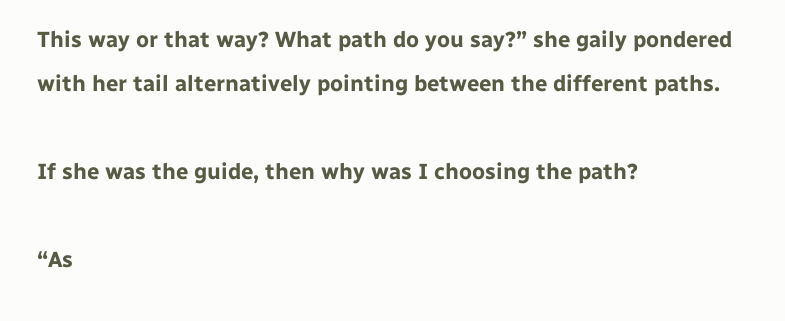This way or that way? What path do you say?” she gaily pondered with her tail alternatively pointing between the different paths.

If she was the guide, then why was I choosing the path?

“As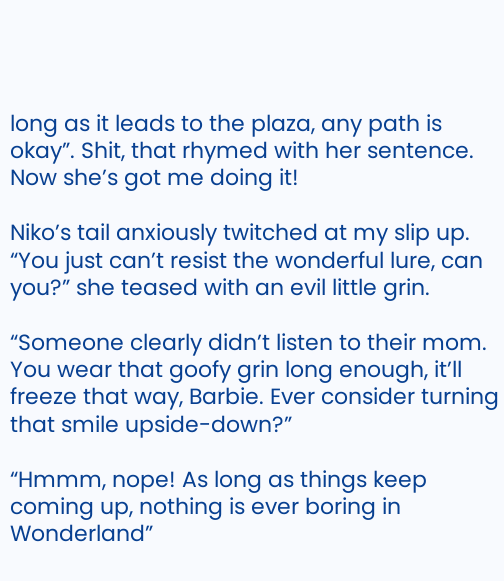long as it leads to the plaza, any path is okay”. Shit, that rhymed with her sentence. Now she’s got me doing it!

Niko’s tail anxiously twitched at my slip up. “You just can’t resist the wonderful lure, can you?” she teased with an evil little grin.

“Someone clearly didn’t listen to their mom. You wear that goofy grin long enough, it’ll freeze that way, Barbie. Ever consider turning that smile upside-down?”

“Hmmm, nope! As long as things keep coming up, nothing is ever boring in Wonderland”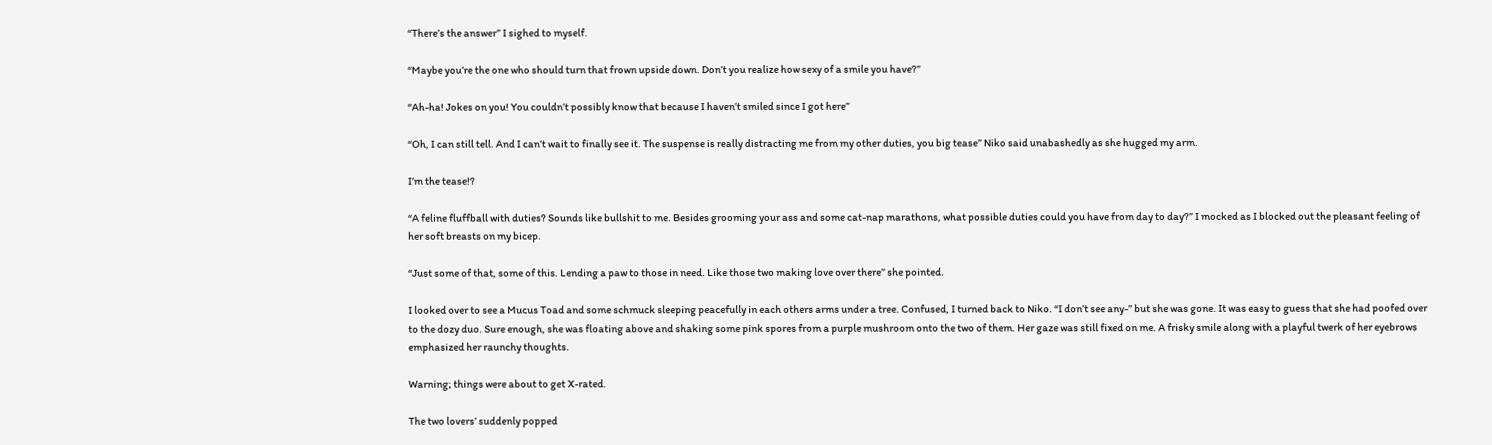“There’s the answer” I sighed to myself.

“Maybe you’re the one who should turn that frown upside down. Don’t you realize how sexy of a smile you have?”

“Ah-ha! Jokes on you! You couldn’t possibly know that because I haven’t smiled since I got here”

“Oh, I can still tell. And I can’t wait to finally see it. The suspense is really distracting me from my other duties, you big tease” Niko said unabashedly as she hugged my arm.

I’m the tease!?

“A feline fluffball with duties? Sounds like bullshit to me. Besides grooming your ass and some cat-nap marathons, what possible duties could you have from day to day?” I mocked as I blocked out the pleasant feeling of her soft breasts on my bicep.

“Just some of that, some of this. Lending a paw to those in need. Like those two making love over there” she pointed.

I looked over to see a Mucus Toad and some schmuck sleeping peacefully in each others arms under a tree. Confused, I turned back to Niko. “I don’t see any-” but she was gone. It was easy to guess that she had poofed over to the dozy duo. Sure enough, she was floating above and shaking some pink spores from a purple mushroom onto the two of them. Her gaze was still fixed on me. A frisky smile along with a playful twerk of her eyebrows emphasized her raunchy thoughts.

Warning; things were about to get X-rated.

The two lovers’ suddenly popped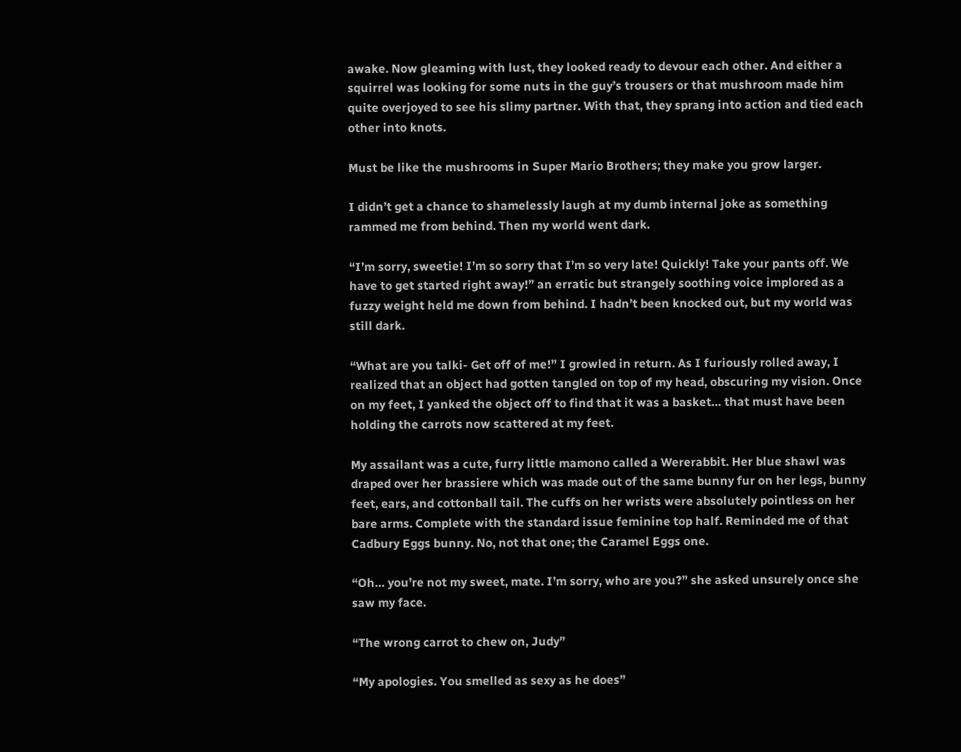awake. Now gleaming with lust, they looked ready to devour each other. And either a squirrel was looking for some nuts in the guy’s trousers or that mushroom made him quite overjoyed to see his slimy partner. With that, they sprang into action and tied each other into knots.

Must be like the mushrooms in Super Mario Brothers; they make you grow larger.

I didn’t get a chance to shamelessly laugh at my dumb internal joke as something rammed me from behind. Then my world went dark.

“I’m sorry, sweetie! I’m so sorry that I’m so very late! Quickly! Take your pants off. We have to get started right away!” an erratic but strangely soothing voice implored as a fuzzy weight held me down from behind. I hadn’t been knocked out, but my world was still dark.

“What are you talki- Get off of me!” I growled in return. As I furiously rolled away, I realized that an object had gotten tangled on top of my head, obscuring my vision. Once on my feet, I yanked the object off to find that it was a basket… that must have been holding the carrots now scattered at my feet.

My assailant was a cute, furry little mamono called a Wererabbit. Her blue shawl was draped over her brassiere which was made out of the same bunny fur on her legs, bunny feet, ears, and cottonball tail. The cuffs on her wrists were absolutely pointless on her bare arms. Complete with the standard issue feminine top half. Reminded me of that Cadbury Eggs bunny. No, not that one; the Caramel Eggs one.

“Oh… you’re not my sweet, mate. I’m sorry, who are you?” she asked unsurely once she saw my face.

“The wrong carrot to chew on, Judy”

“My apologies. You smelled as sexy as he does”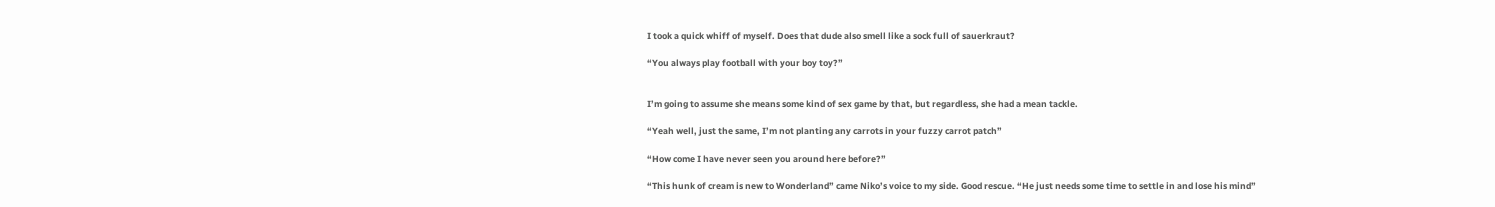I took a quick whiff of myself. Does that dude also smell like a sock full of sauerkraut?

“You always play football with your boy toy?”


I’m going to assume she means some kind of sex game by that, but regardless, she had a mean tackle.

“Yeah well, just the same, I’m not planting any carrots in your fuzzy carrot patch”

“How come I have never seen you around here before?”

“This hunk of cream is new to Wonderland” came Niko’s voice to my side. Good rescue. “He just needs some time to settle in and lose his mind”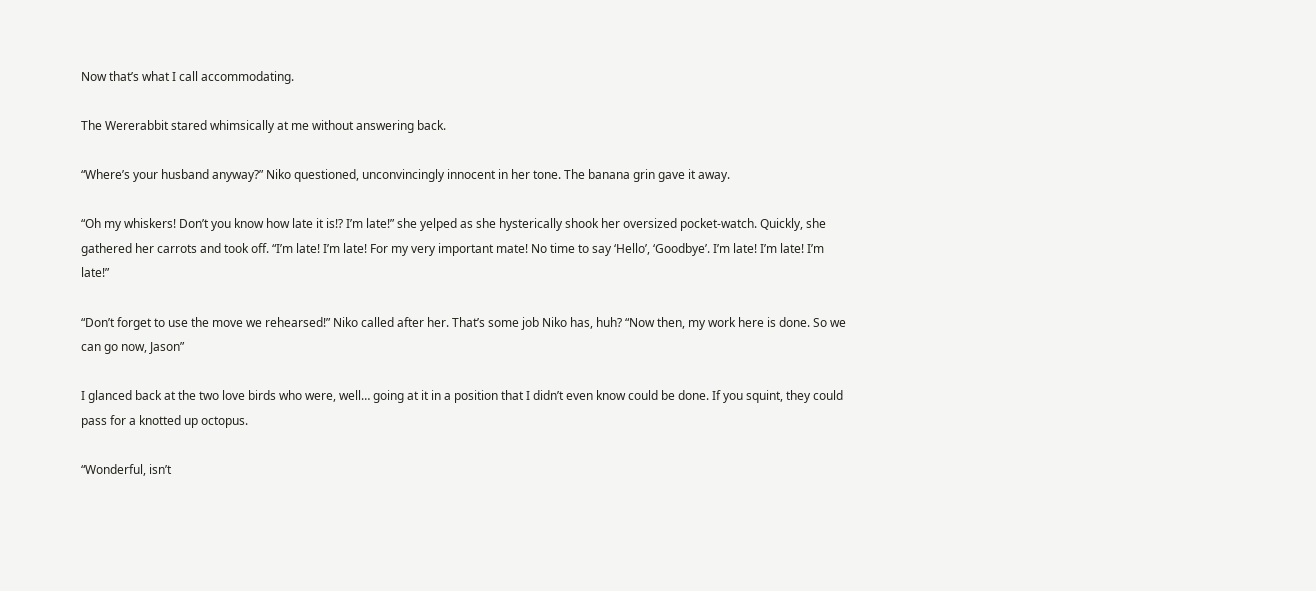Now that’s what I call accommodating.

The Wererabbit stared whimsically at me without answering back.

“Where’s your husband anyway?” Niko questioned, unconvincingly innocent in her tone. The banana grin gave it away.

“Oh my whiskers! Don’t you know how late it is!? I’m late!” she yelped as she hysterically shook her oversized pocket-watch. Quickly, she gathered her carrots and took off. “I’m late! I’m late! For my very important mate! No time to say ‘Hello’, ‘Goodbye’. I’m late! I’m late! I’m late!”

“Don’t forget to use the move we rehearsed!” Niko called after her. That’s some job Niko has, huh? “Now then, my work here is done. So we can go now, Jason”

I glanced back at the two love birds who were, well… going at it in a position that I didn’t even know could be done. If you squint, they could pass for a knotted up octopus.

“Wonderful, isn’t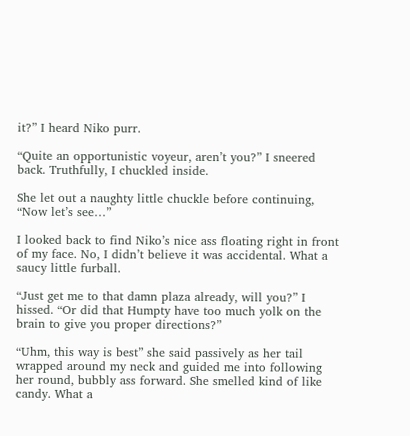it?” I heard Niko purr.

“Quite an opportunistic voyeur, aren’t you?” I sneered back. Truthfully, I chuckled inside.

She let out a naughty little chuckle before continuing, “Now let’s see…”

I looked back to find Niko’s nice ass floating right in front of my face. No, I didn’t believe it was accidental. What a saucy little furball.

“Just get me to that damn plaza already, will you?” I hissed. “Or did that Humpty have too much yolk on the brain to give you proper directions?”

“Uhm, this way is best” she said passively as her tail wrapped around my neck and guided me into following her round, bubbly ass forward. She smelled kind of like candy. What a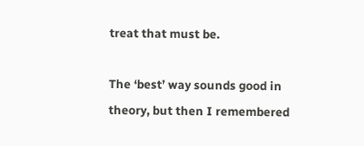treat that must be.

The ‘best’ way sounds good in theory, but then I remembered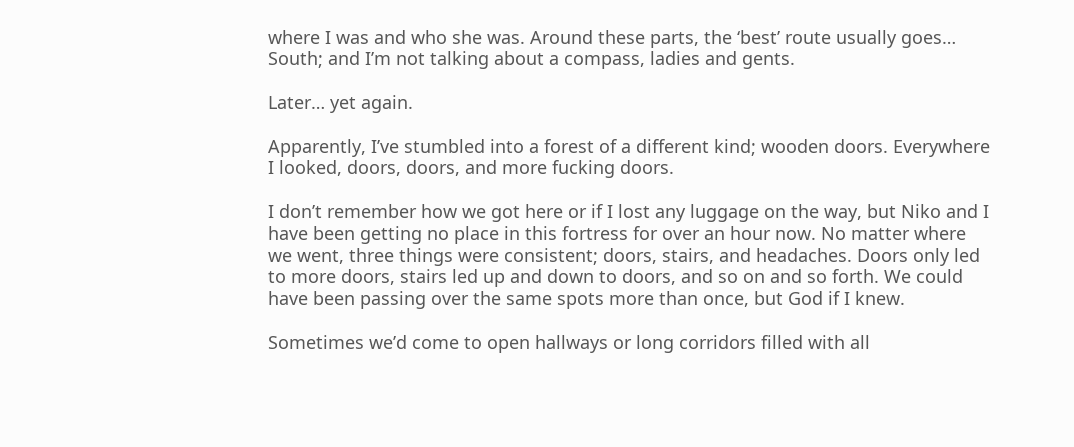where I was and who she was. Around these parts, the ‘best’ route usually goes… South; and I’m not talking about a compass, ladies and gents.

Later… yet again.

Apparently, I’ve stumbled into a forest of a different kind; wooden doors. Everywhere I looked, doors, doors, and more fucking doors.

I don’t remember how we got here or if I lost any luggage on the way, but Niko and I have been getting no place in this fortress for over an hour now. No matter where we went, three things were consistent; doors, stairs, and headaches. Doors only led to more doors, stairs led up and down to doors, and so on and so forth. We could have been passing over the same spots more than once, but God if I knew.

Sometimes we’d come to open hallways or long corridors filled with all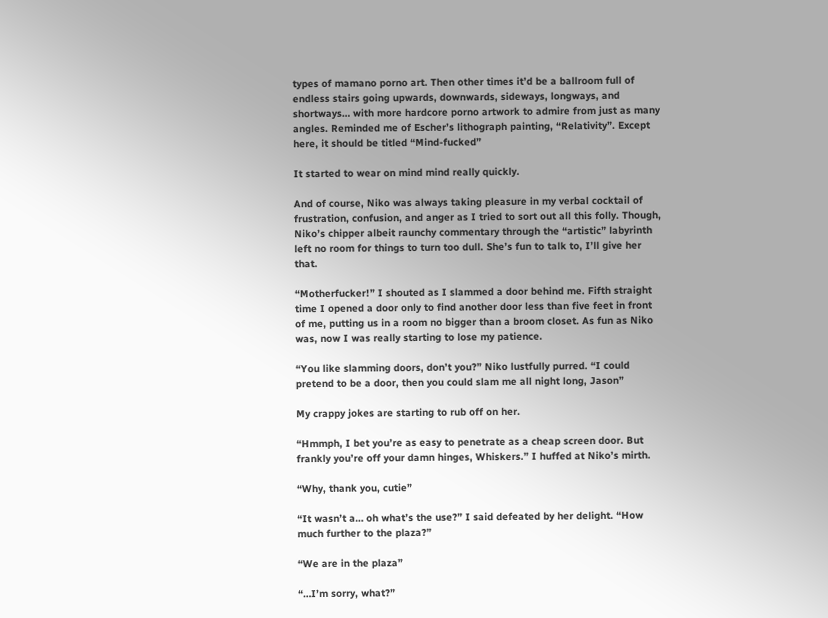types of mamano porno art. Then other times it’d be a ballroom full of endless stairs going upwards, downwards, sideways, longways, and shortways… with more hardcore porno artwork to admire from just as many angles. Reminded me of Escher’s lithograph painting, “Relativity”. Except here, it should be titled “Mind-fucked”

It started to wear on mind mind really quickly.

And of course, Niko was always taking pleasure in my verbal cocktail of frustration, confusion, and anger as I tried to sort out all this folly. Though, Niko’s chipper albeit raunchy commentary through the “artistic” labyrinth left no room for things to turn too dull. She’s fun to talk to, I’ll give her that.

“Motherfucker!” I shouted as I slammed a door behind me. Fifth straight time I opened a door only to find another door less than five feet in front of me, putting us in a room no bigger than a broom closet. As fun as Niko was, now I was really starting to lose my patience.

“You like slamming doors, don’t you?” Niko lustfully purred. “I could pretend to be a door, then you could slam me all night long, Jason”

My crappy jokes are starting to rub off on her.

“Hmmph, I bet you’re as easy to penetrate as a cheap screen door. But frankly you’re off your damn hinges, Whiskers.” I huffed at Niko’s mirth.

“Why, thank you, cutie”

“It wasn’t a… oh what’s the use?” I said defeated by her delight. “How much further to the plaza?”

“We are in the plaza”

“…I’m sorry, what?”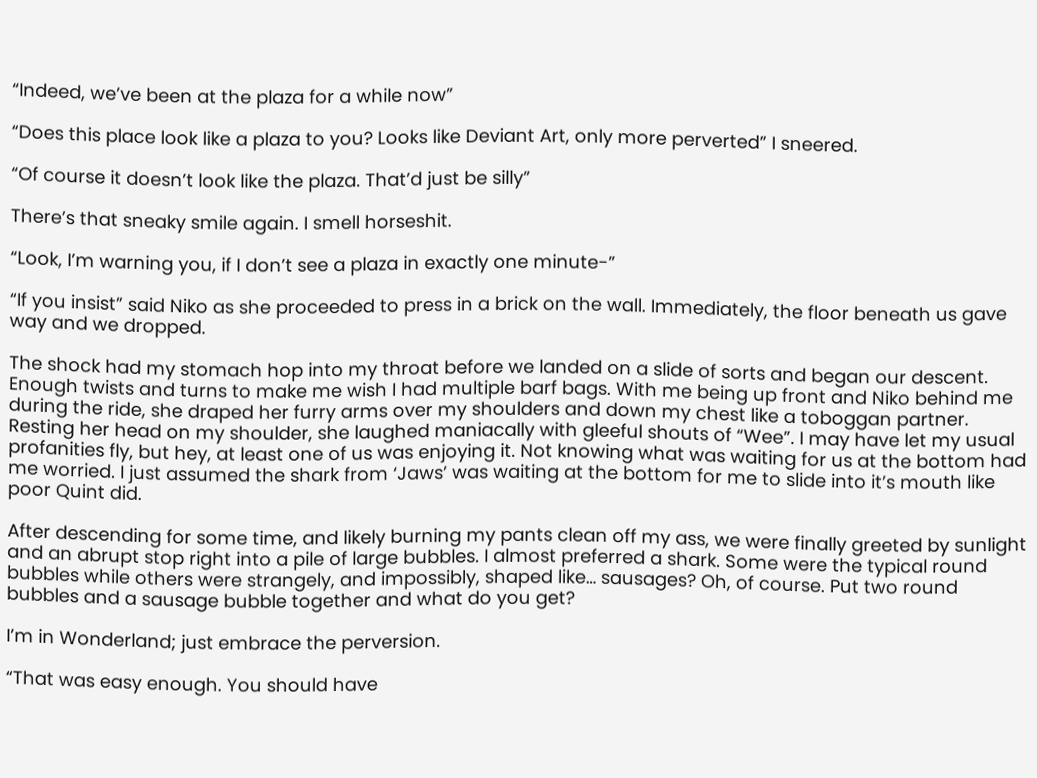“Indeed, we’ve been at the plaza for a while now”

“Does this place look like a plaza to you? Looks like Deviant Art, only more perverted” I sneered.

“Of course it doesn’t look like the plaza. That’d just be silly”

There’s that sneaky smile again. I smell horseshit.

“Look, I’m warning you, if I don’t see a plaza in exactly one minute-”

“If you insist” said Niko as she proceeded to press in a brick on the wall. Immediately, the floor beneath us gave way and we dropped.

The shock had my stomach hop into my throat before we landed on a slide of sorts and began our descent. Enough twists and turns to make me wish I had multiple barf bags. With me being up front and Niko behind me during the ride, she draped her furry arms over my shoulders and down my chest like a toboggan partner. Resting her head on my shoulder, she laughed maniacally with gleeful shouts of “Wee”. I may have let my usual profanities fly, but hey, at least one of us was enjoying it. Not knowing what was waiting for us at the bottom had me worried. I just assumed the shark from ‘Jaws’ was waiting at the bottom for me to slide into it’s mouth like poor Quint did.

After descending for some time, and likely burning my pants clean off my ass, we were finally greeted by sunlight and an abrupt stop right into a pile of large bubbles. I almost preferred a shark. Some were the typical round bubbles while others were strangely, and impossibly, shaped like… sausages? Oh, of course. Put two round bubbles and a sausage bubble together and what do you get?

I’m in Wonderland; just embrace the perversion.

“That was easy enough. You should have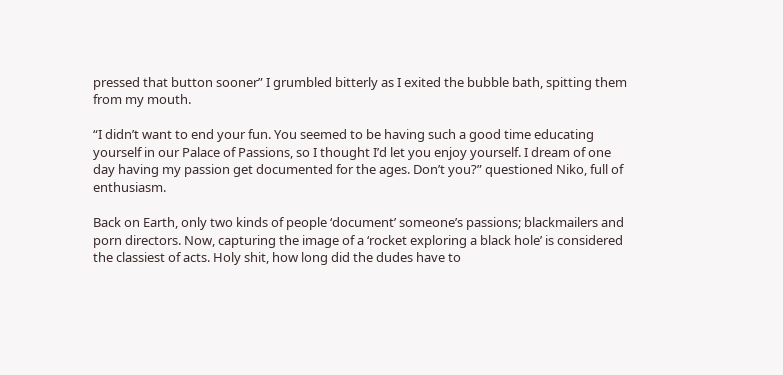pressed that button sooner” I grumbled bitterly as I exited the bubble bath, spitting them from my mouth.

“I didn’t want to end your fun. You seemed to be having such a good time educating yourself in our Palace of Passions, so I thought I’d let you enjoy yourself. I dream of one day having my passion get documented for the ages. Don’t you?” questioned Niko, full of enthusiasm.

Back on Earth, only two kinds of people ‘document’ someone’s passions; blackmailers and porn directors. Now, capturing the image of a ‘rocket exploring a black hole’ is considered the classiest of acts. Holy shit, how long did the dudes have to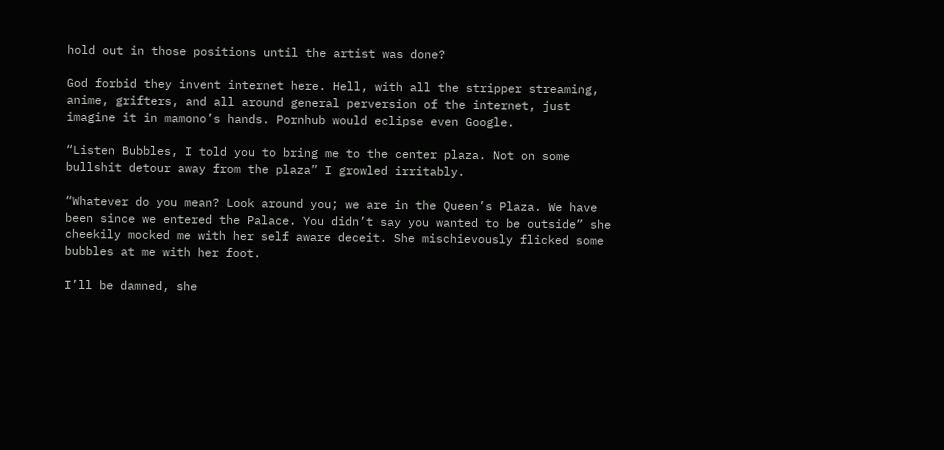hold out in those positions until the artist was done?

God forbid they invent internet here. Hell, with all the stripper streaming, anime, grifters, and all around general perversion of the internet, just imagine it in mamono’s hands. Pornhub would eclipse even Google.

“Listen Bubbles, I told you to bring me to the center plaza. Not on some bullshit detour away from the plaza” I growled irritably.

“Whatever do you mean? Look around you; we are in the Queen’s Plaza. We have been since we entered the Palace. You didn’t say you wanted to be outside” she cheekily mocked me with her self aware deceit. She mischievously flicked some bubbles at me with her foot.

I’ll be damned, she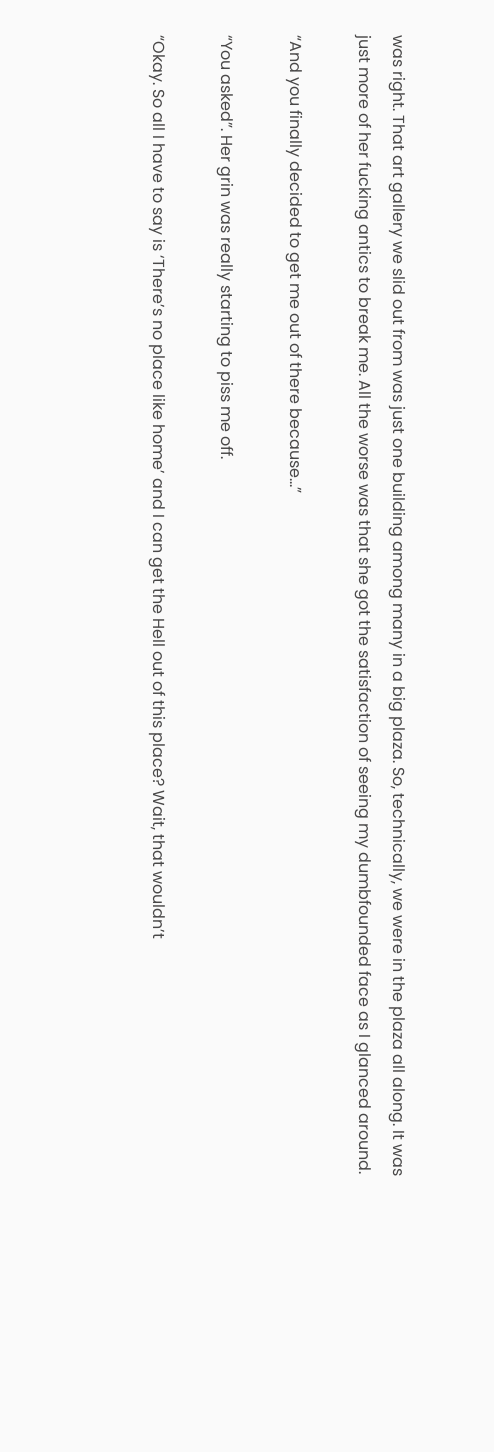was right. That art gallery we slid out from was just one building among many in a big plaza. So, technically, we were in the plaza all along. It was just more of her fucking antics to break me. All the worse was that she got the satisfaction of seeing my dumbfounded face as I glanced around.

“And you finally decided to get me out of there because…”

“You asked”. Her grin was really starting to piss me off.

“Okay. So all I have to say is ‘There’s no place like home’ and I can get the Hell out of this place? Wait, that wouldn’t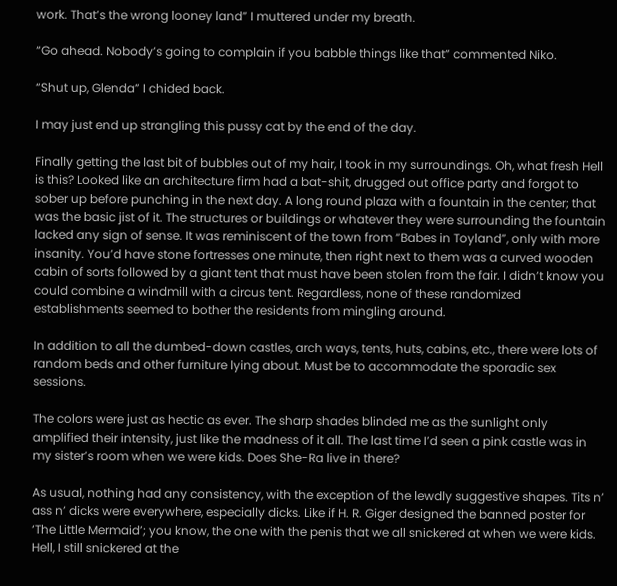work. That’s the wrong looney land” I muttered under my breath.

“Go ahead. Nobody’s going to complain if you babble things like that” commented Niko.

“Shut up, Glenda” I chided back.

I may just end up strangling this pussy cat by the end of the day.

Finally getting the last bit of bubbles out of my hair, I took in my surroundings. Oh, what fresh Hell is this? Looked like an architecture firm had a bat-shit, drugged out office party and forgot to sober up before punching in the next day. A long round plaza with a fountain in the center; that was the basic jist of it. The structures or buildings or whatever they were surrounding the fountain lacked any sign of sense. It was reminiscent of the town from “Babes in Toyland”, only with more insanity. You’d have stone fortresses one minute, then right next to them was a curved wooden cabin of sorts followed by a giant tent that must have been stolen from the fair. I didn’t know you could combine a windmill with a circus tent. Regardless, none of these randomized establishments seemed to bother the residents from mingling around.

In addition to all the dumbed-down castles, arch ways, tents, huts, cabins, etc., there were lots of random beds and other furniture lying about. Must be to accommodate the sporadic sex sessions.

The colors were just as hectic as ever. The sharp shades blinded me as the sunlight only amplified their intensity, just like the madness of it all. The last time I’d seen a pink castle was in my sister’s room when we were kids. Does She-Ra live in there?

As usual, nothing had any consistency, with the exception of the lewdly suggestive shapes. Tits n’ ass n’ dicks were everywhere, especially dicks. Like if H. R. Giger designed the banned poster for ‘The Little Mermaid’; you know, the one with the penis that we all snickered at when we were kids. Hell, I still snickered at the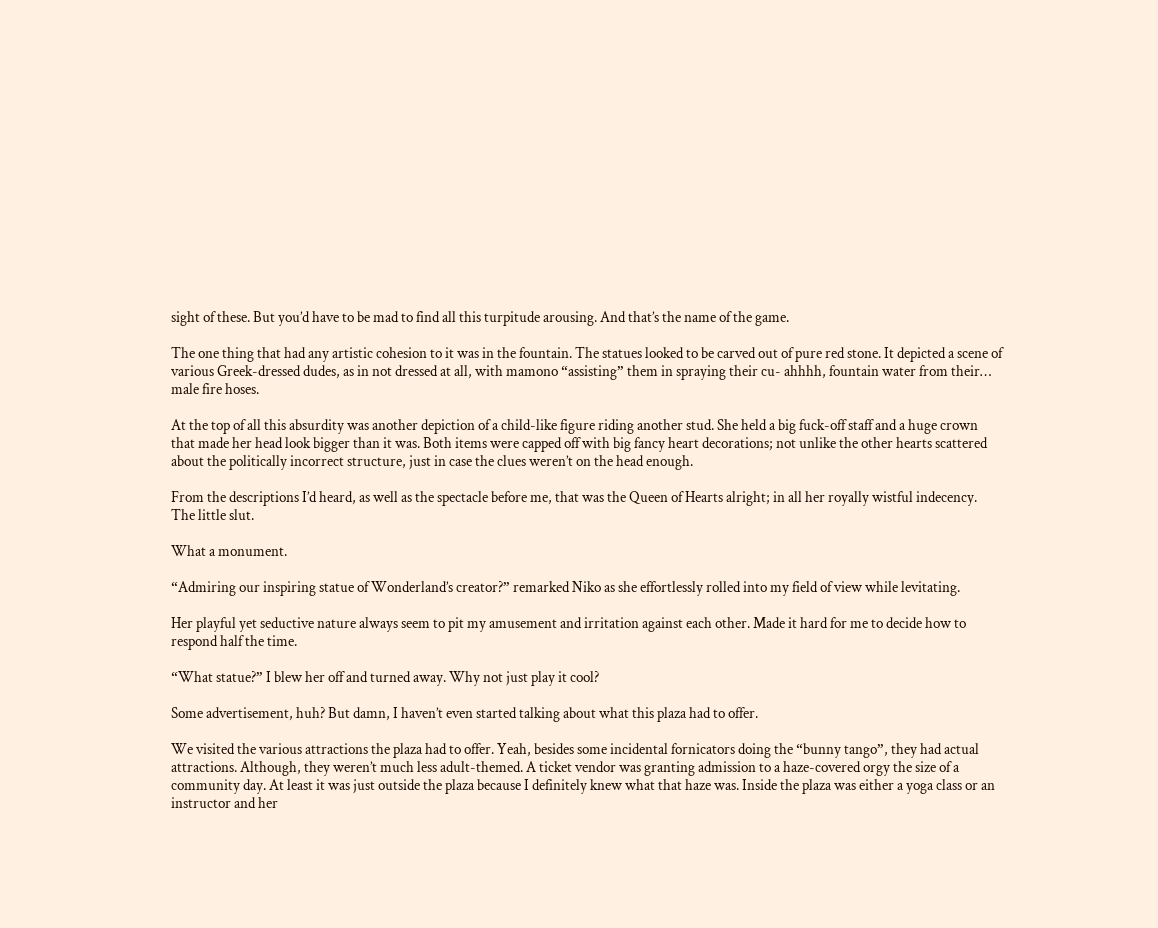sight of these. But you’d have to be mad to find all this turpitude arousing. And that’s the name of the game.

The one thing that had any artistic cohesion to it was in the fountain. The statues looked to be carved out of pure red stone. It depicted a scene of various Greek-dressed dudes, as in not dressed at all, with mamono “assisting” them in spraying their cu- ahhhh, fountain water from their… male fire hoses.

At the top of all this absurdity was another depiction of a child-like figure riding another stud. She held a big fuck-off staff and a huge crown that made her head look bigger than it was. Both items were capped off with big fancy heart decorations; not unlike the other hearts scattered about the politically incorrect structure, just in case the clues weren’t on the head enough.

From the descriptions I’d heard, as well as the spectacle before me, that was the Queen of Hearts alright; in all her royally wistful indecency. The little slut.

What a monument.

“Admiring our inspiring statue of Wonderland’s creator?” remarked Niko as she effortlessly rolled into my field of view while levitating.

Her playful yet seductive nature always seem to pit my amusement and irritation against each other. Made it hard for me to decide how to respond half the time.

“What statue?” I blew her off and turned away. Why not just play it cool?

Some advertisement, huh? But damn, I haven’t even started talking about what this plaza had to offer.

We visited the various attractions the plaza had to offer. Yeah, besides some incidental fornicators doing the “bunny tango”, they had actual attractions. Although, they weren’t much less adult-themed. A ticket vendor was granting admission to a haze-covered orgy the size of a community day. At least it was just outside the plaza because I definitely knew what that haze was. Inside the plaza was either a yoga class or an instructor and her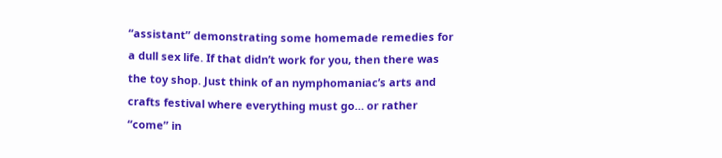“assistant” demonstrating some homemade remedies for a dull sex life. If that didn’t work for you, then there was the toy shop. Just think of an nymphomaniac’s arts and crafts festival where everything must go… or rather “come” in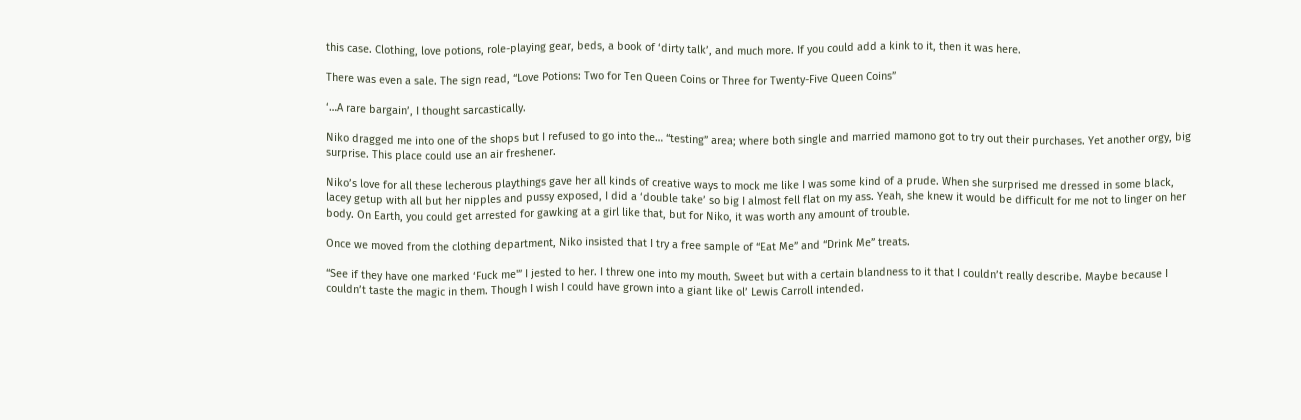this case. Clothing, love potions, role-playing gear, beds, a book of ‘dirty talk’, and much more. If you could add a kink to it, then it was here.

There was even a sale. The sign read, “Love Potions: Two for Ten Queen Coins or Three for Twenty-Five Queen Coins”

‘…A rare bargain’, I thought sarcastically.

Niko dragged me into one of the shops but I refused to go into the… “testing” area; where both single and married mamono got to try out their purchases. Yet another orgy, big surprise. This place could use an air freshener.

Niko’s love for all these lecherous playthings gave her all kinds of creative ways to mock me like I was some kind of a prude. When she surprised me dressed in some black, lacey getup with all but her nipples and pussy exposed, I did a ‘double take’ so big I almost fell flat on my ass. Yeah, she knew it would be difficult for me not to linger on her body. On Earth, you could get arrested for gawking at a girl like that, but for Niko, it was worth any amount of trouble.

Once we moved from the clothing department, Niko insisted that I try a free sample of “Eat Me” and “Drink Me” treats.

“See if they have one marked ‘Fuck me'” I jested to her. I threw one into my mouth. Sweet but with a certain blandness to it that I couldn’t really describe. Maybe because I couldn’t taste the magic in them. Though I wish I could have grown into a giant like ol’ Lewis Carroll intended.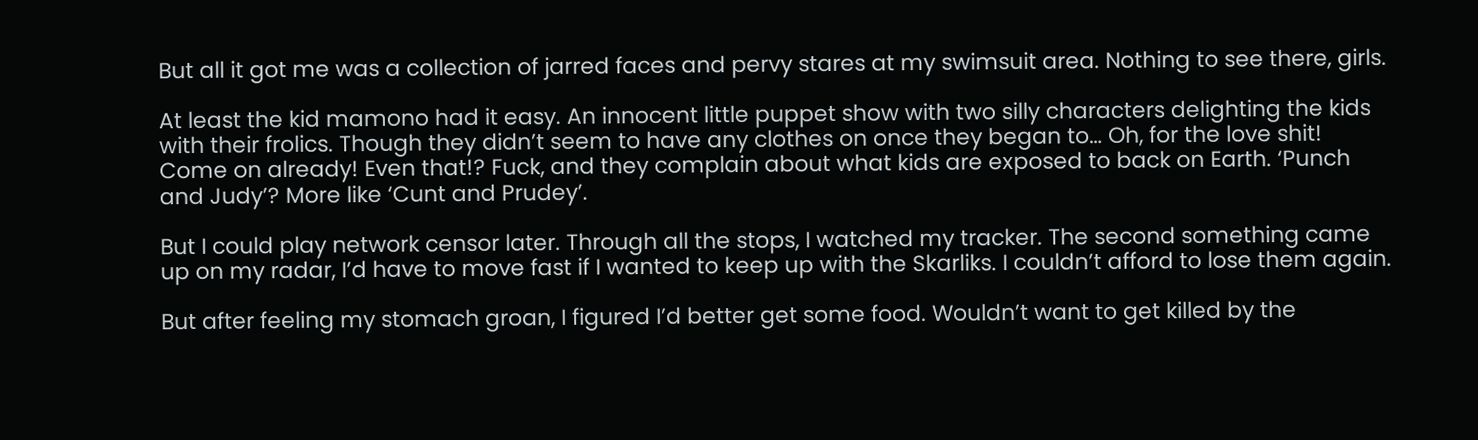But all it got me was a collection of jarred faces and pervy stares at my swimsuit area. Nothing to see there, girls.

At least the kid mamono had it easy. An innocent little puppet show with two silly characters delighting the kids with their frolics. Though they didn’t seem to have any clothes on once they began to… Oh, for the love shit! Come on already! Even that!? Fuck, and they complain about what kids are exposed to back on Earth. ‘Punch and Judy’? More like ‘Cunt and Prudey’.

But I could play network censor later. Through all the stops, I watched my tracker. The second something came up on my radar, I’d have to move fast if I wanted to keep up with the Skarliks. I couldn’t afford to lose them again.

But after feeling my stomach groan, I figured I’d better get some food. Wouldn’t want to get killed by the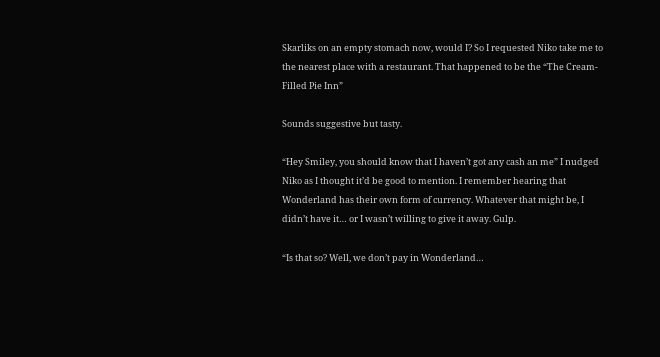Skarliks on an empty stomach now, would I? So I requested Niko take me to the nearest place with a restaurant. That happened to be the “The Cream-Filled Pie Inn”

Sounds suggestive but tasty.

“Hey Smiley, you should know that I haven’t got any cash an me” I nudged Niko as I thought it’d be good to mention. I remember hearing that Wonderland has their own form of currency. Whatever that might be, I didn’t have it… or I wasn’t willing to give it away. Gulp.

“Is that so? Well, we don’t pay in Wonderland…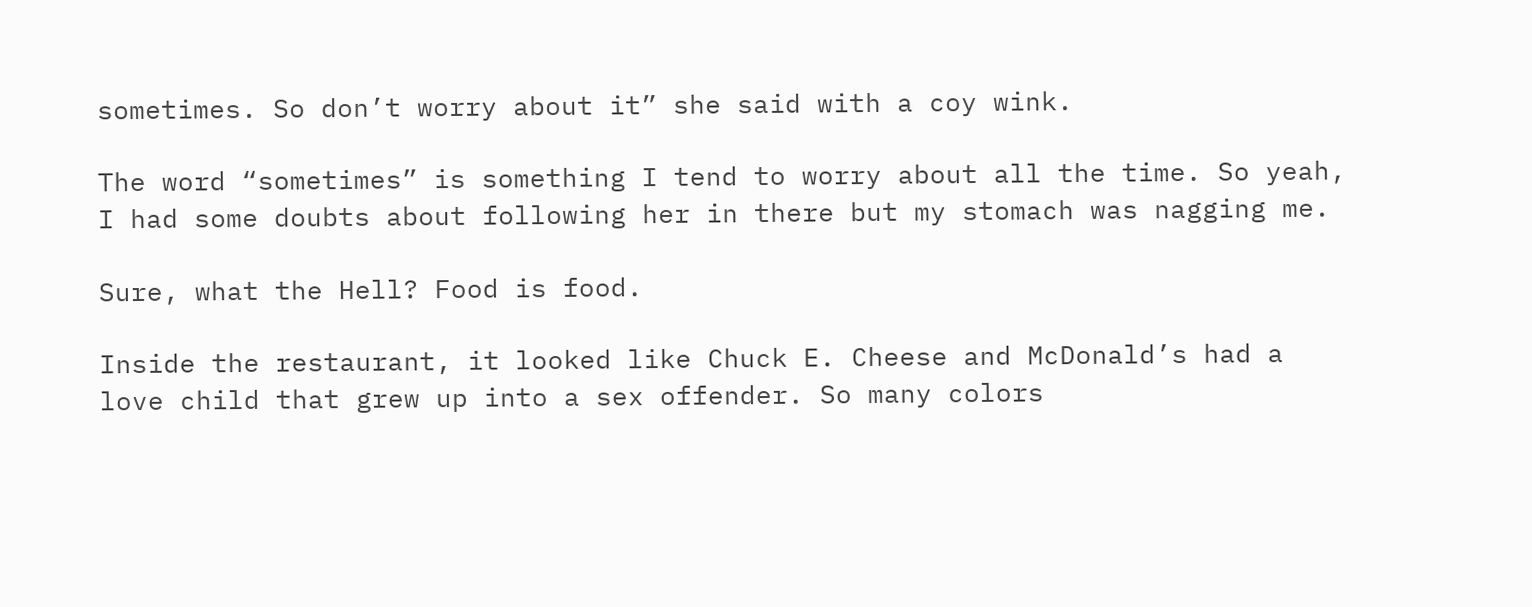sometimes. So don’t worry about it” she said with a coy wink.

The word “sometimes” is something I tend to worry about all the time. So yeah, I had some doubts about following her in there but my stomach was nagging me.

Sure, what the Hell? Food is food.

Inside the restaurant, it looked like Chuck E. Cheese and McDonald’s had a love child that grew up into a sex offender. So many colors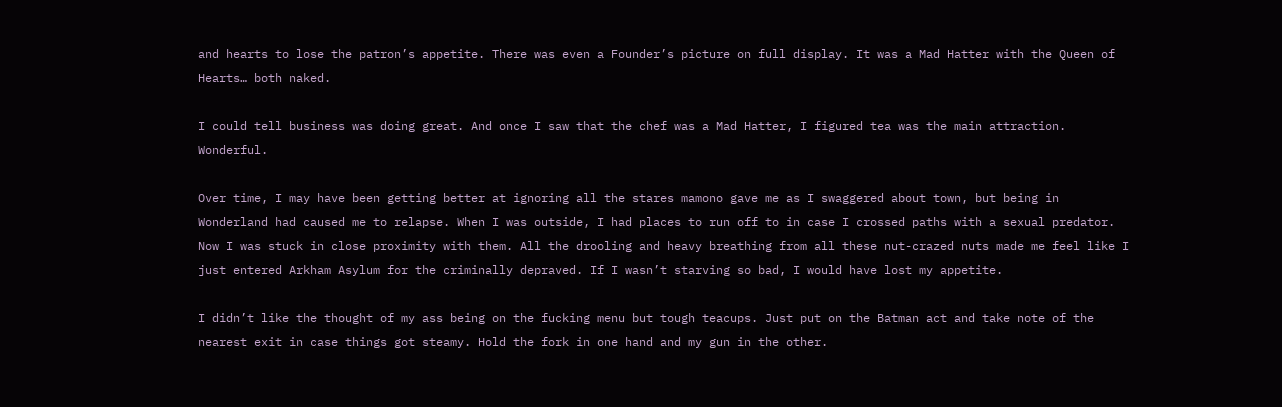and hearts to lose the patron’s appetite. There was even a Founder’s picture on full display. It was a Mad Hatter with the Queen of Hearts… both naked.

I could tell business was doing great. And once I saw that the chef was a Mad Hatter, I figured tea was the main attraction. Wonderful.

Over time, I may have been getting better at ignoring all the stares mamono gave me as I swaggered about town, but being in Wonderland had caused me to relapse. When I was outside, I had places to run off to in case I crossed paths with a sexual predator. Now I was stuck in close proximity with them. All the drooling and heavy breathing from all these nut-crazed nuts made me feel like I just entered Arkham Asylum for the criminally depraved. If I wasn’t starving so bad, I would have lost my appetite.

I didn’t like the thought of my ass being on the fucking menu but tough teacups. Just put on the Batman act and take note of the nearest exit in case things got steamy. Hold the fork in one hand and my gun in the other.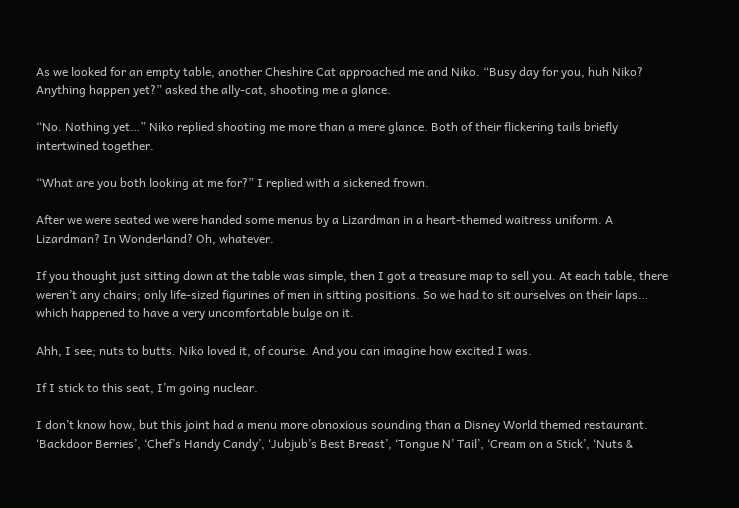As we looked for an empty table, another Cheshire Cat approached me and Niko. “Busy day for you, huh Niko? Anything happen yet?” asked the ally-cat, shooting me a glance.

“No. Nothing yet…” Niko replied shooting me more than a mere glance. Both of their flickering tails briefly intertwined together.

“What are you both looking at me for?” I replied with a sickened frown.

After we were seated we were handed some menus by a Lizardman in a heart-themed waitress uniform. A Lizardman? In Wonderland? Oh, whatever.

If you thought just sitting down at the table was simple, then I got a treasure map to sell you. At each table, there weren’t any chairs; only life-sized figurines of men in sitting positions. So we had to sit ourselves on their laps… which happened to have a very uncomfortable bulge on it.

Ahh, I see; nuts to butts. Niko loved it, of course. And you can imagine how excited I was.

If I stick to this seat, I’m going nuclear.

I don’t know how, but this joint had a menu more obnoxious sounding than a Disney World themed restaurant. ‘Backdoor Berries’, ‘Chef’s Handy Candy’, ‘Jubjub’s Best Breast’, ‘Tongue N’ Tail’, ‘Cream on a Stick’, ‘Nuts &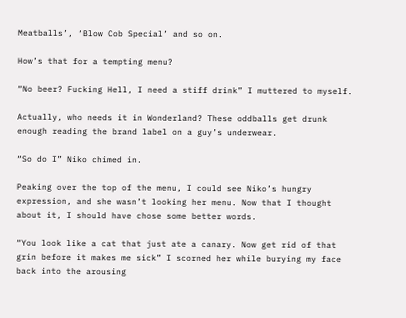Meatballs’, ‘Blow Cob Special’ and so on.

How’s that for a tempting menu?

“No beer? Fucking Hell, I need a stiff drink” I muttered to myself.

Actually, who needs it in Wonderland? These oddballs get drunk enough reading the brand label on a guy’s underwear.

“So do I” Niko chimed in.

Peaking over the top of the menu, I could see Niko’s hungry expression, and she wasn’t looking her menu. Now that I thought about it, I should have chose some better words.

“You look like a cat that just ate a canary. Now get rid of that grin before it makes me sick” I scorned her while burying my face back into the arousing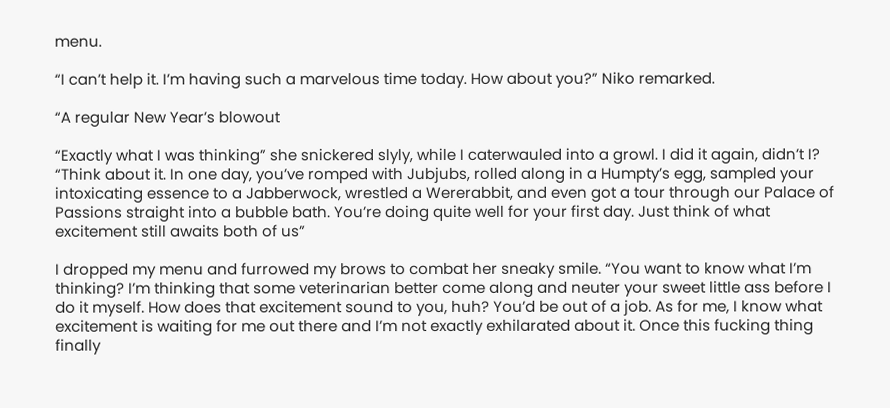menu.

“I can’t help it. I’m having such a marvelous time today. How about you?” Niko remarked.

“A regular New Year’s blowout

“Exactly what I was thinking” she snickered slyly, while I caterwauled into a growl. I did it again, didn’t I? “Think about it. In one day, you’ve romped with Jubjubs, rolled along in a Humpty’s egg, sampled your intoxicating essence to a Jabberwock, wrestled a Wererabbit, and even got a tour through our Palace of Passions straight into a bubble bath. You’re doing quite well for your first day. Just think of what excitement still awaits both of us”

I dropped my menu and furrowed my brows to combat her sneaky smile. “You want to know what I’m thinking? I’m thinking that some veterinarian better come along and neuter your sweet little ass before I do it myself. How does that excitement sound to you, huh? You’d be out of a job. As for me, I know what excitement is waiting for me out there and I’m not exactly exhilarated about it. Once this fucking thing finally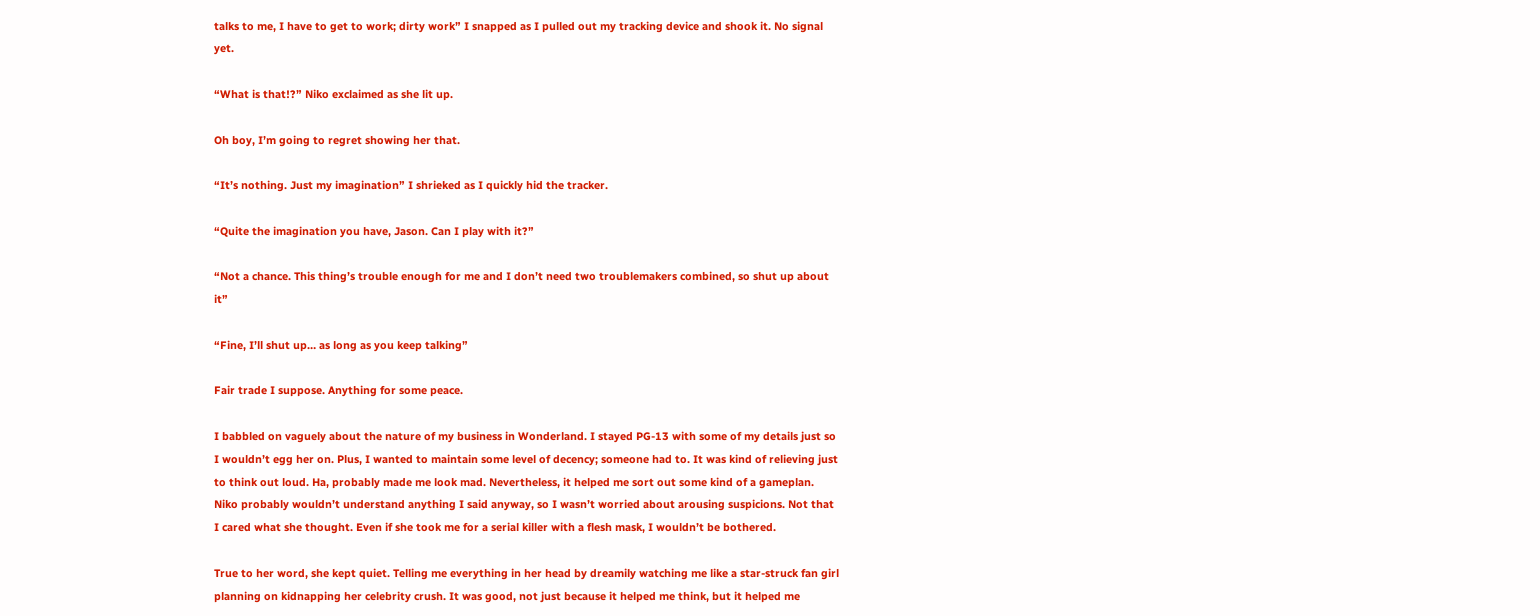talks to me, I have to get to work; dirty work” I snapped as I pulled out my tracking device and shook it. No signal yet.

“What is that!?” Niko exclaimed as she lit up.

Oh boy, I’m going to regret showing her that.

“It’s nothing. Just my imagination” I shrieked as I quickly hid the tracker.

“Quite the imagination you have, Jason. Can I play with it?”

“Not a chance. This thing’s trouble enough for me and I don’t need two troublemakers combined, so shut up about it”

“Fine, I’ll shut up… as long as you keep talking”

Fair trade I suppose. Anything for some peace.

I babbled on vaguely about the nature of my business in Wonderland. I stayed PG-13 with some of my details just so I wouldn’t egg her on. Plus, I wanted to maintain some level of decency; someone had to. It was kind of relieving just to think out loud. Ha, probably made me look mad. Nevertheless, it helped me sort out some kind of a gameplan. Niko probably wouldn’t understand anything I said anyway, so I wasn’t worried about arousing suspicions. Not that I cared what she thought. Even if she took me for a serial killer with a flesh mask, I wouldn’t be bothered.

True to her word, she kept quiet. Telling me everything in her head by dreamily watching me like a star-struck fan girl planning on kidnapping her celebrity crush. It was good, not just because it helped me think, but it helped me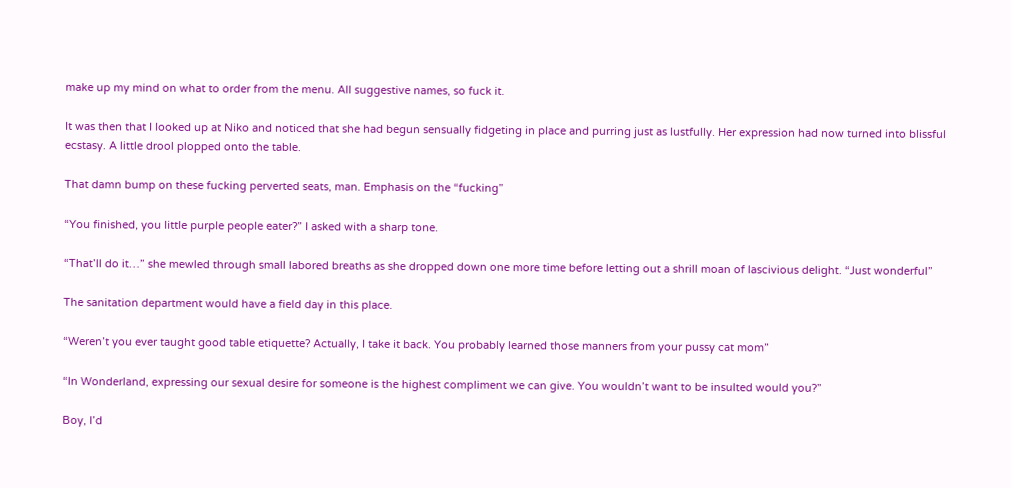make up my mind on what to order from the menu. All suggestive names, so fuck it.

It was then that I looked up at Niko and noticed that she had begun sensually fidgeting in place and purring just as lustfully. Her expression had now turned into blissful ecstasy. A little drool plopped onto the table.

That damn bump on these fucking perverted seats, man. Emphasis on the “fucking”

“You finished, you little purple people eater?” I asked with a sharp tone.

“That’ll do it…” she mewled through small labored breaths as she dropped down one more time before letting out a shrill moan of lascivious delight. “Just wonderful”

The sanitation department would have a field day in this place.

“Weren’t you ever taught good table etiquette? Actually, I take it back. You probably learned those manners from your pussy cat mom”

“In Wonderland, expressing our sexual desire for someone is the highest compliment we can give. You wouldn’t want to be insulted would you?”

Boy, I’d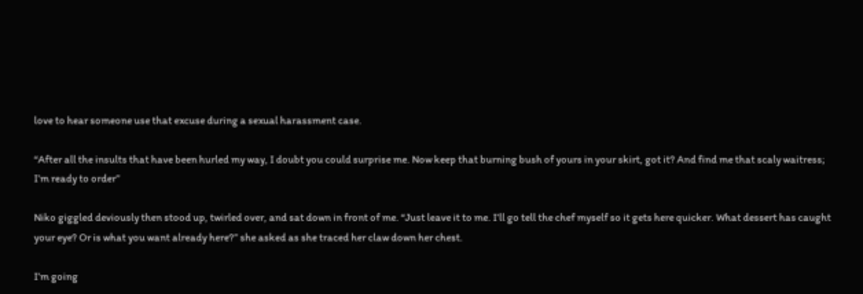love to hear someone use that excuse during a sexual harassment case.

“After all the insults that have been hurled my way, I doubt you could surprise me. Now keep that burning bush of yours in your skirt, got it? And find me that scaly waitress; I’m ready to order”

Niko giggled deviously then stood up, twirled over, and sat down in front of me. “Just leave it to me. I’ll go tell the chef myself so it gets here quicker. What dessert has caught your eye? Or is what you want already here?” she asked as she traced her claw down her chest.

I’m going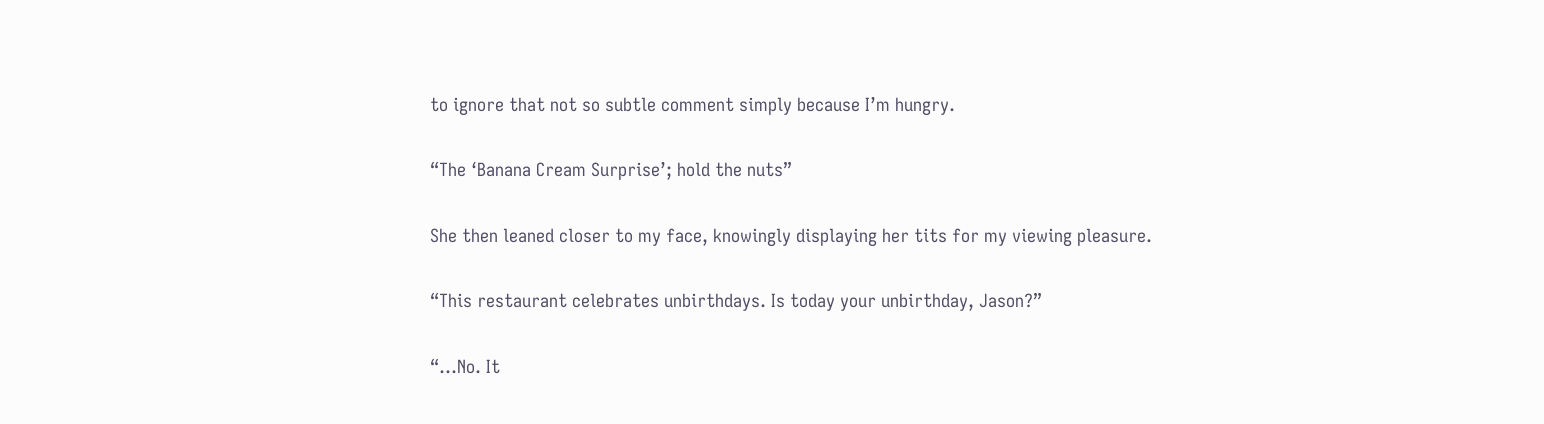to ignore that not so subtle comment simply because I’m hungry.

“The ‘Banana Cream Surprise’; hold the nuts”

She then leaned closer to my face, knowingly displaying her tits for my viewing pleasure.

“This restaurant celebrates unbirthdays. Is today your unbirthday, Jason?”

“…No. It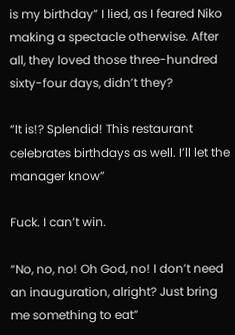is my birthday” I lied, as I feared Niko making a spectacle otherwise. After all, they loved those three-hundred sixty-four days, didn’t they?

“It is!? Splendid! This restaurant celebrates birthdays as well. I’ll let the manager know”

Fuck. I can’t win.

“No, no, no! Oh God, no! I don’t need an inauguration, alright? Just bring me something to eat”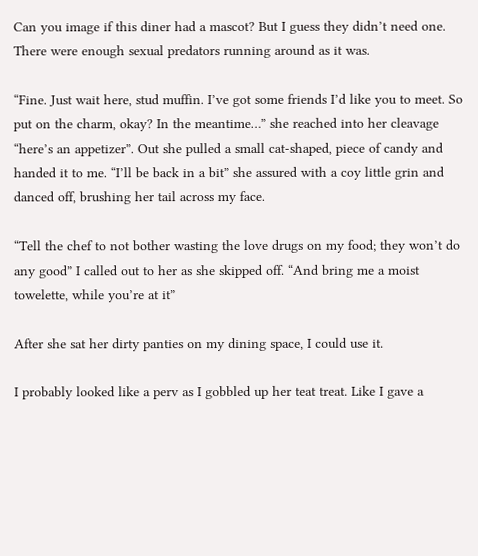Can you image if this diner had a mascot? But I guess they didn’t need one. There were enough sexual predators running around as it was.

“Fine. Just wait here, stud muffin. I’ve got some friends I’d like you to meet. So put on the charm, okay? In the meantime…” she reached into her cleavage “here’s an appetizer”. Out she pulled a small cat-shaped, piece of candy and handed it to me. “I’ll be back in a bit” she assured with a coy little grin and danced off, brushing her tail across my face.

“Tell the chef to not bother wasting the love drugs on my food; they won’t do any good” I called out to her as she skipped off. “And bring me a moist towelette, while you’re at it”

After she sat her dirty panties on my dining space, I could use it.

I probably looked like a perv as I gobbled up her teat treat. Like I gave a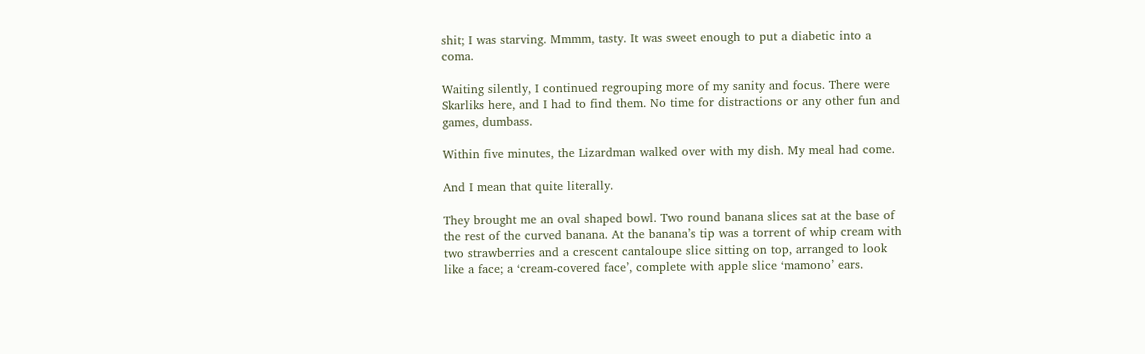shit; I was starving. Mmmm, tasty. It was sweet enough to put a diabetic into a coma.

Waiting silently, I continued regrouping more of my sanity and focus. There were Skarliks here, and I had to find them. No time for distractions or any other fun and games, dumbass.

Within five minutes, the Lizardman walked over with my dish. My meal had come.

And I mean that quite literally.

They brought me an oval shaped bowl. Two round banana slices sat at the base of the rest of the curved banana. At the banana’s tip was a torrent of whip cream with two strawberries and a crescent cantaloupe slice sitting on top, arranged to look like a face; a ‘cream-covered face’, complete with apple slice ‘mamono’ ears.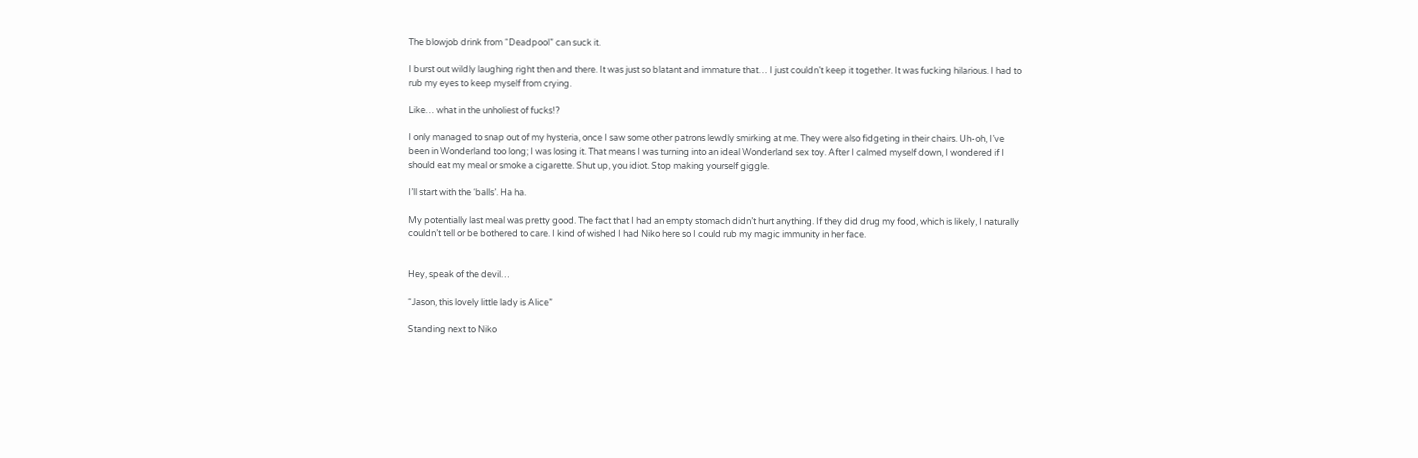The blowjob drink from “Deadpool” can suck it.

I burst out wildly laughing right then and there. It was just so blatant and immature that… I just couldn’t keep it together. It was fucking hilarious. I had to rub my eyes to keep myself from crying.

Like… what in the unholiest of fucks!?

I only managed to snap out of my hysteria, once I saw some other patrons lewdly smirking at me. They were also fidgeting in their chairs. Uh-oh, I’ve been in Wonderland too long; I was losing it. That means I was turning into an ideal Wonderland sex toy. After I calmed myself down, I wondered if I should eat my meal or smoke a cigarette. Shut up, you idiot. Stop making yourself giggle.

I’ll start with the ‘balls’. Ha ha.

My potentially last meal was pretty good. The fact that I had an empty stomach didn’t hurt anything. If they did drug my food, which is likely, I naturally couldn’t tell or be bothered to care. I kind of wished I had Niko here so I could rub my magic immunity in her face.


Hey, speak of the devil…

“Jason, this lovely little lady is Alice”

Standing next to Niko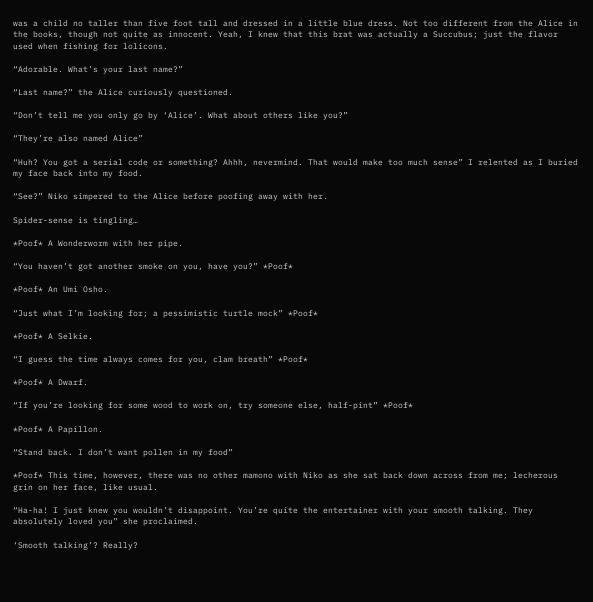was a child no taller than five foot tall and dressed in a little blue dress. Not too different from the Alice in the books, though not quite as innocent. Yeah, I knew that this brat was actually a Succubus; just the flavor used when fishing for lolicons.

“Adorable. What’s your last name?”

“Last name?” the Alice curiously questioned.

“Don’t tell me you only go by ‘Alice’. What about others like you?”

“They’re also named Alice”

“Huh? You got a serial code or something? Ahhh, nevermind. That would make too much sense” I relented as I buried my face back into my food.

“See?” Niko simpered to the Alice before poofing away with her.

Spider-sense is tingling…

*Poof* A Wonderworm with her pipe.

“You haven’t got another smoke on you, have you?” *Poof*

*Poof* An Umi Osho.

“Just what I’m looking for; a pessimistic turtle mock” *Poof*

*Poof* A Selkie.

“I guess the time always comes for you, clam breath” *Poof*

*Poof* A Dwarf.

“If you’re looking for some wood to work on, try someone else, half-pint” *Poof*

*Poof* A Papillon.

“Stand back. I don’t want pollen in my food”

*Poof* This time, however, there was no other mamono with Niko as she sat back down across from me; lecherous grin on her face, like usual.

“Ha-ha! I just knew you wouldn’t disappoint. You’re quite the entertainer with your smooth talking. They absolutely loved you” she proclaimed.

‘Smooth talking’? Really?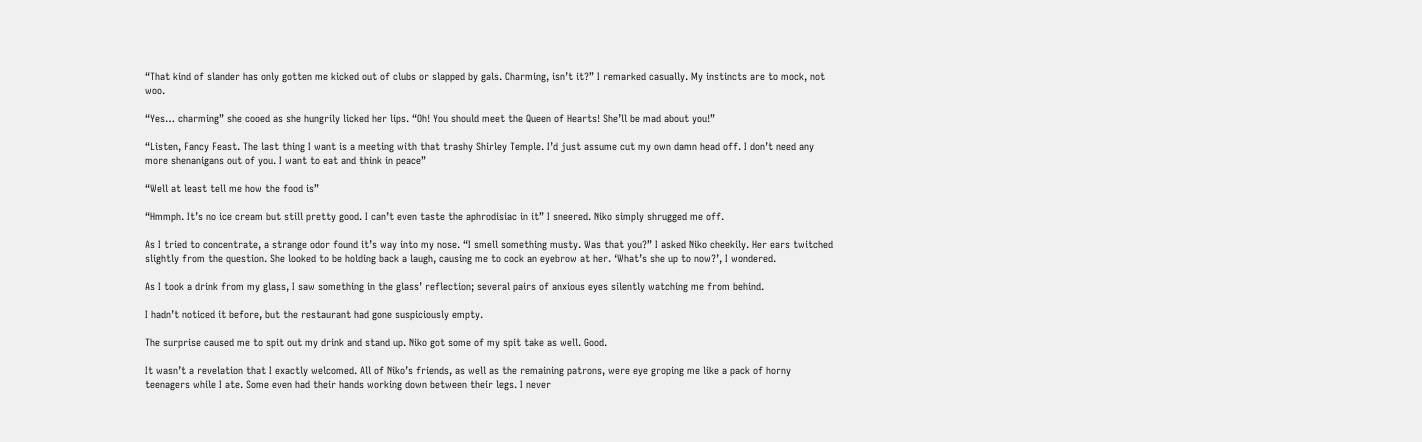“That kind of slander has only gotten me kicked out of clubs or slapped by gals. Charming, isn’t it?” I remarked casually. My instincts are to mock, not woo.

“Yes… charming” she cooed as she hungrily licked her lips. “Oh! You should meet the Queen of Hearts! She’ll be mad about you!”

“Listen, Fancy Feast. The last thing I want is a meeting with that trashy Shirley Temple. I’d just assume cut my own damn head off. I don’t need any more shenanigans out of you. I want to eat and think in peace”

“Well at least tell me how the food is”

“Hmmph. It’s no ice cream but still pretty good. I can’t even taste the aphrodisiac in it” I sneered. Niko simply shrugged me off.

As I tried to concentrate, a strange odor found it’s way into my nose. “I smell something musty. Was that you?” I asked Niko cheekily. Her ears twitched slightly from the question. She looked to be holding back a laugh, causing me to cock an eyebrow at her. ‘What’s she up to now?’, I wondered.

As I took a drink from my glass, I saw something in the glass’ reflection; several pairs of anxious eyes silently watching me from behind.

I hadn’t noticed it before, but the restaurant had gone suspiciously empty.

The surprise caused me to spit out my drink and stand up. Niko got some of my spit take as well. Good.

It wasn’t a revelation that I exactly welcomed. All of Niko’s friends, as well as the remaining patrons, were eye groping me like a pack of horny teenagers while I ate. Some even had their hands working down between their legs. I never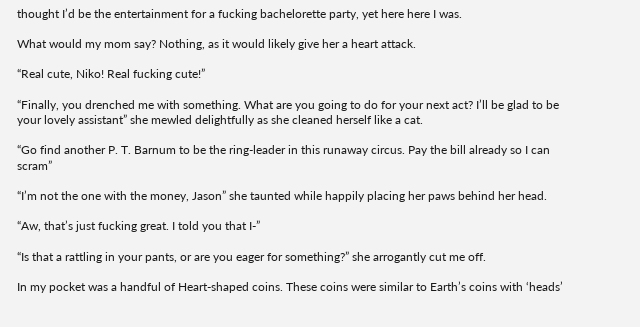thought I’d be the entertainment for a fucking bachelorette party, yet here here I was.

What would my mom say? Nothing, as it would likely give her a heart attack.

“Real cute, Niko! Real fucking cute!”

“Finally, you drenched me with something. What are you going to do for your next act? I’ll be glad to be your lovely assistant” she mewled delightfully as she cleaned herself like a cat.

“Go find another P. T. Barnum to be the ring-leader in this runaway circus. Pay the bill already so I can scram”

“I’m not the one with the money, Jason” she taunted while happily placing her paws behind her head.

“Aw, that’s just fucking great. I told you that I-”

“Is that a rattling in your pants, or are you eager for something?” she arrogantly cut me off.

In my pocket was a handful of Heart-shaped coins. These coins were similar to Earth’s coins with ‘heads’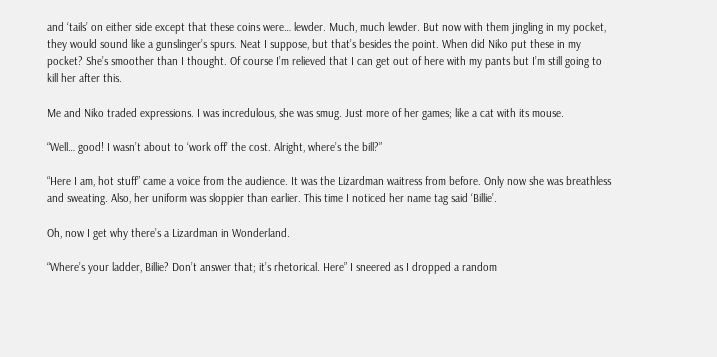and ‘tails’ on either side except that these coins were… lewder. Much, much lewder. But now with them jingling in my pocket, they would sound like a gunslinger’s spurs. Neat I suppose, but that’s besides the point. When did Niko put these in my pocket? She’s smoother than I thought. Of course I’m relieved that I can get out of here with my pants but I’m still going to kill her after this.

Me and Niko traded expressions. I was incredulous, she was smug. Just more of her games; like a cat with its mouse.

“Well… good! I wasn’t about to ‘work off’ the cost. Alright, where’s the bill?”

“Here I am, hot stuff” came a voice from the audience. It was the Lizardman waitress from before. Only now she was breathless and sweating. Also, her uniform was sloppier than earlier. This time I noticed her name tag said ‘Billie’.

Oh, now I get why there’s a Lizardman in Wonderland.

“Where’s your ladder, Billie? Don’t answer that; it’s rhetorical. Here” I sneered as I dropped a random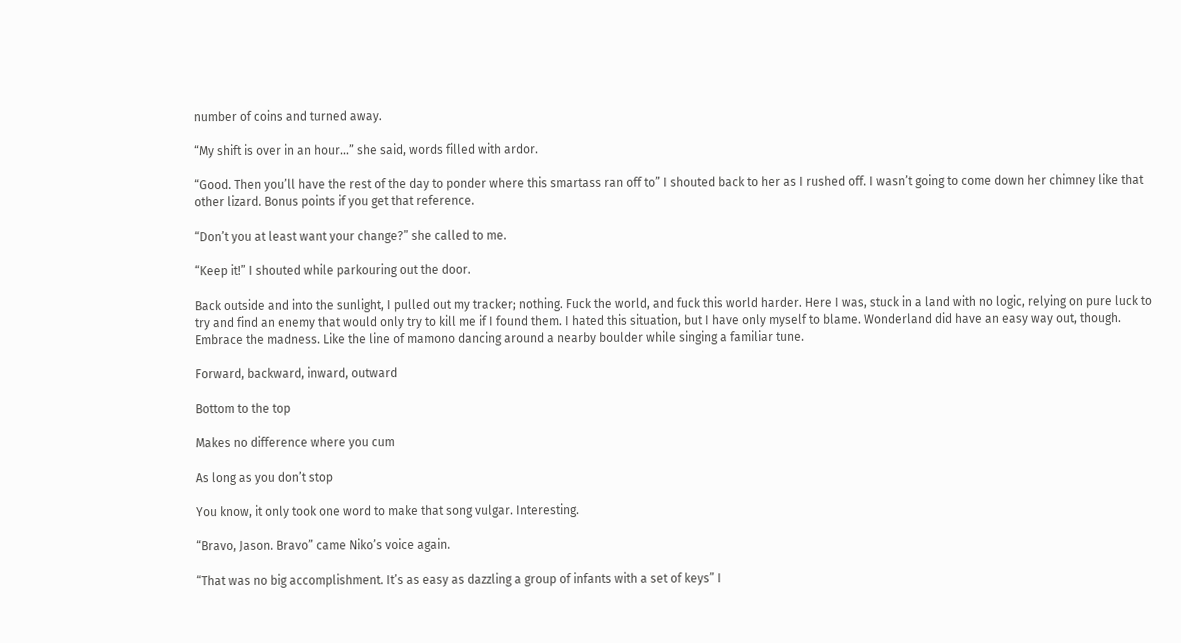number of coins and turned away.

“My shift is over in an hour…” she said, words filled with ardor.

“Good. Then you’ll have the rest of the day to ponder where this smartass ran off to” I shouted back to her as I rushed off. I wasn’t going to come down her chimney like that other lizard. Bonus points if you get that reference.

“Don’t you at least want your change?” she called to me.

“Keep it!” I shouted while parkouring out the door.

Back outside and into the sunlight, I pulled out my tracker; nothing. Fuck the world, and fuck this world harder. Here I was, stuck in a land with no logic, relying on pure luck to try and find an enemy that would only try to kill me if I found them. I hated this situation, but I have only myself to blame. Wonderland did have an easy way out, though. Embrace the madness. Like the line of mamono dancing around a nearby boulder while singing a familiar tune.

Forward, backward, inward, outward

Bottom to the top

Makes no difference where you cum

As long as you don’t stop

You know, it only took one word to make that song vulgar. Interesting.

“Bravo, Jason. Bravo” came Niko’s voice again.

“That was no big accomplishment. It’s as easy as dazzling a group of infants with a set of keys” I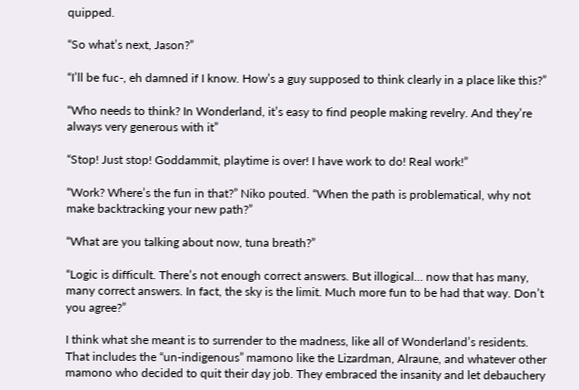quipped.

“So what’s next, Jason?”

“I’ll be fuc-, eh damned if I know. How’s a guy supposed to think clearly in a place like this?”

“Who needs to think? In Wonderland, it’s easy to find people making revelry. And they’re always very generous with it”

“Stop! Just stop! Goddammit, playtime is over! I have work to do! Real work!”

“Work? Where’s the fun in that?” Niko pouted. “When the path is problematical, why not make backtracking your new path?”

“What are you talking about now, tuna breath?”

“Logic is difficult. There’s not enough correct answers. But illogical… now that has many, many correct answers. In fact, the sky is the limit. Much more fun to be had that way. Don’t you agree?”

I think what she meant is to surrender to the madness, like all of Wonderland’s residents. That includes the “un-indigenous” mamono like the Lizardman, Alraune, and whatever other mamono who decided to quit their day job. They embraced the insanity and let debauchery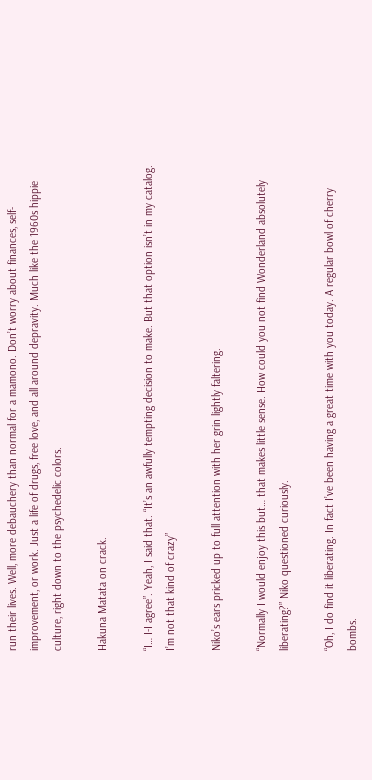run their lives. Well, more debauchery than normal for a mamono. Don’t worry about finances, self-improvement, or work. Just a life of drugs, free love, and all around depravity. Much like the 1960s hippie culture, right down to the psychedelic colors.

Hakuna Matata on crack.

“I… I-I agree”. Yeah, I said that. “It’s an awfully tempting decision to make. But that option isn’t in my catalog. I’m not that kind of crazy”

Niko’s ears pricked up to full attention with her grin lightly faltering.

“Normally I would enjoy this but… that makes little sense. How could you not find Wonderland absolutely liberating?” Niko questioned curiously.

“Oh, I do find it liberating. In fact I’ve been having a great time with you today. A regular bowl of cherry bombs.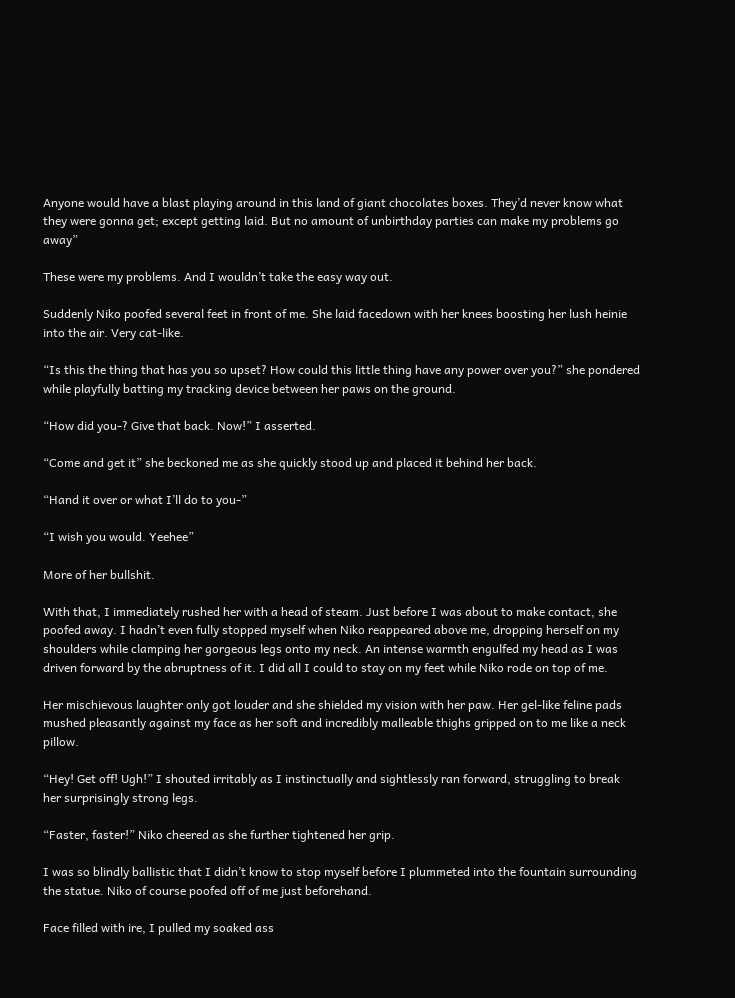Anyone would have a blast playing around in this land of giant chocolates boxes. They’d never know what they were gonna get; except getting laid. But no amount of unbirthday parties can make my problems go away”

These were my problems. And I wouldn’t take the easy way out.

Suddenly Niko poofed several feet in front of me. She laid facedown with her knees boosting her lush heinie into the air. Very cat-like.

“Is this the thing that has you so upset? How could this little thing have any power over you?” she pondered while playfully batting my tracking device between her paws on the ground.

“How did you-? Give that back. Now!” I asserted.

“Come and get it” she beckoned me as she quickly stood up and placed it behind her back.

“Hand it over or what I’ll do to you-”

“I wish you would. Yeehee”

More of her bullshit.

With that, I immediately rushed her with a head of steam. Just before I was about to make contact, she poofed away. I hadn’t even fully stopped myself when Niko reappeared above me, dropping herself on my shoulders while clamping her gorgeous legs onto my neck. An intense warmth engulfed my head as I was driven forward by the abruptness of it. I did all I could to stay on my feet while Niko rode on top of me.

Her mischievous laughter only got louder and she shielded my vision with her paw. Her gel-like feline pads mushed pleasantly against my face as her soft and incredibly malleable thighs gripped on to me like a neck pillow.

“Hey! Get off! Ugh!” I shouted irritably as I instinctually and sightlessly ran forward, struggling to break her surprisingly strong legs.

“Faster, faster!” Niko cheered as she further tightened her grip.

I was so blindly ballistic that I didn’t know to stop myself before I plummeted into the fountain surrounding the statue. Niko of course poofed off of me just beforehand.

Face filled with ire, I pulled my soaked ass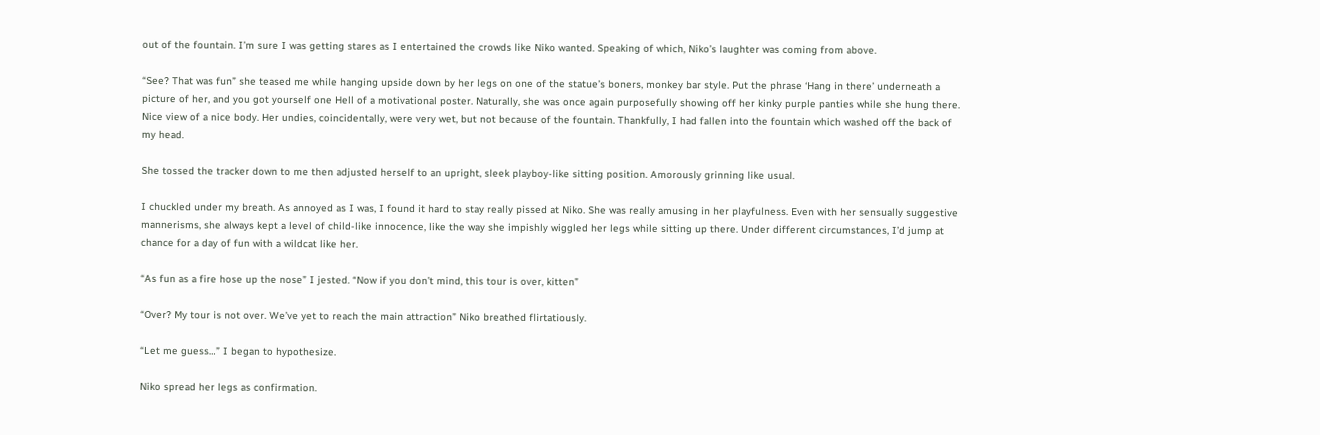out of the fountain. I’m sure I was getting stares as I entertained the crowds like Niko wanted. Speaking of which, Niko’s laughter was coming from above.

“See? That was fun” she teased me while hanging upside down by her legs on one of the statue’s boners, monkey bar style. Put the phrase ‘Hang in there’ underneath a picture of her, and you got yourself one Hell of a motivational poster. Naturally, she was once again purposefully showing off her kinky purple panties while she hung there. Nice view of a nice body. Her undies, coincidentally, were very wet, but not because of the fountain. Thankfully, I had fallen into the fountain which washed off the back of my head.

She tossed the tracker down to me then adjusted herself to an upright, sleek playboy-like sitting position. Amorously grinning like usual.

I chuckled under my breath. As annoyed as I was, I found it hard to stay really pissed at Niko. She was really amusing in her playfulness. Even with her sensually suggestive mannerisms, she always kept a level of child-like innocence, like the way she impishly wiggled her legs while sitting up there. Under different circumstances, I’d jump at chance for a day of fun with a wildcat like her.

“As fun as a fire hose up the nose” I jested. “Now if you don’t mind, this tour is over, kitten”

“Over? My tour is not over. We’ve yet to reach the main attraction” Niko breathed flirtatiously.

“Let me guess…” I began to hypothesize.

Niko spread her legs as confirmation.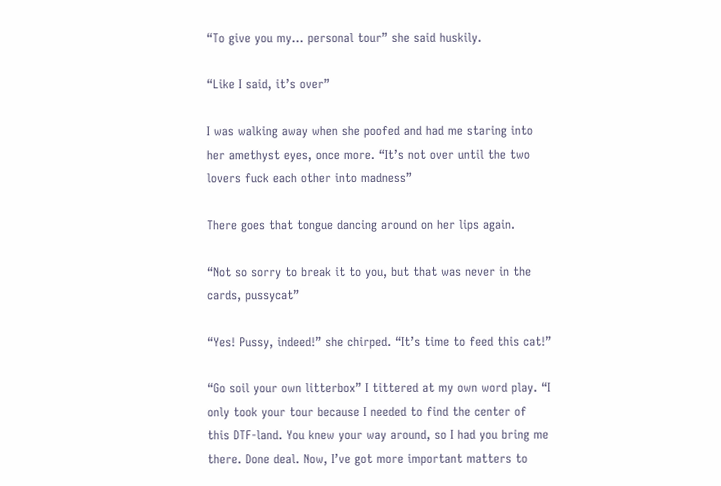“To give you my… personal tour” she said huskily.

“Like I said, it’s over”

I was walking away when she poofed and had me staring into her amethyst eyes, once more. “It’s not over until the two lovers fuck each other into madness”

There goes that tongue dancing around on her lips again.

“Not so sorry to break it to you, but that was never in the cards, pussycat”

“Yes! Pussy, indeed!” she chirped. “It’s time to feed this cat!”

“Go soil your own litterbox” I tittered at my own word play. “I only took your tour because I needed to find the center of this DTF-land. You knew your way around, so I had you bring me there. Done deal. Now, I’ve got more important matters to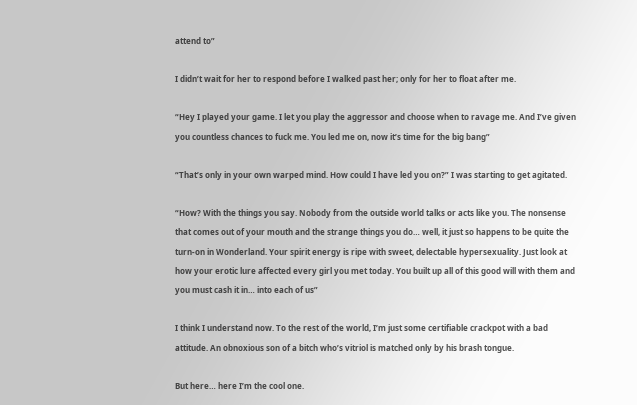attend to”

I didn’t wait for her to respond before I walked past her; only for her to float after me.

“Hey I played your game. I let you play the aggressor and choose when to ravage me. And I’ve given you countless chances to fuck me. You led me on, now it’s time for the big bang”

“That’s only in your own warped mind. How could I have led you on?” I was starting to get agitated.

“How? With the things you say. Nobody from the outside world talks or acts like you. The nonsense that comes out of your mouth and the strange things you do… well, it just so happens to be quite the turn-on in Wonderland. Your spirit energy is ripe with sweet, delectable hypersexuality. Just look at how your erotic lure affected every girl you met today. You built up all of this good will with them and you must cash it in… into each of us”

I think I understand now. To the rest of the world, I’m just some certifiable crackpot with a bad attitude. An obnoxious son of a bitch who’s vitriol is matched only by his brash tongue.

But here… here I’m the cool one.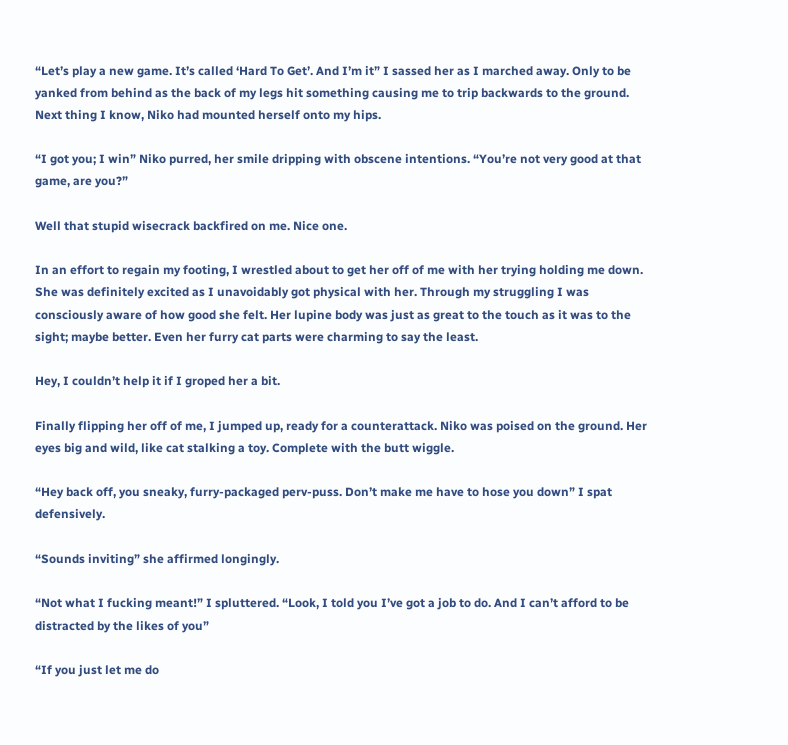“Let’s play a new game. It’s called ‘Hard To Get’. And I’m it” I sassed her as I marched away. Only to be yanked from behind as the back of my legs hit something causing me to trip backwards to the ground. Next thing I know, Niko had mounted herself onto my hips.

“I got you; I win” Niko purred, her smile dripping with obscene intentions. “You’re not very good at that game, are you?”

Well that stupid wisecrack backfired on me. Nice one.

In an effort to regain my footing, I wrestled about to get her off of me with her trying holding me down. She was definitely excited as I unavoidably got physical with her. Through my struggling I was consciously aware of how good she felt. Her lupine body was just as great to the touch as it was to the sight; maybe better. Even her furry cat parts were charming to say the least.

Hey, I couldn’t help it if I groped her a bit.

Finally flipping her off of me, I jumped up, ready for a counterattack. Niko was poised on the ground. Her eyes big and wild, like cat stalking a toy. Complete with the butt wiggle.

“Hey back off, you sneaky, furry-packaged perv-puss. Don’t make me have to hose you down” I spat defensively.

“Sounds inviting” she affirmed longingly.

“Not what I fucking meant!” I spluttered. “Look, I told you I’ve got a job to do. And I can’t afford to be distracted by the likes of you”

“If you just let me do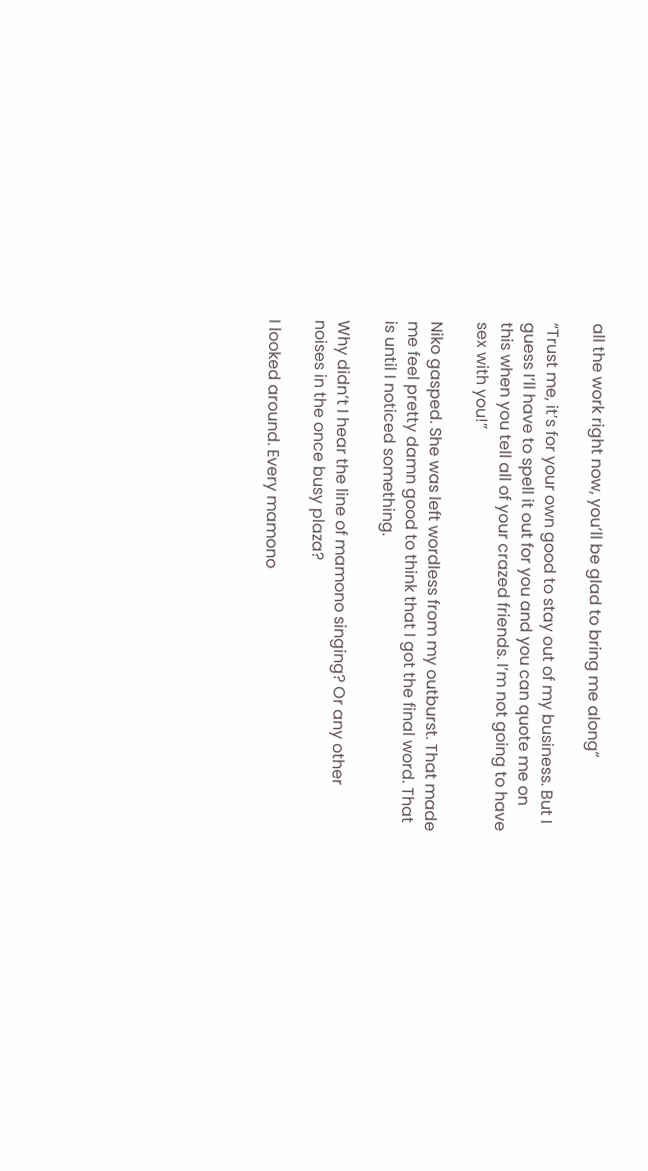all the work right now, you’ll be glad to bring me along”

“Trust me, it’s for your own good to stay out of my business. But I guess I’ll have to spell it out for you and you can quote me on this when you tell all of your crazed friends. I’m not going to have sex with you!”

Niko gasped. She was left wordless from my outburst. That made me feel pretty damn good to think that I got the final word. That is until I noticed something.

Why didn’t I hear the line of mamono singing? Or any other noises in the once busy plaza?

I looked around. Every mamono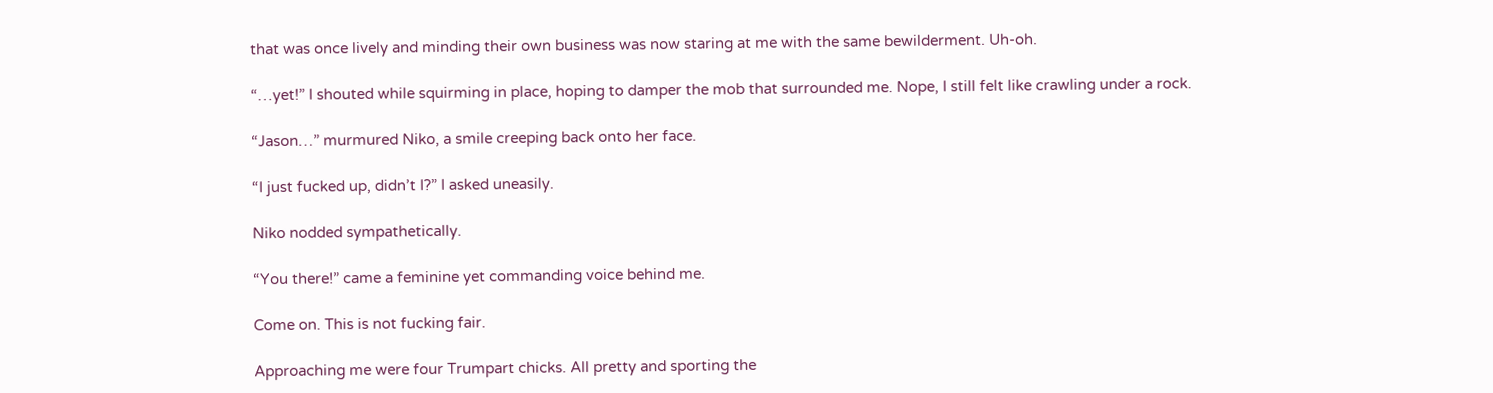that was once lively and minding their own business was now staring at me with the same bewilderment. Uh-oh.

“…yet!” I shouted while squirming in place, hoping to damper the mob that surrounded me. Nope, I still felt like crawling under a rock.

“Jason…” murmured Niko, a smile creeping back onto her face.

“I just fucked up, didn’t I?” I asked uneasily.

Niko nodded sympathetically.

“You there!” came a feminine yet commanding voice behind me.

Come on. This is not fucking fair.

Approaching me were four Trumpart chicks. All pretty and sporting the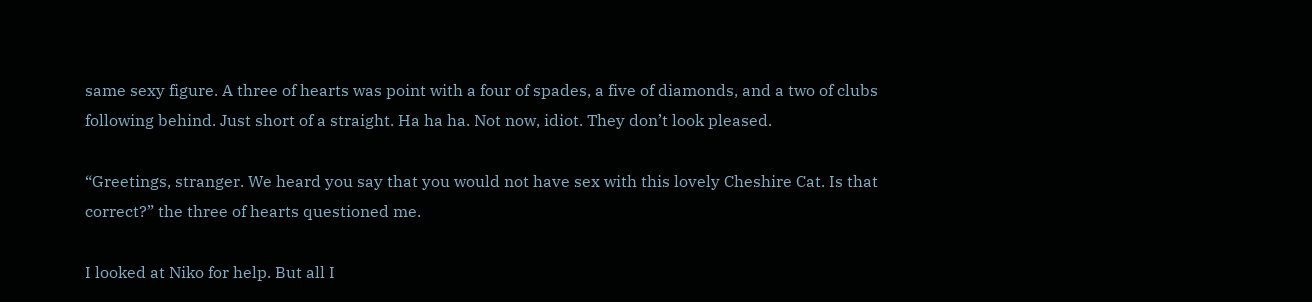same sexy figure. A three of hearts was point with a four of spades, a five of diamonds, and a two of clubs following behind. Just short of a straight. Ha ha ha. Not now, idiot. They don’t look pleased.

“Greetings, stranger. We heard you say that you would not have sex with this lovely Cheshire Cat. Is that correct?” the three of hearts questioned me.

I looked at Niko for help. But all I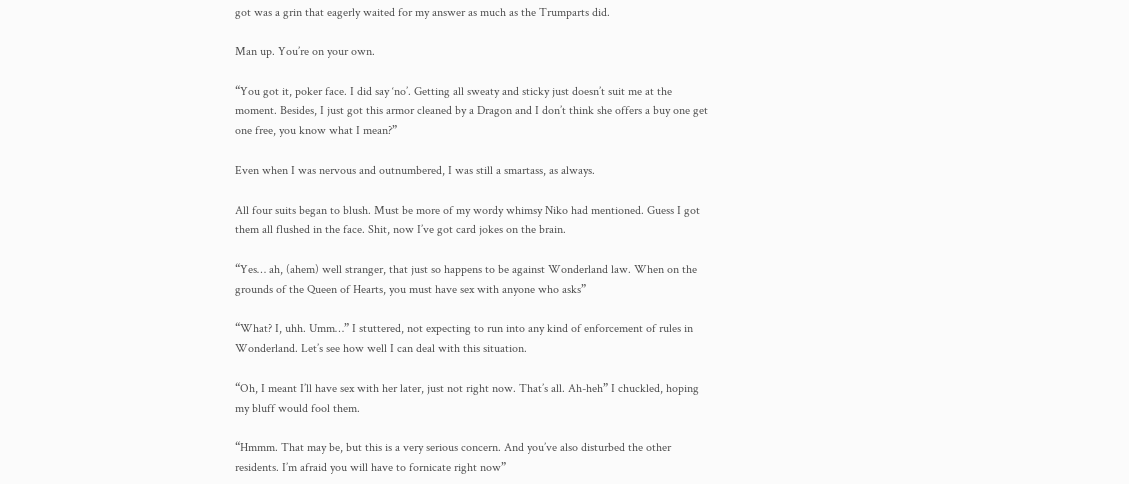got was a grin that eagerly waited for my answer as much as the Trumparts did.

Man up. You’re on your own.

“You got it, poker face. I did say ‘no’. Getting all sweaty and sticky just doesn’t suit me at the moment. Besides, I just got this armor cleaned by a Dragon and I don’t think she offers a buy one get one free, you know what I mean?”

Even when I was nervous and outnumbered, I was still a smartass, as always.

All four suits began to blush. Must be more of my wordy whimsy Niko had mentioned. Guess I got them all flushed in the face. Shit, now I’ve got card jokes on the brain.

“Yes… ah, (ahem) well stranger, that just so happens to be against Wonderland law. When on the grounds of the Queen of Hearts, you must have sex with anyone who asks”

“What? I, uhh. Umm…” I stuttered, not expecting to run into any kind of enforcement of rules in Wonderland. Let’s see how well I can deal with this situation.

“Oh, I meant I’ll have sex with her later, just not right now. That’s all. Ah-heh” I chuckled, hoping my bluff would fool them.

“Hmmm. That may be, but this is a very serious concern. And you’ve also disturbed the other residents. I’m afraid you will have to fornicate right now”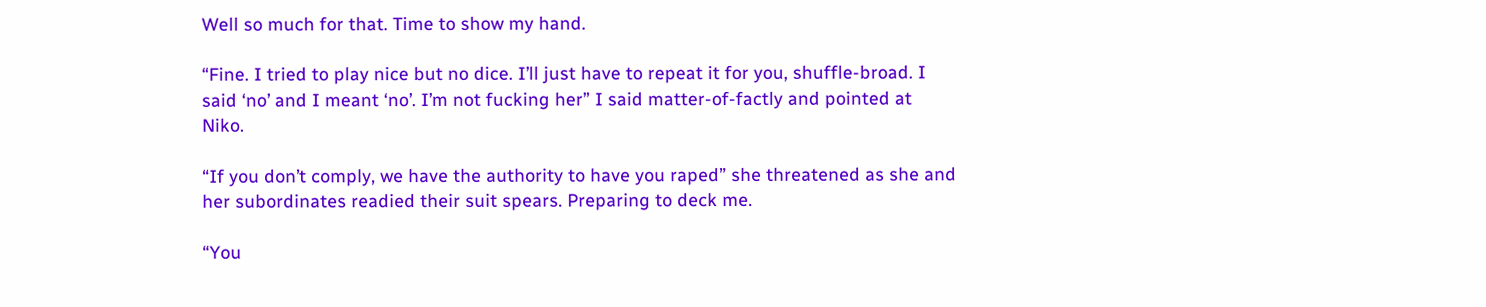Well so much for that. Time to show my hand.

“Fine. I tried to play nice but no dice. I’ll just have to repeat it for you, shuffle-broad. I said ‘no’ and I meant ‘no’. I’m not fucking her” I said matter-of-factly and pointed at Niko.

“If you don’t comply, we have the authority to have you raped” she threatened as she and her subordinates readied their suit spears. Preparing to deck me.

“You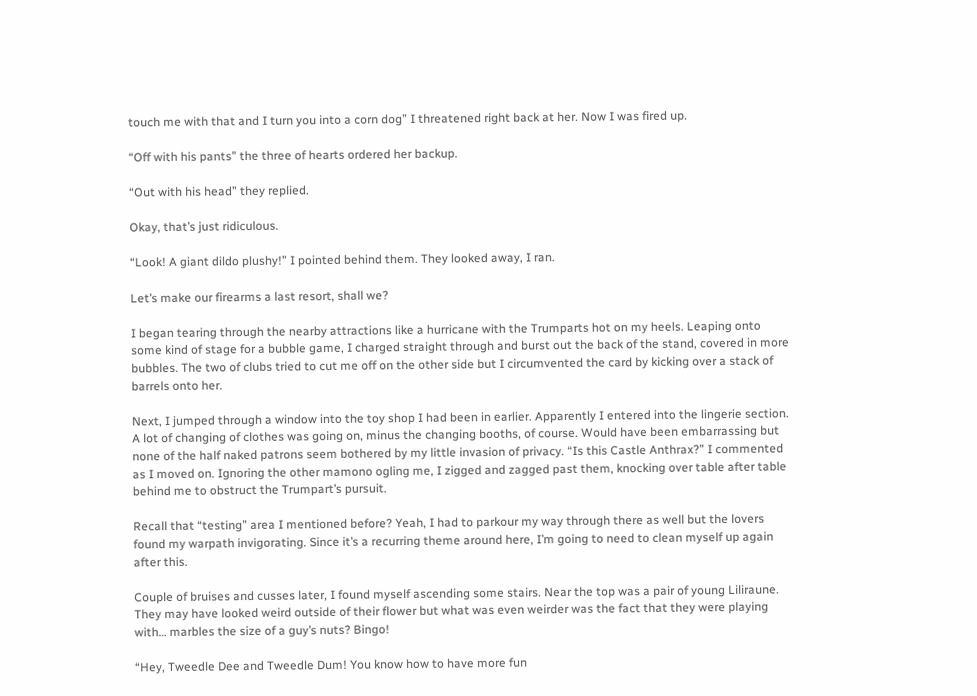touch me with that and I turn you into a corn dog” I threatened right back at her. Now I was fired up.

“Off with his pants” the three of hearts ordered her backup.

“Out with his head” they replied.

Okay, that’s just ridiculous.

“Look! A giant dildo plushy!” I pointed behind them. They looked away, I ran.

Let’s make our firearms a last resort, shall we?

I began tearing through the nearby attractions like a hurricane with the Trumparts hot on my heels. Leaping onto some kind of stage for a bubble game, I charged straight through and burst out the back of the stand, covered in more bubbles. The two of clubs tried to cut me off on the other side but I circumvented the card by kicking over a stack of barrels onto her.

Next, I jumped through a window into the toy shop I had been in earlier. Apparently I entered into the lingerie section. A lot of changing of clothes was going on, minus the changing booths, of course. Would have been embarrassing but none of the half naked patrons seem bothered by my little invasion of privacy. “Is this Castle Anthrax?” I commented as I moved on. Ignoring the other mamono ogling me, I zigged and zagged past them, knocking over table after table behind me to obstruct the Trumpart’s pursuit.

Recall that “testing” area I mentioned before? Yeah, I had to parkour my way through there as well but the lovers found my warpath invigorating. Since it’s a recurring theme around here, I’m going to need to clean myself up again after this.

Couple of bruises and cusses later, I found myself ascending some stairs. Near the top was a pair of young Liliraune. They may have looked weird outside of their flower but what was even weirder was the fact that they were playing with… marbles the size of a guy’s nuts? Bingo!

“Hey, Tweedle Dee and Tweedle Dum! You know how to have more fun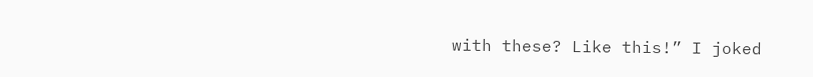with these? Like this!” I joked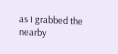as I grabbed the nearby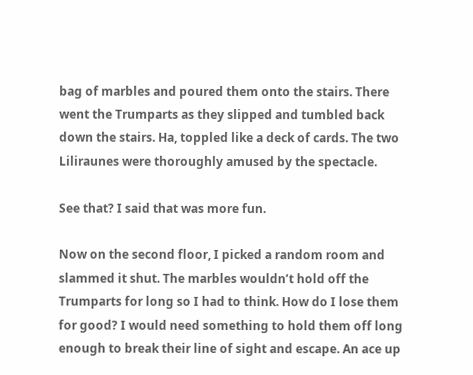bag of marbles and poured them onto the stairs. There went the Trumparts as they slipped and tumbled back down the stairs. Ha, toppled like a deck of cards. The two Liliraunes were thoroughly amused by the spectacle.

See that? I said that was more fun.

Now on the second floor, I picked a random room and slammed it shut. The marbles wouldn’t hold off the Trumparts for long so I had to think. How do I lose them for good? I would need something to hold them off long enough to break their line of sight and escape. An ace up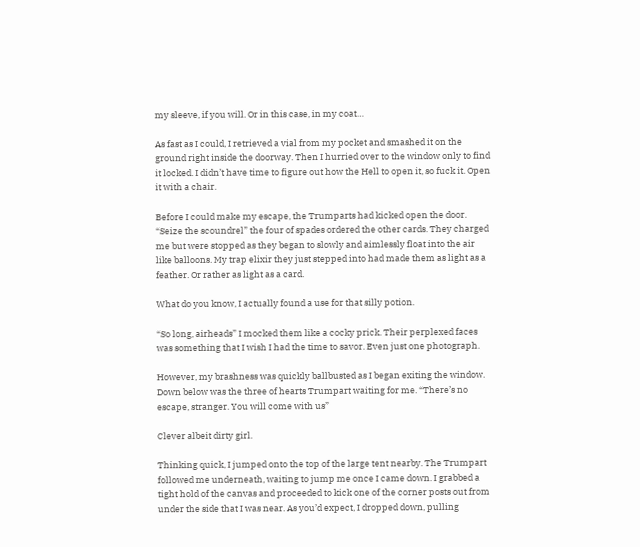my sleeve, if you will. Or in this case, in my coat…

As fast as I could, I retrieved a vial from my pocket and smashed it on the ground right inside the doorway. Then I hurried over to the window only to find it locked. I didn’t have time to figure out how the Hell to open it, so fuck it. Open it with a chair.

Before I could make my escape, the Trumparts had kicked open the door. “Seize the scoundrel” the four of spades ordered the other cards. They charged me but were stopped as they began to slowly and aimlessly float into the air like balloons. My trap elixir they just stepped into had made them as light as a feather. Or rather as light as a card.

What do you know, I actually found a use for that silly potion.

“So long, airheads” I mocked them like a cocky prick. Their perplexed faces was something that I wish I had the time to savor. Even just one photograph.

However, my brashness was quickly ballbusted as I began exiting the window. Down below was the three of hearts Trumpart waiting for me. “There’s no escape, stranger. You will come with us”

Clever albeit dirty girl.

Thinking quick, I jumped onto the top of the large tent nearby. The Trumpart followed me underneath, waiting to jump me once I came down. I grabbed a tight hold of the canvas and proceeded to kick one of the corner posts out from under the side that I was near. As you’d expect, I dropped down, pulling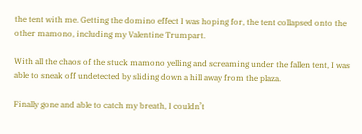the tent with me. Getting the domino effect I was hoping for, the tent collapsed onto the other mamono, including my Valentine Trumpart.

With all the chaos of the stuck mamono yelling and screaming under the fallen tent, I was able to sneak off undetected by sliding down a hill away from the plaza.

Finally gone and able to catch my breath, I couldn’t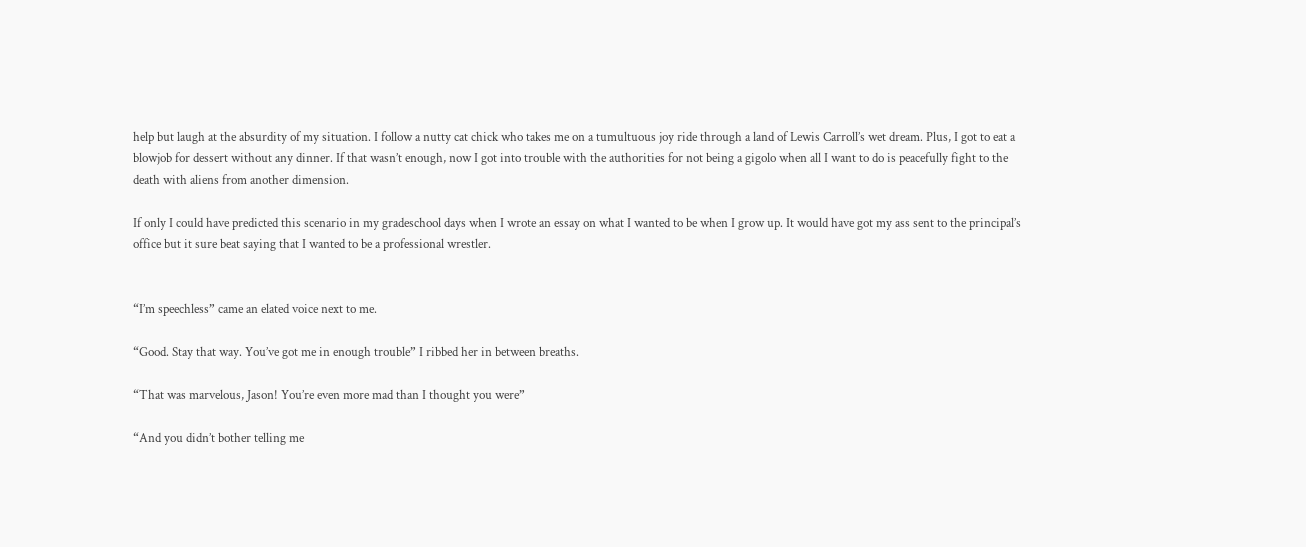help but laugh at the absurdity of my situation. I follow a nutty cat chick who takes me on a tumultuous joy ride through a land of Lewis Carroll’s wet dream. Plus, I got to eat a blowjob for dessert without any dinner. If that wasn’t enough, now I got into trouble with the authorities for not being a gigolo when all I want to do is peacefully fight to the death with aliens from another dimension.

If only I could have predicted this scenario in my gradeschool days when I wrote an essay on what I wanted to be when I grow up. It would have got my ass sent to the principal’s office but it sure beat saying that I wanted to be a professional wrestler.


“I’m speechless” came an elated voice next to me.

“Good. Stay that way. You’ve got me in enough trouble” I ribbed her in between breaths.

“That was marvelous, Jason! You’re even more mad than I thought you were”

“And you didn’t bother telling me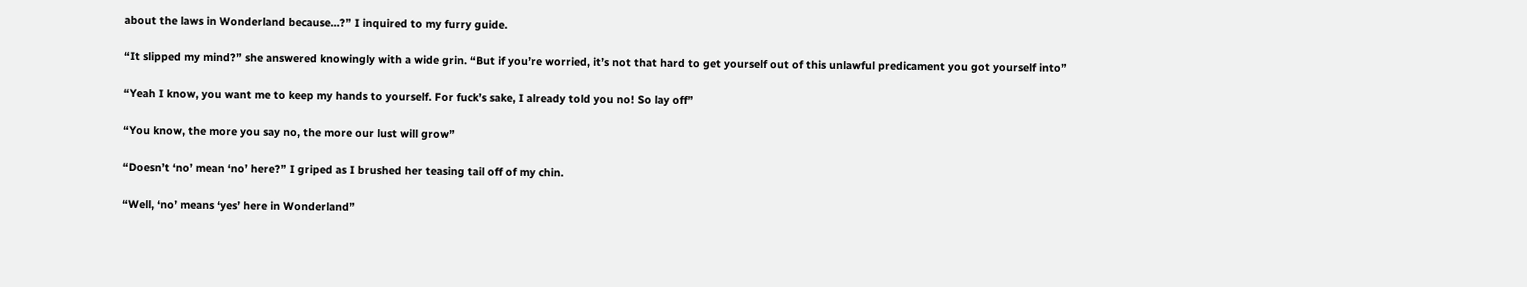about the laws in Wonderland because…?” I inquired to my furry guide.

“It slipped my mind?” she answered knowingly with a wide grin. “But if you’re worried, it’s not that hard to get yourself out of this unlawful predicament you got yourself into”

“Yeah I know, you want me to keep my hands to yourself. For fuck’s sake, I already told you no! So lay off”

“You know, the more you say no, the more our lust will grow”

“Doesn’t ‘no’ mean ‘no’ here?” I griped as I brushed her teasing tail off of my chin.

“Well, ‘no’ means ‘yes’ here in Wonderland”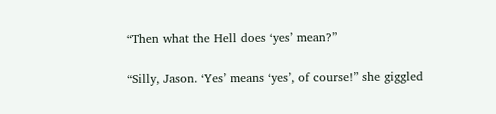“Then what the Hell does ‘yes’ mean?”

“Silly, Jason. ‘Yes’ means ‘yes’, of course!” she giggled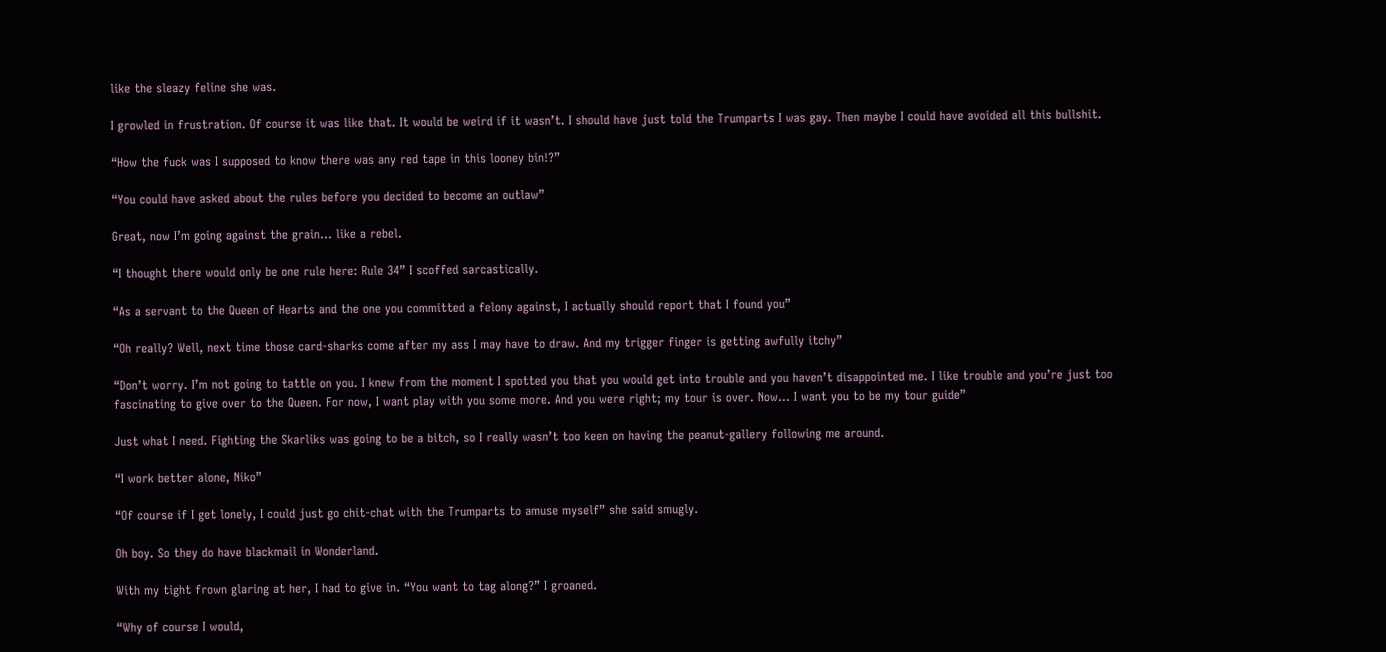like the sleazy feline she was.

I growled in frustration. Of course it was like that. It would be weird if it wasn’t. I should have just told the Trumparts I was gay. Then maybe I could have avoided all this bullshit.

“How the fuck was I supposed to know there was any red tape in this looney bin!?”

“You could have asked about the rules before you decided to become an outlaw”

Great, now I’m going against the grain… like a rebel.

“I thought there would only be one rule here: Rule 34” I scoffed sarcastically.

“As a servant to the Queen of Hearts and the one you committed a felony against, I actually should report that I found you”

“Oh really? Well, next time those card-sharks come after my ass I may have to draw. And my trigger finger is getting awfully itchy”

“Don’t worry. I’m not going to tattle on you. I knew from the moment I spotted you that you would get into trouble and you haven’t disappointed me. I like trouble and you’re just too fascinating to give over to the Queen. For now, I want play with you some more. And you were right; my tour is over. Now… I want you to be my tour guide”

Just what I need. Fighting the Skarliks was going to be a bitch, so I really wasn’t too keen on having the peanut-gallery following me around.

“I work better alone, Niko”

“Of course if I get lonely, I could just go chit-chat with the Trumparts to amuse myself” she said smugly.

Oh boy. So they do have blackmail in Wonderland.

With my tight frown glaring at her, I had to give in. “You want to tag along?” I groaned.

“Why of course I would,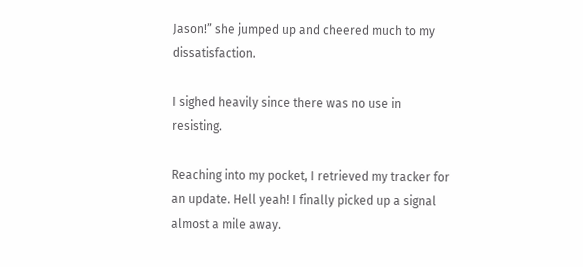Jason!” she jumped up and cheered much to my dissatisfaction.

I sighed heavily since there was no use in resisting.

Reaching into my pocket, I retrieved my tracker for an update. Hell yeah! I finally picked up a signal almost a mile away.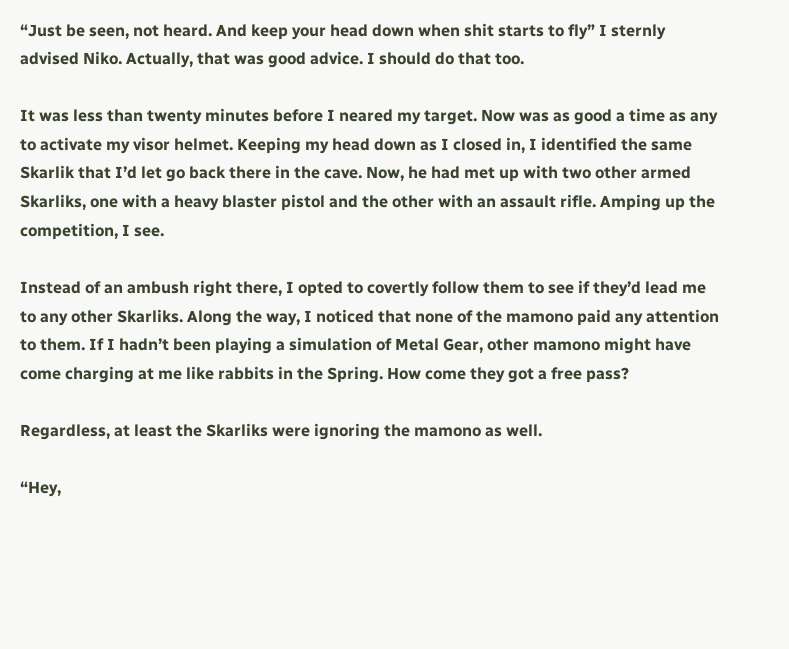“Just be seen, not heard. And keep your head down when shit starts to fly” I sternly advised Niko. Actually, that was good advice. I should do that too.

It was less than twenty minutes before I neared my target. Now was as good a time as any to activate my visor helmet. Keeping my head down as I closed in, I identified the same Skarlik that I’d let go back there in the cave. Now, he had met up with two other armed Skarliks, one with a heavy blaster pistol and the other with an assault rifle. Amping up the competition, I see.

Instead of an ambush right there, I opted to covertly follow them to see if they’d lead me to any other Skarliks. Along the way, I noticed that none of the mamono paid any attention to them. If I hadn’t been playing a simulation of Metal Gear, other mamono might have come charging at me like rabbits in the Spring. How come they got a free pass?

Regardless, at least the Skarliks were ignoring the mamono as well.

“Hey,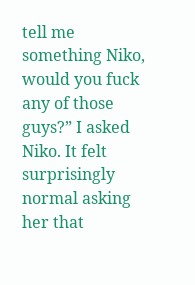tell me something Niko, would you fuck any of those guys?” I asked Niko. It felt surprisingly normal asking her that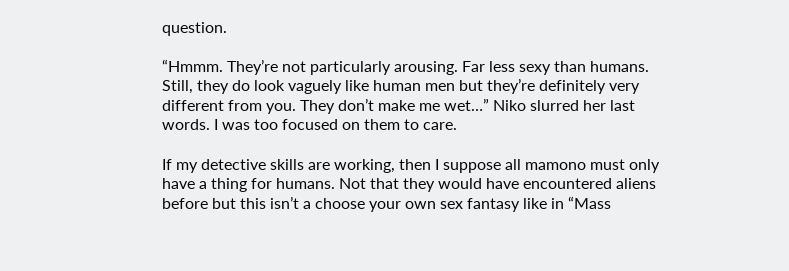question.

“Hmmm. They’re not particularly arousing. Far less sexy than humans. Still, they do look vaguely like human men but they’re definitely very different from you. They don’t make me wet…” Niko slurred her last words. I was too focused on them to care.

If my detective skills are working, then I suppose all mamono must only have a thing for humans. Not that they would have encountered aliens before but this isn’t a choose your own sex fantasy like in “Mass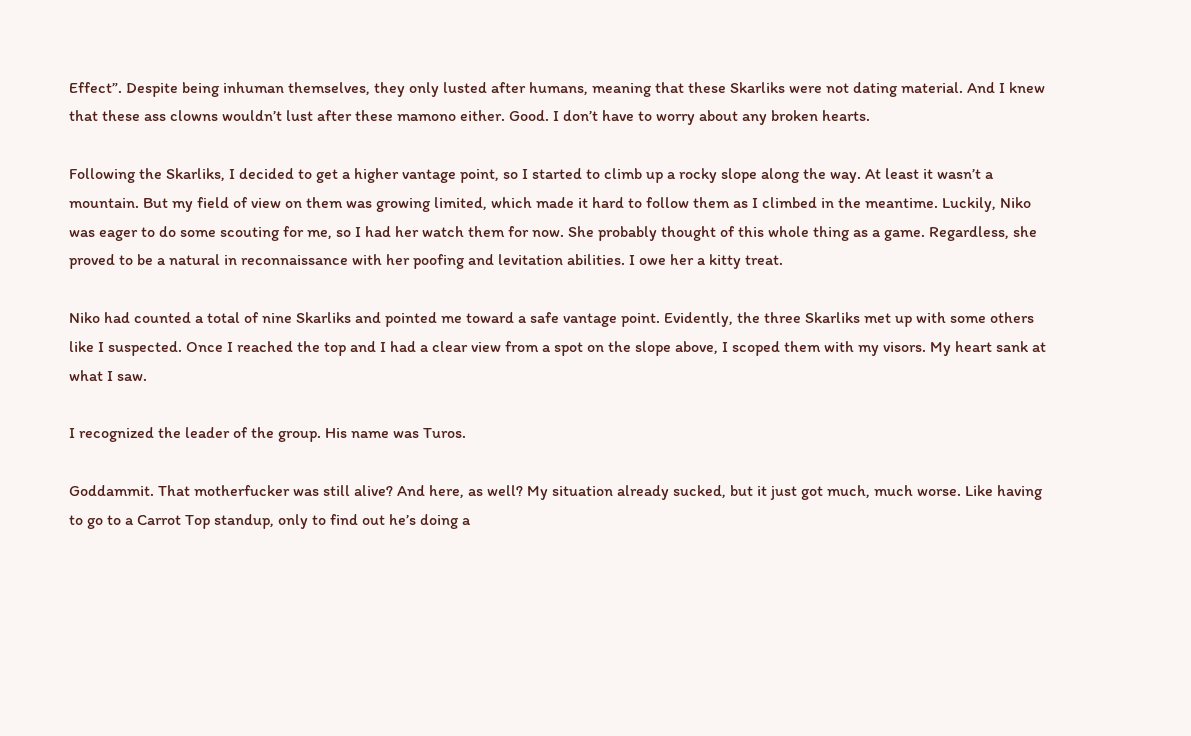Effect”. Despite being inhuman themselves, they only lusted after humans, meaning that these Skarliks were not dating material. And I knew that these ass clowns wouldn’t lust after these mamono either. Good. I don’t have to worry about any broken hearts.

Following the Skarliks, I decided to get a higher vantage point, so I started to climb up a rocky slope along the way. At least it wasn’t a mountain. But my field of view on them was growing limited, which made it hard to follow them as I climbed in the meantime. Luckily, Niko was eager to do some scouting for me, so I had her watch them for now. She probably thought of this whole thing as a game. Regardless, she proved to be a natural in reconnaissance with her poofing and levitation abilities. I owe her a kitty treat.

Niko had counted a total of nine Skarliks and pointed me toward a safe vantage point. Evidently, the three Skarliks met up with some others like I suspected. Once I reached the top and I had a clear view from a spot on the slope above, I scoped them with my visors. My heart sank at what I saw.

I recognized the leader of the group. His name was Turos.

Goddammit. That motherfucker was still alive? And here, as well? My situation already sucked, but it just got much, much worse. Like having to go to a Carrot Top standup, only to find out he’s doing a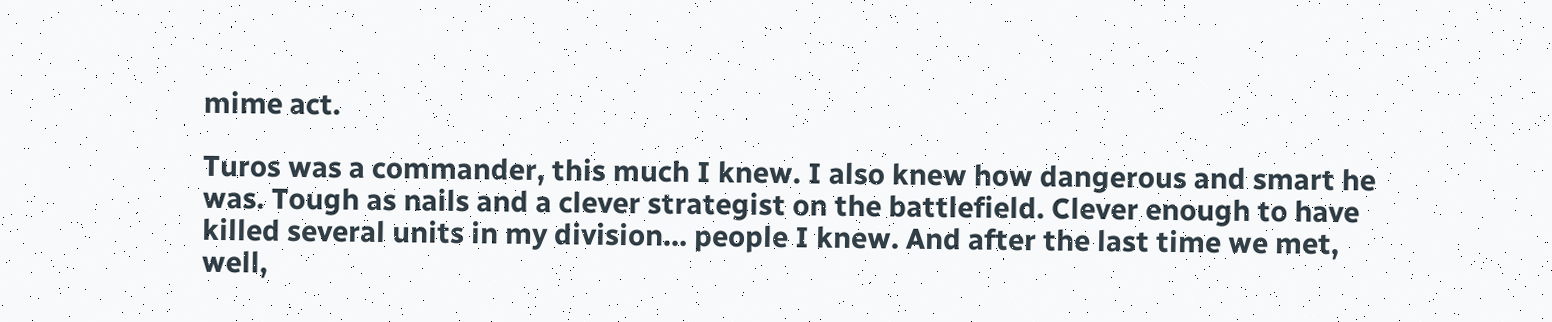mime act.

Turos was a commander, this much I knew. I also knew how dangerous and smart he was. Tough as nails and a clever strategist on the battlefield. Clever enough to have killed several units in my division… people I knew. And after the last time we met, well,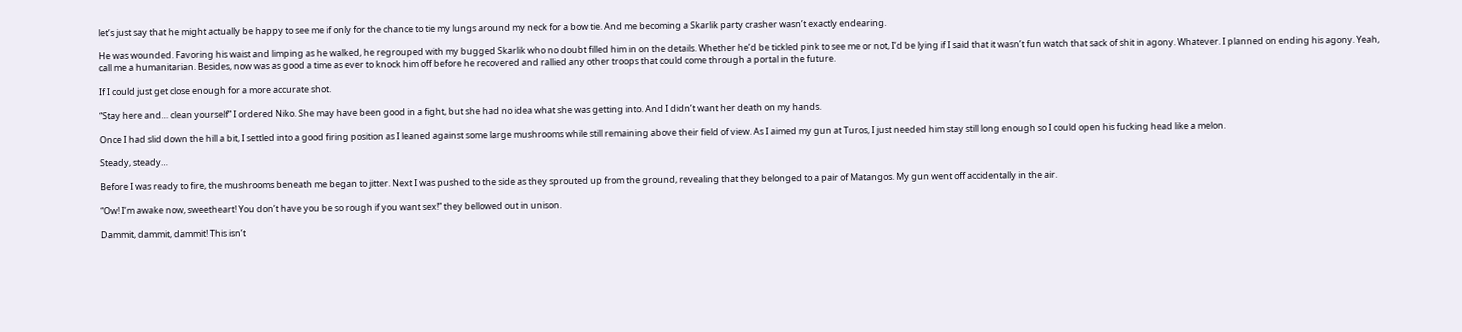let’s just say that he might actually be happy to see me if only for the chance to tie my lungs around my neck for a bow tie. And me becoming a Skarlik party crasher wasn’t exactly endearing.

He was wounded. Favoring his waist and limping as he walked, he regrouped with my bugged Skarlik who no doubt filled him in on the details. Whether he’d be tickled pink to see me or not, I’d be lying if I said that it wasn’t fun watch that sack of shit in agony. Whatever. I planned on ending his agony. Yeah, call me a humanitarian. Besides, now was as good a time as ever to knock him off before he recovered and rallied any other troops that could come through a portal in the future.

If I could just get close enough for a more accurate shot.

“Stay here and… clean yourself” I ordered Niko. She may have been good in a fight, but she had no idea what she was getting into. And I didn’t want her death on my hands.

Once I had slid down the hill a bit, I settled into a good firing position as I leaned against some large mushrooms while still remaining above their field of view. As I aimed my gun at Turos, I just needed him stay still long enough so I could open his fucking head like a melon.

Steady, steady…

Before I was ready to fire, the mushrooms beneath me began to jitter. Next I was pushed to the side as they sprouted up from the ground, revealing that they belonged to a pair of Matangos. My gun went off accidentally in the air.

“Ow! I’m awake now, sweetheart! You don’t have you be so rough if you want sex!” they bellowed out in unison.

Dammit, dammit, dammit! This isn’t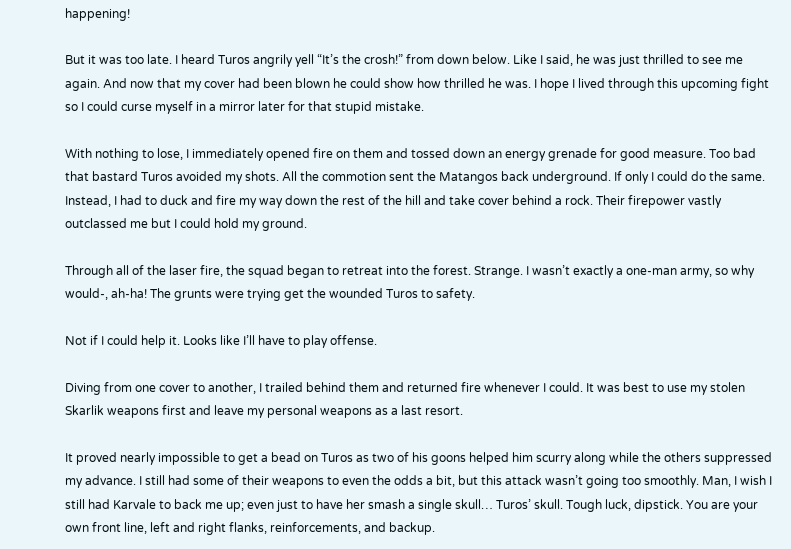happening!

But it was too late. I heard Turos angrily yell “It’s the crosh!” from down below. Like I said, he was just thrilled to see me again. And now that my cover had been blown he could show how thrilled he was. I hope I lived through this upcoming fight so I could curse myself in a mirror later for that stupid mistake.

With nothing to lose, I immediately opened fire on them and tossed down an energy grenade for good measure. Too bad that bastard Turos avoided my shots. All the commotion sent the Matangos back underground. If only I could do the same. Instead, I had to duck and fire my way down the rest of the hill and take cover behind a rock. Their firepower vastly outclassed me but I could hold my ground.

Through all of the laser fire, the squad began to retreat into the forest. Strange. I wasn’t exactly a one-man army, so why would-, ah-ha! The grunts were trying get the wounded Turos to safety.

Not if I could help it. Looks like I’ll have to play offense.

Diving from one cover to another, I trailed behind them and returned fire whenever I could. It was best to use my stolen Skarlik weapons first and leave my personal weapons as a last resort.

It proved nearly impossible to get a bead on Turos as two of his goons helped him scurry along while the others suppressed my advance. I still had some of their weapons to even the odds a bit, but this attack wasn’t going too smoothly. Man, I wish I still had Karvale to back me up; even just to have her smash a single skull… Turos’ skull. Tough luck, dipstick. You are your own front line, left and right flanks, reinforcements, and backup.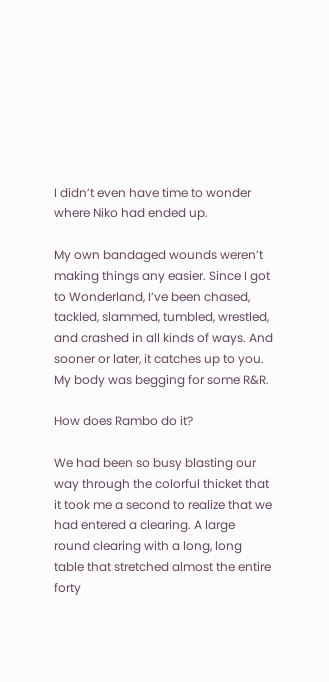I didn’t even have time to wonder where Niko had ended up.

My own bandaged wounds weren’t making things any easier. Since I got to Wonderland, I’ve been chased, tackled, slammed, tumbled, wrestled, and crashed in all kinds of ways. And sooner or later, it catches up to you. My body was begging for some R&R.

How does Rambo do it?

We had been so busy blasting our way through the colorful thicket that it took me a second to realize that we had entered a clearing. A large round clearing with a long, long table that stretched almost the entire forty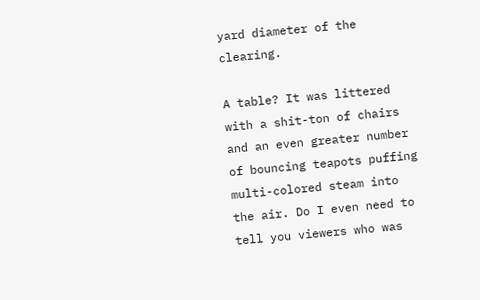yard diameter of the clearing.

A table? It was littered with a shit-ton of chairs and an even greater number of bouncing teapots puffing multi-colored steam into the air. Do I even need to tell you viewers who was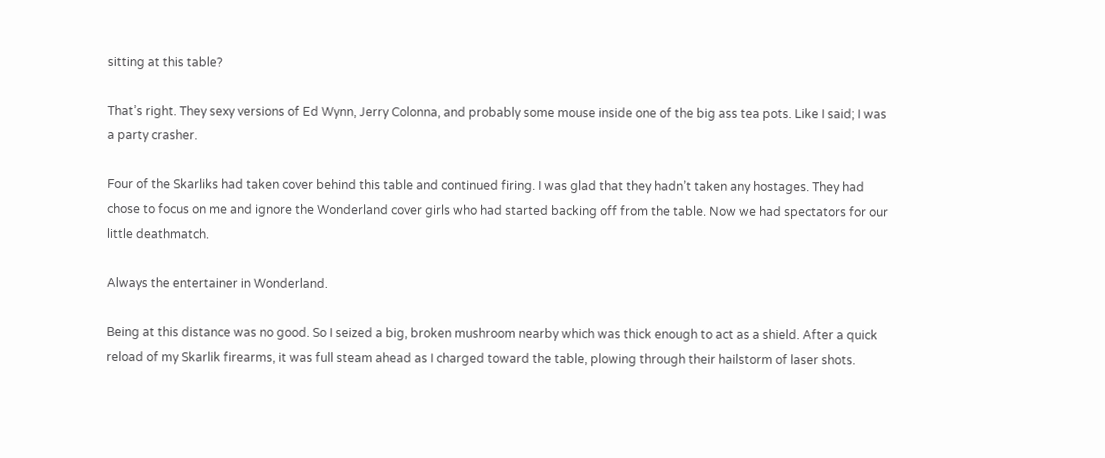sitting at this table?

That’s right. They sexy versions of Ed Wynn, Jerry Colonna, and probably some mouse inside one of the big ass tea pots. Like I said; I was a party crasher.

Four of the Skarliks had taken cover behind this table and continued firing. I was glad that they hadn’t taken any hostages. They had chose to focus on me and ignore the Wonderland cover girls who had started backing off from the table. Now we had spectators for our little deathmatch.

Always the entertainer in Wonderland.

Being at this distance was no good. So I seized a big, broken mushroom nearby which was thick enough to act as a shield. After a quick reload of my Skarlik firearms, it was full steam ahead as I charged toward the table, plowing through their hailstorm of laser shots.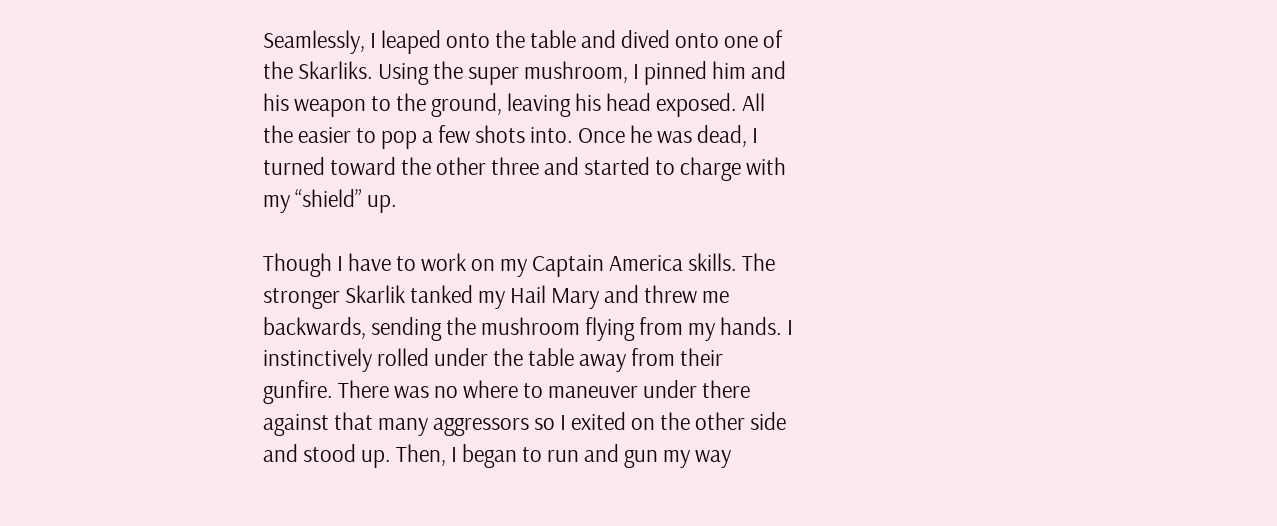Seamlessly, I leaped onto the table and dived onto one of the Skarliks. Using the super mushroom, I pinned him and his weapon to the ground, leaving his head exposed. All the easier to pop a few shots into. Once he was dead, I turned toward the other three and started to charge with my “shield” up.

Though I have to work on my Captain America skills. The stronger Skarlik tanked my Hail Mary and threw me backwards, sending the mushroom flying from my hands. I instinctively rolled under the table away from their gunfire. There was no where to maneuver under there against that many aggressors so I exited on the other side and stood up. Then, I began to run and gun my way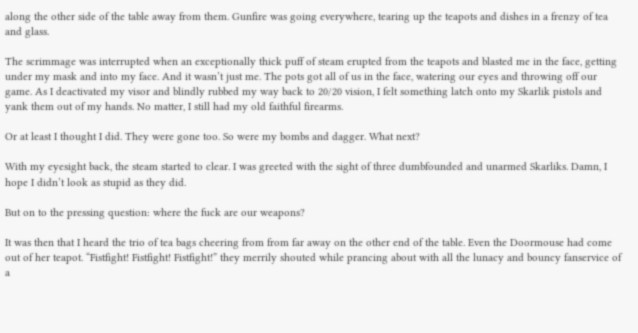along the other side of the table away from them. Gunfire was going everywhere, tearing up the teapots and dishes in a frenzy of tea and glass.

The scrimmage was interrupted when an exceptionally thick puff of steam erupted from the teapots and blasted me in the face, getting under my mask and into my face. And it wasn’t just me. The pots got all of us in the face, watering our eyes and throwing off our game. As I deactivated my visor and blindly rubbed my way back to 20/20 vision, I felt something latch onto my Skarlik pistols and yank them out of my hands. No matter, I still had my old faithful firearms.

Or at least I thought I did. They were gone too. So were my bombs and dagger. What next?

With my eyesight back, the steam started to clear. I was greeted with the sight of three dumbfounded and unarmed Skarliks. Damn, I hope I didn’t look as stupid as they did.

But on to the pressing question: where the fuck are our weapons?

It was then that I heard the trio of tea bags cheering from from far away on the other end of the table. Even the Doormouse had come out of her teapot. “Fistfight! Fistfight! Fistfight!” they merrily shouted while prancing about with all the lunacy and bouncy fanservice of a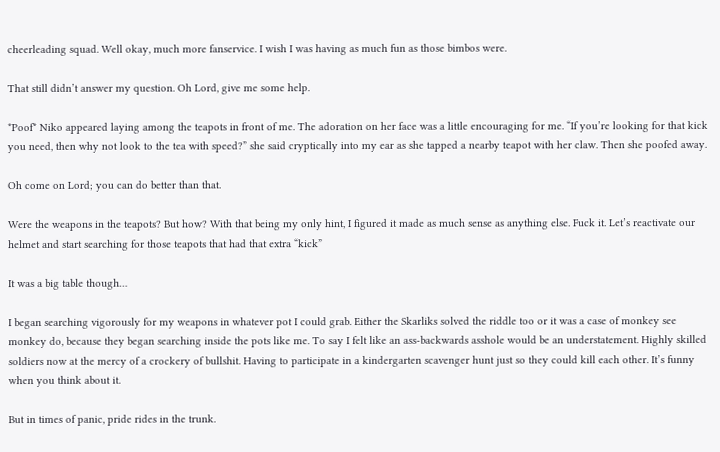cheerleading squad. Well okay, much more fanservice. I wish I was having as much fun as those bimbos were.

That still didn’t answer my question. Oh Lord, give me some help.

*Poof* Niko appeared laying among the teapots in front of me. The adoration on her face was a little encouraging for me. “If you’re looking for that kick you need, then why not look to the tea with speed?” she said cryptically into my ear as she tapped a nearby teapot with her claw. Then she poofed away.

Oh come on Lord; you can do better than that.

Were the weapons in the teapots? But how? With that being my only hint, I figured it made as much sense as anything else. Fuck it. Let’s reactivate our helmet and start searching for those teapots that had that extra “kick”

It was a big table though…

I began searching vigorously for my weapons in whatever pot I could grab. Either the Skarliks solved the riddle too or it was a case of monkey see monkey do, because they began searching inside the pots like me. To say I felt like an ass-backwards asshole would be an understatement. Highly skilled soldiers now at the mercy of a crockery of bullshit. Having to participate in a kindergarten scavenger hunt just so they could kill each other. It’s funny when you think about it.

But in times of panic, pride rides in the trunk.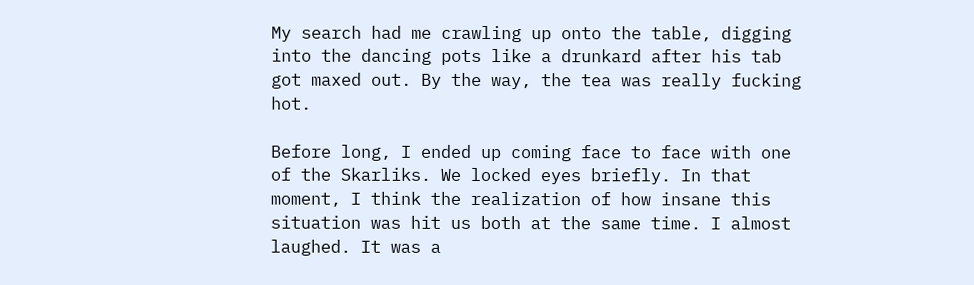My search had me crawling up onto the table, digging into the dancing pots like a drunkard after his tab got maxed out. By the way, the tea was really fucking hot.

Before long, I ended up coming face to face with one of the Skarliks. We locked eyes briefly. In that moment, I think the realization of how insane this situation was hit us both at the same time. I almost laughed. It was a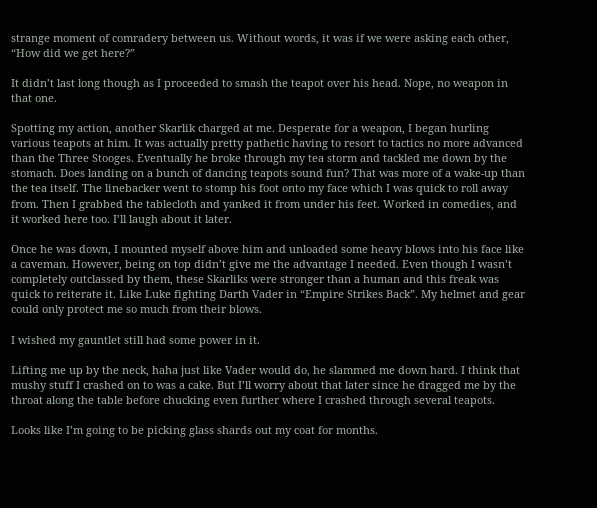strange moment of comradery between us. Without words, it was if we were asking each other, “How did we get here?”

It didn’t last long though as I proceeded to smash the teapot over his head. Nope, no weapon in that one.

Spotting my action, another Skarlik charged at me. Desperate for a weapon, I began hurling various teapots at him. It was actually pretty pathetic having to resort to tactics no more advanced than the Three Stooges. Eventually he broke through my tea storm and tackled me down by the stomach. Does landing on a bunch of dancing teapots sound fun? That was more of a wake-up than the tea itself. The linebacker went to stomp his foot onto my face which I was quick to roll away from. Then I grabbed the tablecloth and yanked it from under his feet. Worked in comedies, and it worked here too. I’ll laugh about it later.

Once he was down, I mounted myself above him and unloaded some heavy blows into his face like a caveman. However, being on top didn’t give me the advantage I needed. Even though I wasn’t completely outclassed by them, these Skarliks were stronger than a human and this freak was quick to reiterate it. Like Luke fighting Darth Vader in “Empire Strikes Back”. My helmet and gear could only protect me so much from their blows.

I wished my gauntlet still had some power in it.

Lifting me up by the neck, haha just like Vader would do, he slammed me down hard. I think that mushy stuff I crashed on to was a cake. But I’ll worry about that later since he dragged me by the throat along the table before chucking even further where I crashed through several teapots.

Looks like I’m going to be picking glass shards out my coat for months.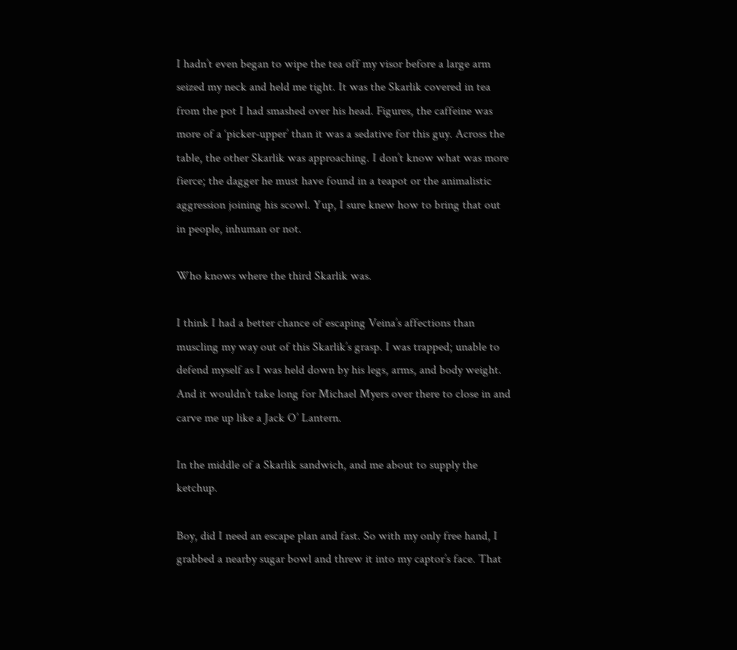I hadn’t even began to wipe the tea off my visor before a large arm seized my neck and held me tight. It was the Skarlik covered in tea from the pot I had smashed over his head. Figures, the caffeine was more of a ‘picker-upper’ than it was a sedative for this guy. Across the table, the other Skarlik was approaching. I don’t know what was more fierce; the dagger he must have found in a teapot or the animalistic aggression joining his scowl. Yup, I sure knew how to bring that out in people, inhuman or not.

Who knows where the third Skarlik was.

I think I had a better chance of escaping Veina’s affections than muscling my way out of this Skarlik’s grasp. I was trapped; unable to defend myself as I was held down by his legs, arms, and body weight. And it wouldn’t take long for Michael Myers over there to close in and carve me up like a Jack O’ Lantern.

In the middle of a Skarlik sandwich, and me about to supply the ketchup.

Boy, did I need an escape plan and fast. So with my only free hand, I grabbed a nearby sugar bowl and threw it into my captor’s face. That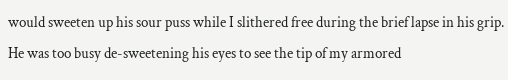would sweeten up his sour puss while I slithered free during the brief lapse in his grip. He was too busy de-sweetening his eyes to see the tip of my armored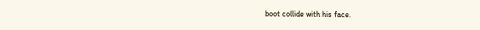boot collide with his face.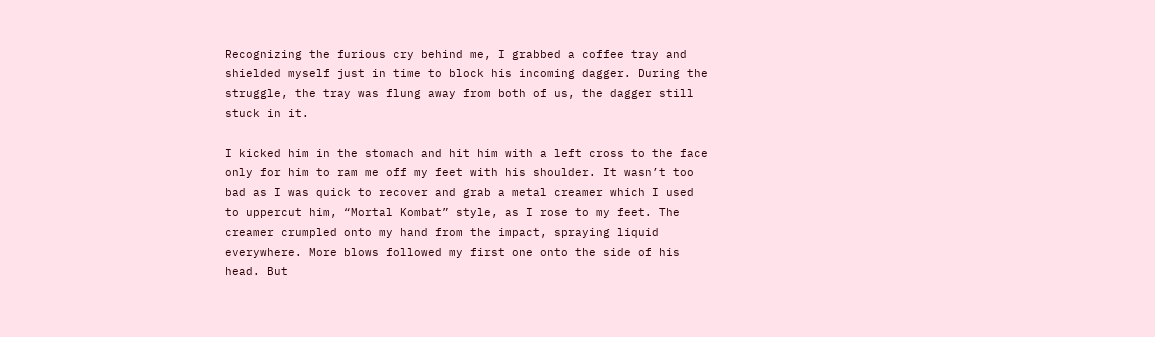Recognizing the furious cry behind me, I grabbed a coffee tray and shielded myself just in time to block his incoming dagger. During the struggle, the tray was flung away from both of us, the dagger still stuck in it.

I kicked him in the stomach and hit him with a left cross to the face only for him to ram me off my feet with his shoulder. It wasn’t too bad as I was quick to recover and grab a metal creamer which I used to uppercut him, “Mortal Kombat” style, as I rose to my feet. The creamer crumpled onto my hand from the impact, spraying liquid everywhere. More blows followed my first one onto the side of his head. But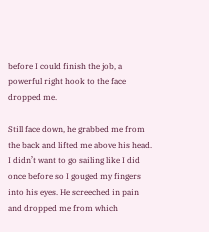before I could finish the job, a powerful right hook to the face dropped me.

Still face down, he grabbed me from the back and lifted me above his head. I didn’t want to go sailing like I did once before so I gouged my fingers into his eyes. He screeched in pain and dropped me from which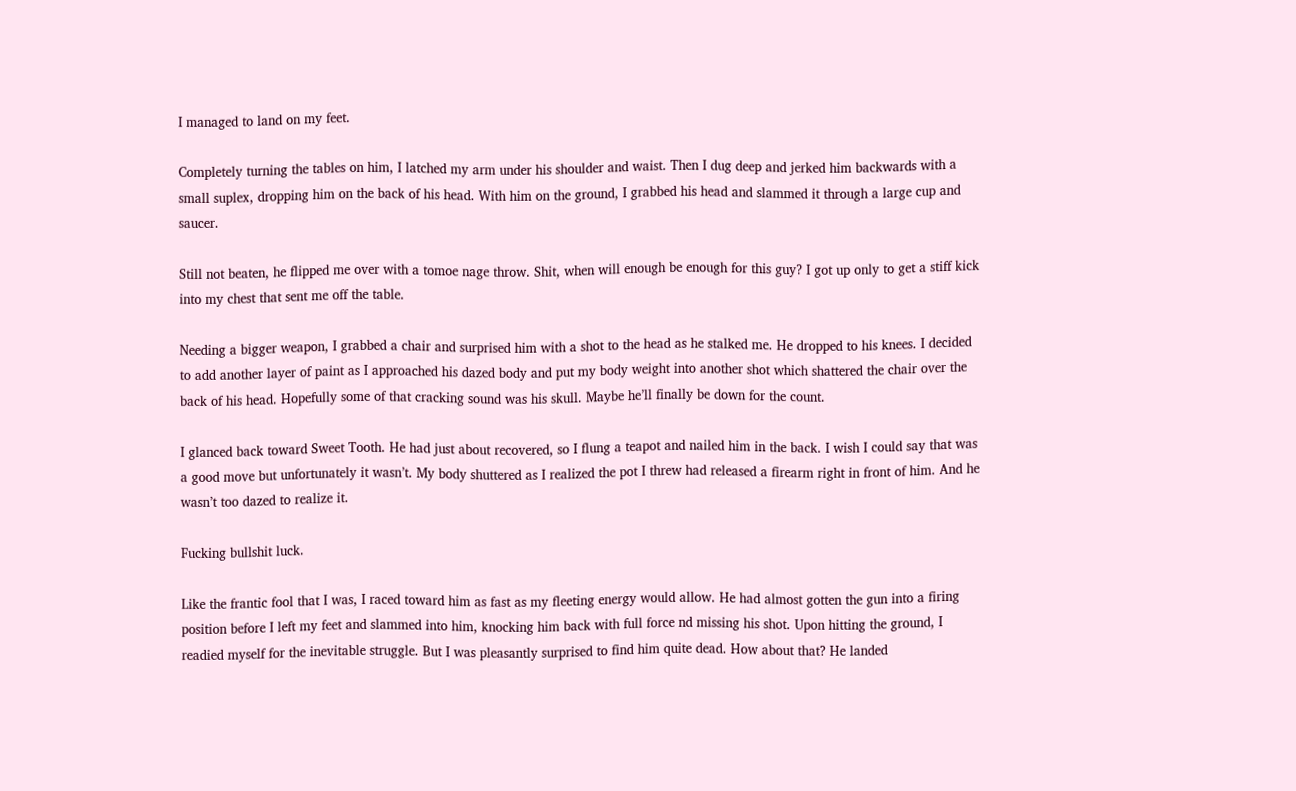I managed to land on my feet.

Completely turning the tables on him, I latched my arm under his shoulder and waist. Then I dug deep and jerked him backwards with a small suplex, dropping him on the back of his head. With him on the ground, I grabbed his head and slammed it through a large cup and saucer.

Still not beaten, he flipped me over with a tomoe nage throw. Shit, when will enough be enough for this guy? I got up only to get a stiff kick into my chest that sent me off the table.

Needing a bigger weapon, I grabbed a chair and surprised him with a shot to the head as he stalked me. He dropped to his knees. I decided to add another layer of paint as I approached his dazed body and put my body weight into another shot which shattered the chair over the back of his head. Hopefully some of that cracking sound was his skull. Maybe he’ll finally be down for the count.

I glanced back toward Sweet Tooth. He had just about recovered, so I flung a teapot and nailed him in the back. I wish I could say that was a good move but unfortunately it wasn’t. My body shuttered as I realized the pot I threw had released a firearm right in front of him. And he wasn’t too dazed to realize it.

Fucking bullshit luck.

Like the frantic fool that I was, I raced toward him as fast as my fleeting energy would allow. He had almost gotten the gun into a firing position before I left my feet and slammed into him, knocking him back with full force nd missing his shot. Upon hitting the ground, I readied myself for the inevitable struggle. But I was pleasantly surprised to find him quite dead. How about that? He landed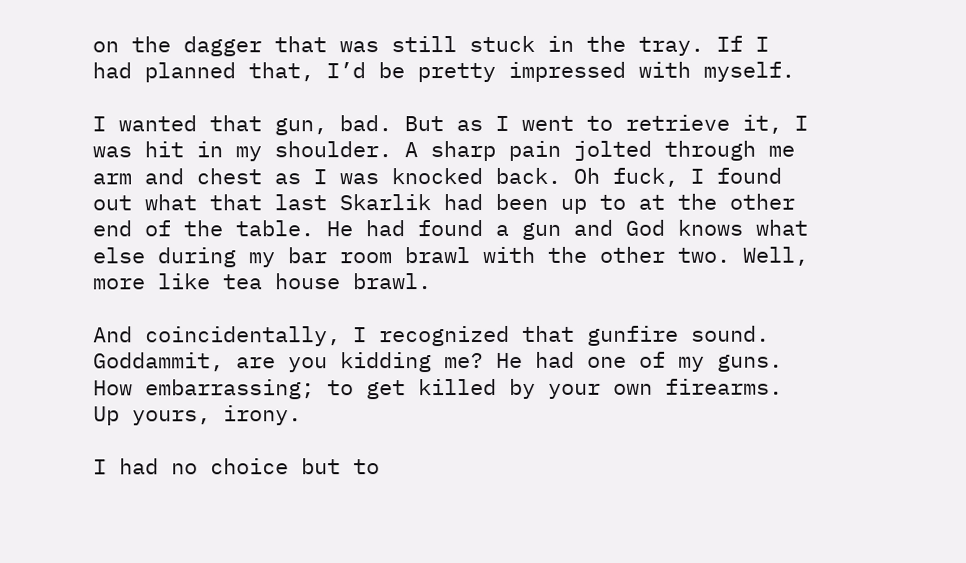on the dagger that was still stuck in the tray. If I had planned that, I’d be pretty impressed with myself.

I wanted that gun, bad. But as I went to retrieve it, I was hit in my shoulder. A sharp pain jolted through me arm and chest as I was knocked back. Oh fuck, I found out what that last Skarlik had been up to at the other end of the table. He had found a gun and God knows what else during my bar room brawl with the other two. Well, more like tea house brawl.

And coincidentally, I recognized that gunfire sound. Goddammit, are you kidding me? He had one of my guns. How embarrassing; to get killed by your own firearms. Up yours, irony.

I had no choice but to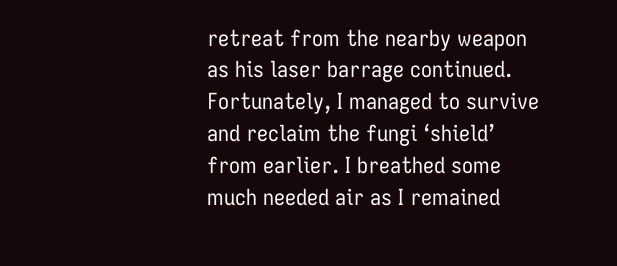retreat from the nearby weapon as his laser barrage continued. Fortunately, I managed to survive and reclaim the fungi ‘shield’ from earlier. I breathed some much needed air as I remained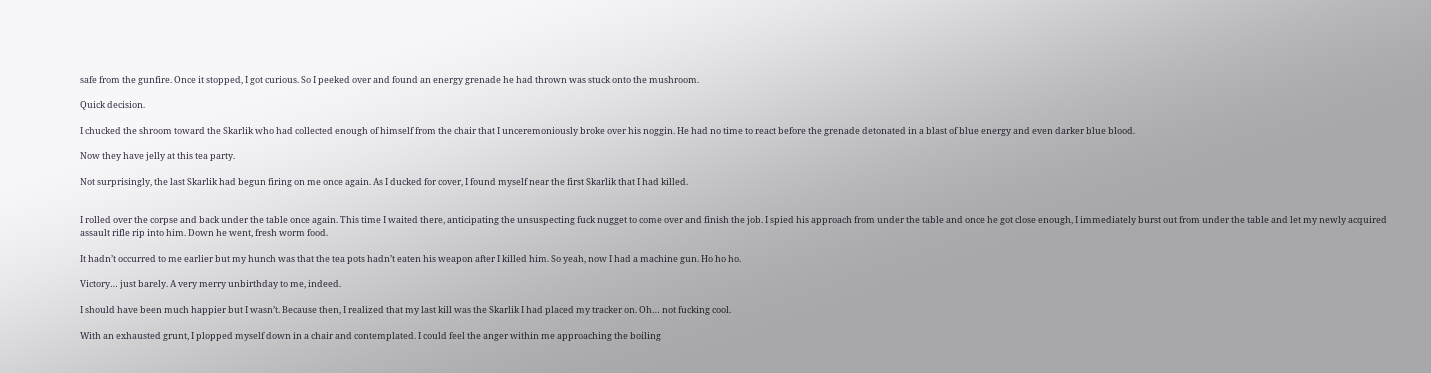safe from the gunfire. Once it stopped, I got curious. So I peeked over and found an energy grenade he had thrown was stuck onto the mushroom.

Quick decision.

I chucked the shroom toward the Skarlik who had collected enough of himself from the chair that I unceremoniously broke over his noggin. He had no time to react before the grenade detonated in a blast of blue energy and even darker blue blood.

Now they have jelly at this tea party.

Not surprisingly, the last Skarlik had begun firing on me once again. As I ducked for cover, I found myself near the first Skarlik that I had killed.


I rolled over the corpse and back under the table once again. This time I waited there, anticipating the unsuspecting fuck nugget to come over and finish the job. I spied his approach from under the table and once he got close enough, I immediately burst out from under the table and let my newly acquired assault rifle rip into him. Down he went, fresh worm food.

It hadn’t occurred to me earlier but my hunch was that the tea pots hadn’t eaten his weapon after I killed him. So yeah, now I had a machine gun. Ho ho ho.

Victory… just barely. A very merry unbirthday to me, indeed.

I should have been much happier but I wasn’t. Because then, I realized that my last kill was the Skarlik I had placed my tracker on. Oh… not fucking cool.

With an exhausted grunt, I plopped myself down in a chair and contemplated. I could feel the anger within me approaching the boiling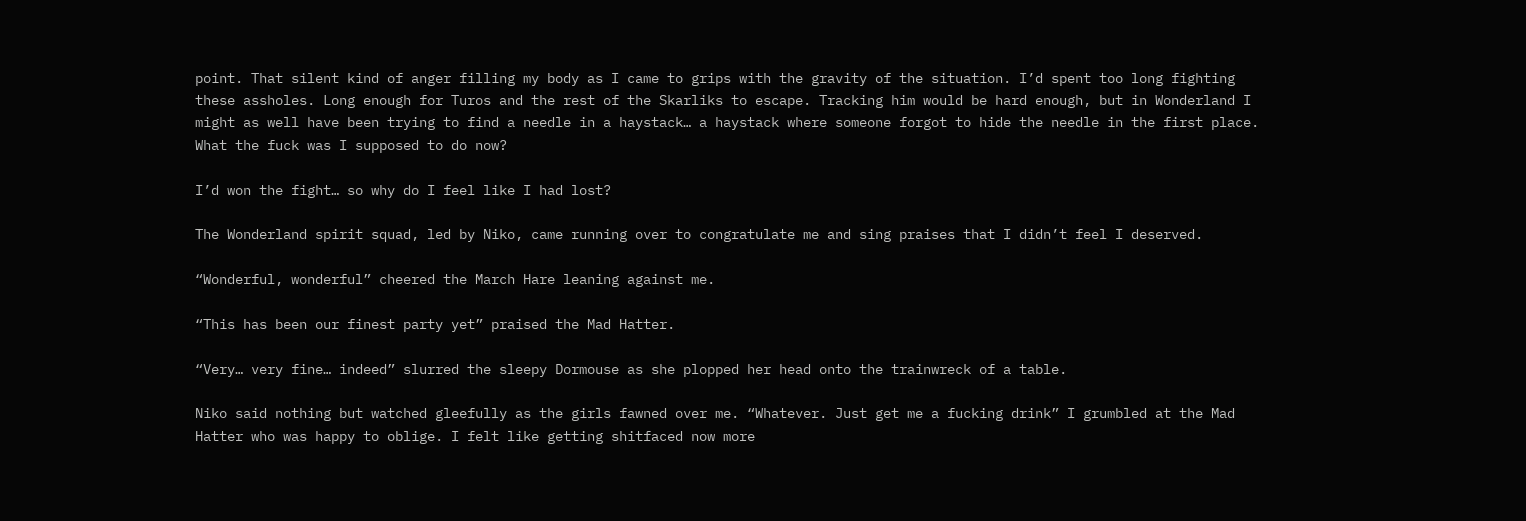point. That silent kind of anger filling my body as I came to grips with the gravity of the situation. I’d spent too long fighting these assholes. Long enough for Turos and the rest of the Skarliks to escape. Tracking him would be hard enough, but in Wonderland I might as well have been trying to find a needle in a haystack… a haystack where someone forgot to hide the needle in the first place. What the fuck was I supposed to do now?

I’d won the fight… so why do I feel like I had lost?

The Wonderland spirit squad, led by Niko, came running over to congratulate me and sing praises that I didn’t feel I deserved.

“Wonderful, wonderful” cheered the March Hare leaning against me.

“This has been our finest party yet” praised the Mad Hatter.

“Very… very fine… indeed” slurred the sleepy Dormouse as she plopped her head onto the trainwreck of a table.

Niko said nothing but watched gleefully as the girls fawned over me. “Whatever. Just get me a fucking drink” I grumbled at the Mad Hatter who was happy to oblige. I felt like getting shitfaced now more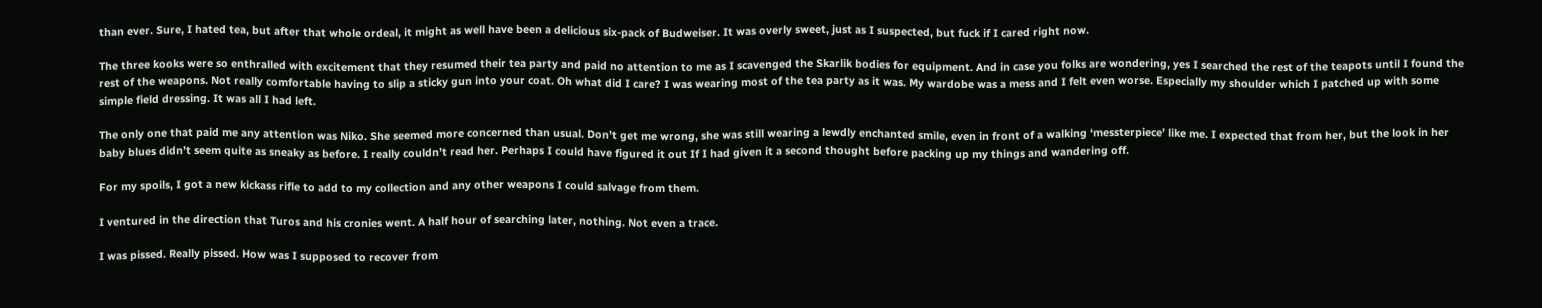than ever. Sure, I hated tea, but after that whole ordeal, it might as well have been a delicious six-pack of Budweiser. It was overly sweet, just as I suspected, but fuck if I cared right now.

The three kooks were so enthralled with excitement that they resumed their tea party and paid no attention to me as I scavenged the Skarlik bodies for equipment. And in case you folks are wondering, yes I searched the rest of the teapots until I found the rest of the weapons. Not really comfortable having to slip a sticky gun into your coat. Oh what did I care? I was wearing most of the tea party as it was. My wardobe was a mess and I felt even worse. Especially my shoulder which I patched up with some simple field dressing. It was all I had left.

The only one that paid me any attention was Niko. She seemed more concerned than usual. Don’t get me wrong, she was still wearing a lewdly enchanted smile, even in front of a walking ‘messterpiece’ like me. I expected that from her, but the look in her baby blues didn’t seem quite as sneaky as before. I really couldn’t read her. Perhaps I could have figured it out If I had given it a second thought before packing up my things and wandering off.

For my spoils, I got a new kickass rifle to add to my collection and any other weapons I could salvage from them.

I ventured in the direction that Turos and his cronies went. A half hour of searching later, nothing. Not even a trace.

I was pissed. Really pissed. How was I supposed to recover from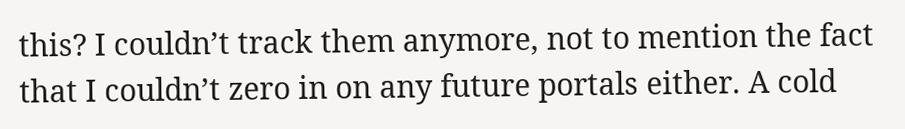this? I couldn’t track them anymore, not to mention the fact that I couldn’t zero in on any future portals either. A cold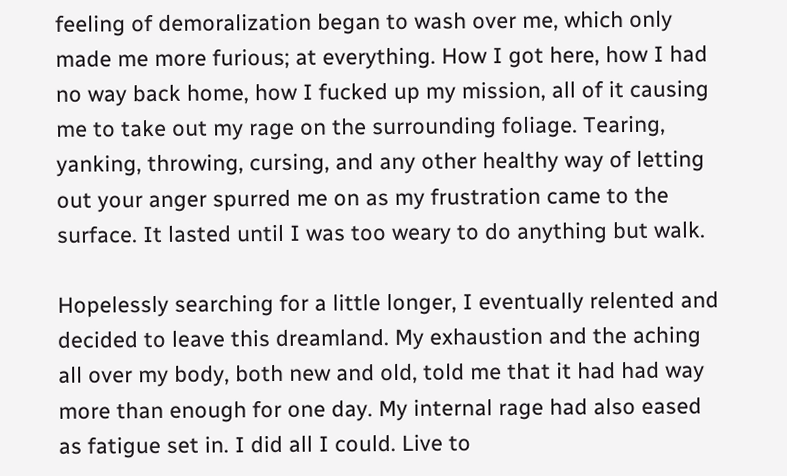feeling of demoralization began to wash over me, which only made me more furious; at everything. How I got here, how I had no way back home, how I fucked up my mission, all of it causing me to take out my rage on the surrounding foliage. Tearing, yanking, throwing, cursing, and any other healthy way of letting out your anger spurred me on as my frustration came to the surface. It lasted until I was too weary to do anything but walk.

Hopelessly searching for a little longer, I eventually relented and decided to leave this dreamland. My exhaustion and the aching all over my body, both new and old, told me that it had had way more than enough for one day. My internal rage had also eased as fatigue set in. I did all I could. Live to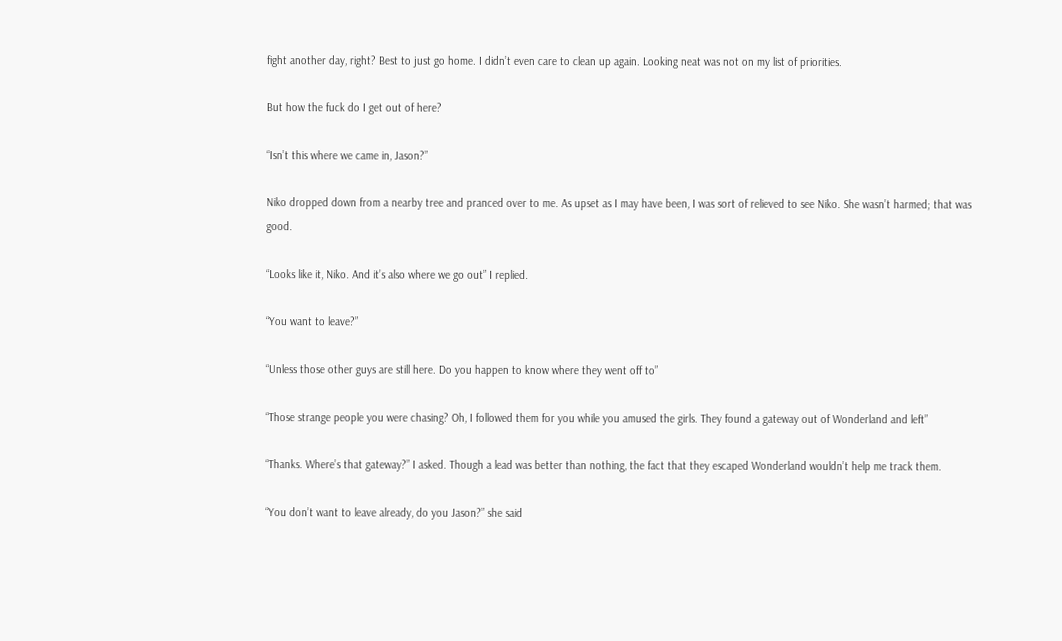fight another day, right? Best to just go home. I didn’t even care to clean up again. Looking neat was not on my list of priorities.

But how the fuck do I get out of here?

“Isn’t this where we came in, Jason?”

Niko dropped down from a nearby tree and pranced over to me. As upset as I may have been, I was sort of relieved to see Niko. She wasn’t harmed; that was good.

“Looks like it, Niko. And it’s also where we go out” I replied.

“You want to leave?”

“Unless those other guys are still here. Do you happen to know where they went off to”

“Those strange people you were chasing? Oh, I followed them for you while you amused the girls. They found a gateway out of Wonderland and left”

“Thanks. Where’s that gateway?” I asked. Though a lead was better than nothing, the fact that they escaped Wonderland wouldn’t help me track them.

“You don’t want to leave already, do you Jason?” she said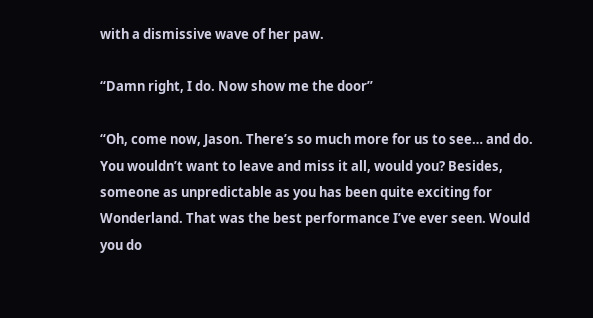with a dismissive wave of her paw.

“Damn right, I do. Now show me the door”

“Oh, come now, Jason. There’s so much more for us to see… and do. You wouldn’t want to leave and miss it all, would you? Besides, someone as unpredictable as you has been quite exciting for Wonderland. That was the best performance I’ve ever seen. Would you do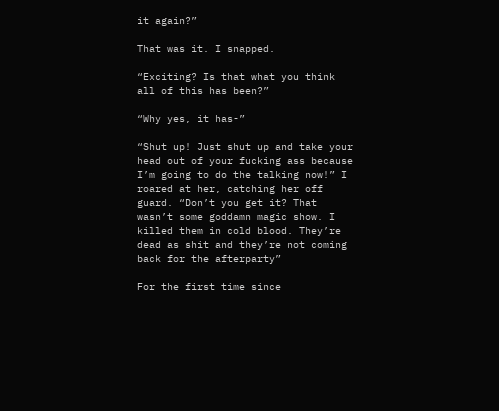it again?”

That was it. I snapped.

“Exciting? Is that what you think all of this has been?”

“Why yes, it has-”

“Shut up! Just shut up and take your head out of your fucking ass because I’m going to do the talking now!” I roared at her, catching her off guard. “Don’t you get it? That wasn’t some goddamn magic show. I killed them in cold blood. They’re dead as shit and they’re not coming back for the afterparty”

For the first time since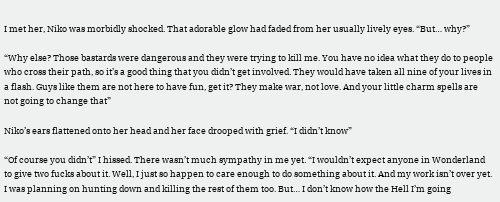I met her, Niko was morbidly shocked. That adorable glow had faded from her usually lively eyes. “But… why?”

“Why else? Those bastards were dangerous and they were trying to kill me. You have no idea what they do to people who cross their path, so it’s a good thing that you didn’t get involved. They would have taken all nine of your lives in a flash. Guys like them are not here to have fun, get it? They make war, not love. And your little charm spells are not going to change that”

Niko’s ears flattened onto her head and her face drooped with grief. “I didn’t know”

“Of course you didn’t” I hissed. There wasn’t much sympathy in me yet. “I wouldn’t expect anyone in Wonderland to give two fucks about it. Well, I just so happen to care enough to do something about it. And my work isn’t over yet. I was planning on hunting down and killing the rest of them too. But… I don’t know how the Hell I’m going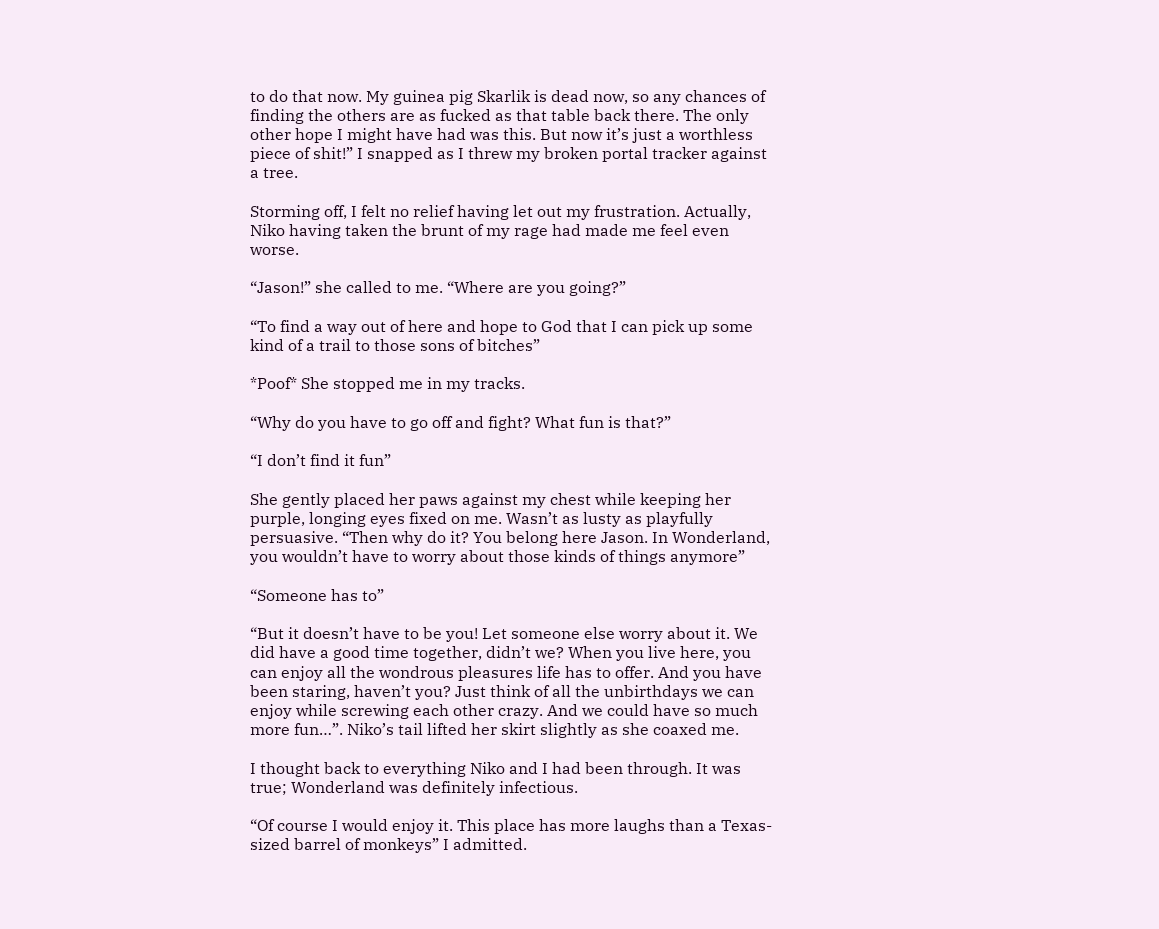to do that now. My guinea pig Skarlik is dead now, so any chances of finding the others are as fucked as that table back there. The only other hope I might have had was this. But now it’s just a worthless piece of shit!” I snapped as I threw my broken portal tracker against a tree.

Storming off, I felt no relief having let out my frustration. Actually, Niko having taken the brunt of my rage had made me feel even worse.

“Jason!” she called to me. “Where are you going?”

“To find a way out of here and hope to God that I can pick up some kind of a trail to those sons of bitches”

*Poof* She stopped me in my tracks.

“Why do you have to go off and fight? What fun is that?”

“I don’t find it fun”

She gently placed her paws against my chest while keeping her purple, longing eyes fixed on me. Wasn’t as lusty as playfully persuasive. “Then why do it? You belong here Jason. In Wonderland, you wouldn’t have to worry about those kinds of things anymore”

“Someone has to”

“But it doesn’t have to be you! Let someone else worry about it. We did have a good time together, didn’t we? When you live here, you can enjoy all the wondrous pleasures life has to offer. And you have been staring, haven’t you? Just think of all the unbirthdays we can enjoy while screwing each other crazy. And we could have so much more fun…”. Niko’s tail lifted her skirt slightly as she coaxed me.

I thought back to everything Niko and I had been through. It was true; Wonderland was definitely infectious.

“Of course I would enjoy it. This place has more laughs than a Texas-sized barrel of monkeys” I admitted.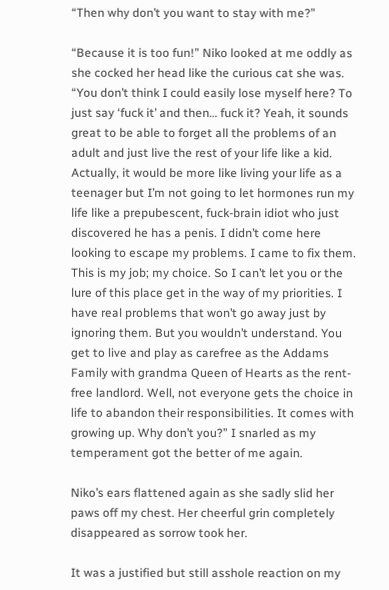“Then why don’t you want to stay with me?”

“Because it is too fun!” Niko looked at me oddly as she cocked her head like the curious cat she was. “You don’t think I could easily lose myself here? To just say ‘fuck it’ and then… fuck it? Yeah, it sounds great to be able to forget all the problems of an adult and just live the rest of your life like a kid. Actually, it would be more like living your life as a teenager but I’m not going to let hormones run my life like a prepubescent, fuck-brain idiot who just discovered he has a penis. I didn’t come here looking to escape my problems. I came to fix them. This is my job; my choice. So I can’t let you or the lure of this place get in the way of my priorities. I have real problems that won’t go away just by ignoring them. But you wouldn’t understand. You get to live and play as carefree as the Addams Family with grandma Queen of Hearts as the rent-free landlord. Well, not everyone gets the choice in life to abandon their responsibilities. It comes with growing up. Why don’t you?” I snarled as my temperament got the better of me again.

Niko’s ears flattened again as she sadly slid her paws off my chest. Her cheerful grin completely disappeared as sorrow took her.

It was a justified but still asshole reaction on my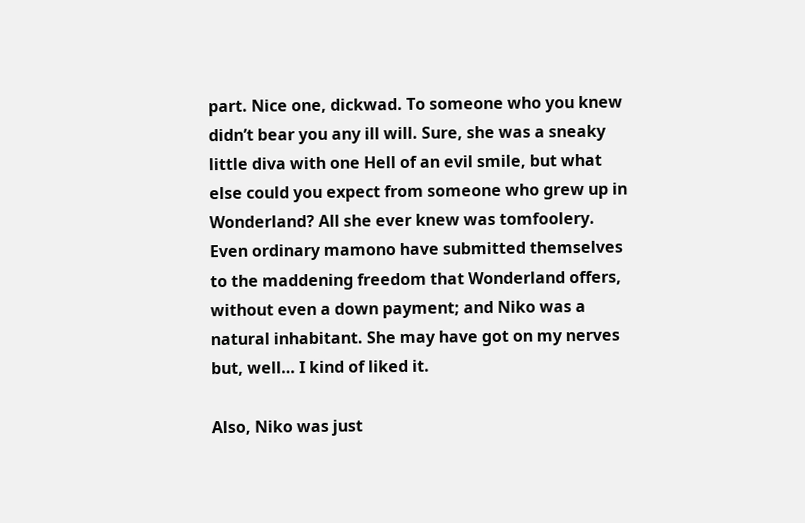part. Nice one, dickwad. To someone who you knew didn’t bear you any ill will. Sure, she was a sneaky little diva with one Hell of an evil smile, but what else could you expect from someone who grew up in Wonderland? All she ever knew was tomfoolery. Even ordinary mamono have submitted themselves to the maddening freedom that Wonderland offers, without even a down payment; and Niko was a natural inhabitant. She may have got on my nerves but, well… I kind of liked it.

Also, Niko was just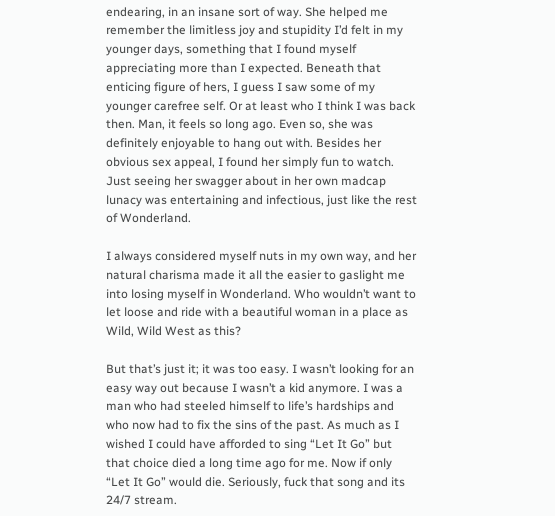endearing, in an insane sort of way. She helped me remember the limitless joy and stupidity I’d felt in my younger days, something that I found myself appreciating more than I expected. Beneath that enticing figure of hers, I guess I saw some of my younger carefree self. Or at least who I think I was back then. Man, it feels so long ago. Even so, she was definitely enjoyable to hang out with. Besides her obvious sex appeal, I found her simply fun to watch. Just seeing her swagger about in her own madcap lunacy was entertaining and infectious, just like the rest of Wonderland.

I always considered myself nuts in my own way, and her natural charisma made it all the easier to gaslight me into losing myself in Wonderland. Who wouldn’t want to let loose and ride with a beautiful woman in a place as Wild, Wild West as this?

But that’s just it; it was too easy. I wasn’t looking for an easy way out because I wasn’t a kid anymore. I was a man who had steeled himself to life’s hardships and who now had to fix the sins of the past. As much as I wished I could have afforded to sing “Let It Go” but that choice died a long time ago for me. Now if only “Let It Go” would die. Seriously, fuck that song and its 24/7 stream.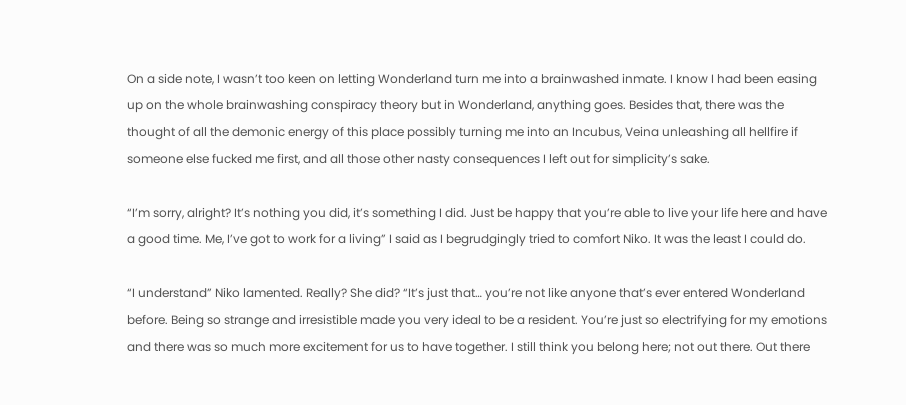On a side note, I wasn’t too keen on letting Wonderland turn me into a brainwashed inmate. I know I had been easing up on the whole brainwashing conspiracy theory but in Wonderland, anything goes. Besides that, there was the thought of all the demonic energy of this place possibly turning me into an Incubus, Veina unleashing all hellfire if someone else fucked me first, and all those other nasty consequences I left out for simplicity’s sake.

“I’m sorry, alright? It’s nothing you did, it’s something I did. Just be happy that you’re able to live your life here and have a good time. Me, I’ve got to work for a living” I said as I begrudgingly tried to comfort Niko. It was the least I could do.

“I understand” Niko lamented. Really? She did? “It’s just that… you’re not like anyone that’s ever entered Wonderland before. Being so strange and irresistible made you very ideal to be a resident. You’re just so electrifying for my emotions and there was so much more excitement for us to have together. I still think you belong here; not out there. Out there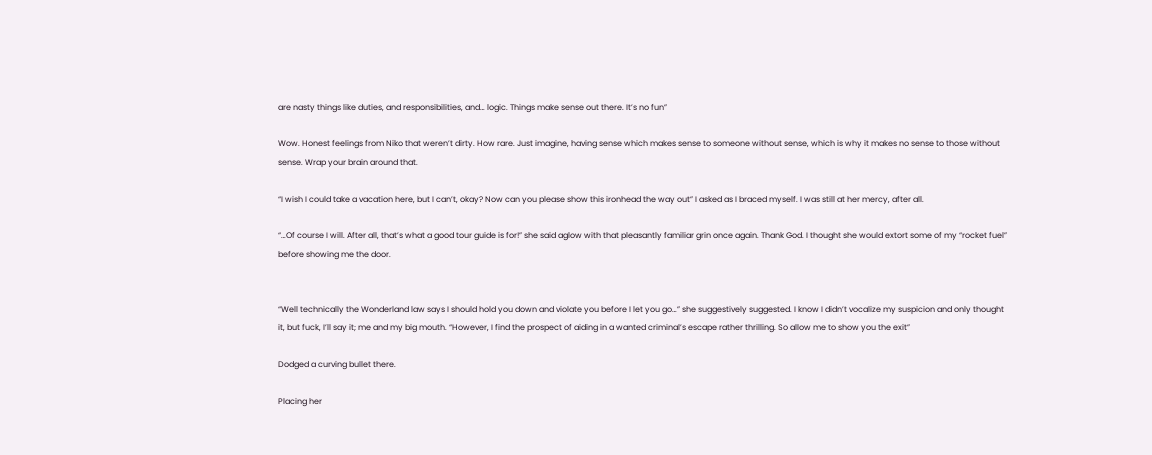are nasty things like duties, and responsibilities, and… logic. Things make sense out there. It’s no fun”

Wow. Honest feelings from Niko that weren’t dirty. How rare. Just imagine, having sense which makes sense to someone without sense, which is why it makes no sense to those without sense. Wrap your brain around that.

“I wish I could take a vacation here, but I can’t, okay? Now can you please show this ironhead the way out” I asked as I braced myself. I was still at her mercy, after all.

“…Of course I will. After all, that’s what a good tour guide is for!” she said aglow with that pleasantly familiar grin once again. Thank God. I thought she would extort some of my “rocket fuel” before showing me the door.


“Well technically the Wonderland law says I should hold you down and violate you before I let you go…” she suggestively suggested. I know I didn’t vocalize my suspicion and only thought it, but fuck, I’ll say it; me and my big mouth. “However, I find the prospect of aiding in a wanted criminal’s escape rather thrilling. So allow me to show you the exit”

Dodged a curving bullet there.

Placing her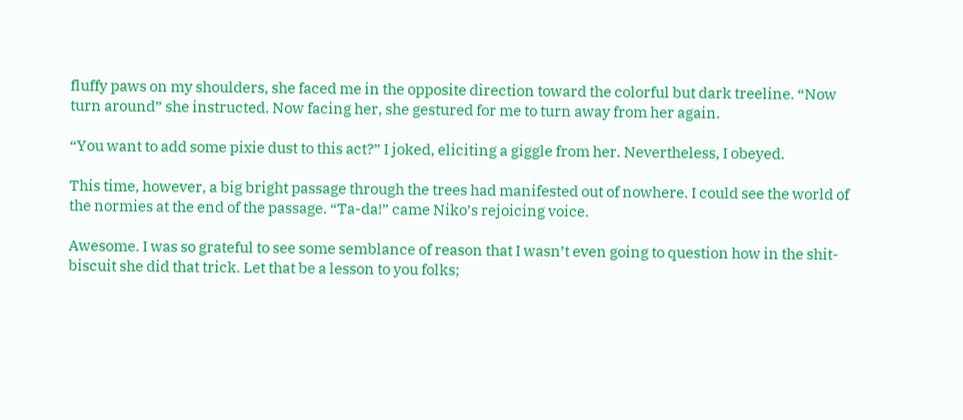fluffy paws on my shoulders, she faced me in the opposite direction toward the colorful but dark treeline. “Now turn around” she instructed. Now facing her, she gestured for me to turn away from her again.

“You want to add some pixie dust to this act?” I joked, eliciting a giggle from her. Nevertheless, I obeyed.

This time, however, a big bright passage through the trees had manifested out of nowhere. I could see the world of the normies at the end of the passage. “Ta-da!” came Niko’s rejoicing voice.

Awesome. I was so grateful to see some semblance of reason that I wasn’t even going to question how in the shit-biscuit she did that trick. Let that be a lesson to you folks;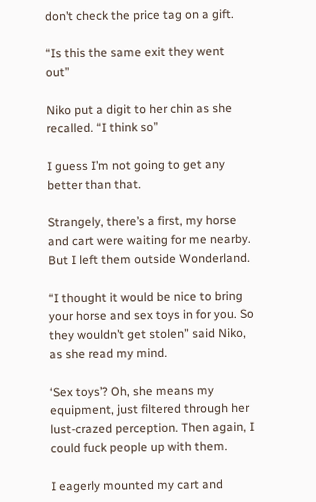don’t check the price tag on a gift.

“Is this the same exit they went out”

Niko put a digit to her chin as she recalled. “I think so”

I guess I’m not going to get any better than that.

Strangely, there’s a first, my horse and cart were waiting for me nearby. But I left them outside Wonderland.

“I thought it would be nice to bring your horse and sex toys in for you. So they wouldn’t get stolen” said Niko, as she read my mind.

‘Sex toys’? Oh, she means my equipment, just filtered through her lust-crazed perception. Then again, I could fuck people up with them.

I eagerly mounted my cart and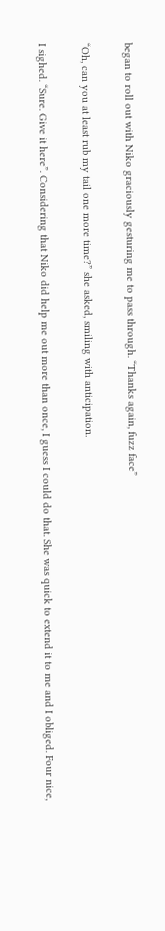began to roll out with Niko graciously gesturing me to pass through. “Thanks again, fuzz face”

“Oh, can you at least rub my tail one more time?” she asked, smiling with anticipation.

I sighed. “Sure. Give it here”. Considering that Niko did help me out more than once, I guess I could do that. She was quick to extend it to me and I obliged. Four nice,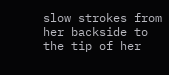slow strokes from her backside to the tip of her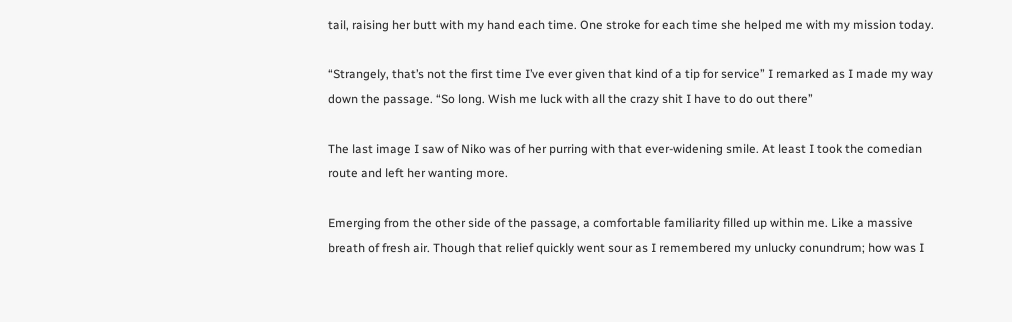tail, raising her butt with my hand each time. One stroke for each time she helped me with my mission today.

“Strangely, that’s not the first time I’ve ever given that kind of a tip for service” I remarked as I made my way down the passage. “So long. Wish me luck with all the crazy shit I have to do out there”

The last image I saw of Niko was of her purring with that ever-widening smile. At least I took the comedian route and left her wanting more.

Emerging from the other side of the passage, a comfortable familiarity filled up within me. Like a massive breath of fresh air. Though that relief quickly went sour as I remembered my unlucky conundrum; how was I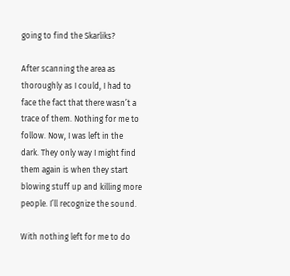going to find the Skarliks?

After scanning the area as thoroughly as I could, I had to face the fact that there wasn’t a trace of them. Nothing for me to follow. Now, I was left in the dark. They only way I might find them again is when they start blowing stuff up and killing more people. I’ll recognize the sound.

With nothing left for me to do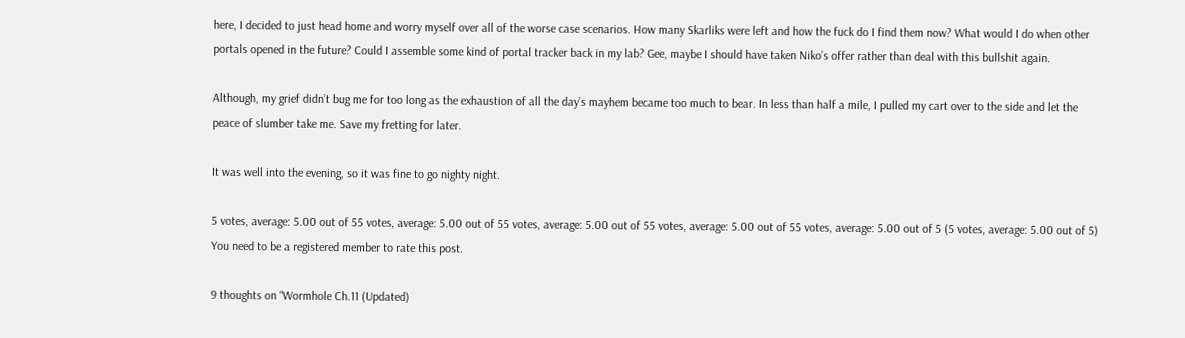here, I decided to just head home and worry myself over all of the worse case scenarios. How many Skarliks were left and how the fuck do I find them now? What would I do when other portals opened in the future? Could I assemble some kind of portal tracker back in my lab? Gee, maybe I should have taken Niko’s offer rather than deal with this bullshit again.

Although, my grief didn’t bug me for too long as the exhaustion of all the day’s mayhem became too much to bear. In less than half a mile, I pulled my cart over to the side and let the peace of slumber take me. Save my fretting for later.

It was well into the evening, so it was fine to go nighty night.

5 votes, average: 5.00 out of 55 votes, average: 5.00 out of 55 votes, average: 5.00 out of 55 votes, average: 5.00 out of 55 votes, average: 5.00 out of 5 (5 votes, average: 5.00 out of 5)
You need to be a registered member to rate this post.

9 thoughts on “Wormhole Ch.11 (Updated)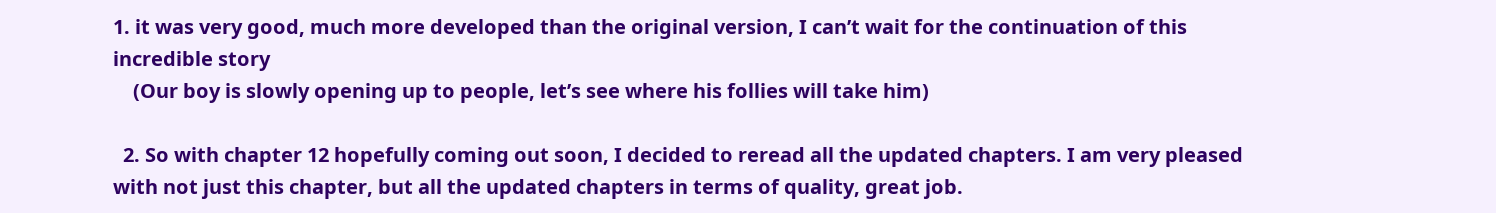1. it was very good, much more developed than the original version, I can’t wait for the continuation of this incredible story
    (Our boy is slowly opening up to people, let’s see where his follies will take him)

  2. So with chapter 12 hopefully coming out soon, I decided to reread all the updated chapters. I am very pleased with not just this chapter, but all the updated chapters in terms of quality, great job.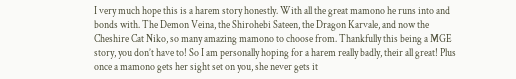I very much hope this is a harem story honestly. With all the great mamono he runs into and bonds with. The Demon Veina, the Shirohebi Sateen, the Dragon Karvale, and now the Cheshire Cat Niko, so many amazing mamono to choose from. Thankfully this being a MGE story, you don’t have to! So I am personally hoping for a harem really badly, their all great! Plus once a mamono gets her sight set on you, she never gets it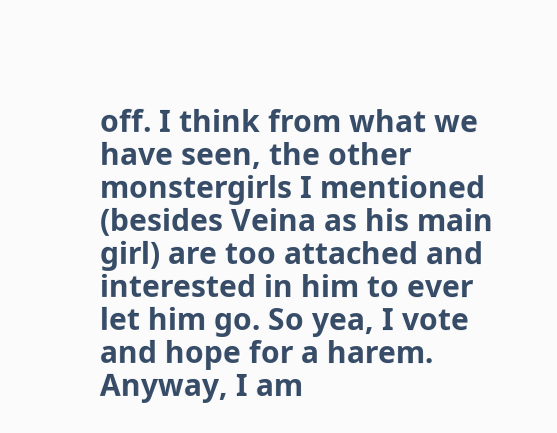off. I think from what we have seen, the other monstergirls I mentioned (besides Veina as his main girl) are too attached and interested in him to ever let him go. So yea, I vote and hope for a harem. Anyway, I am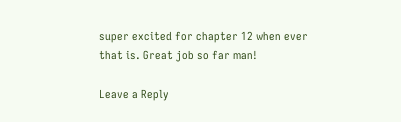super excited for chapter 12 when ever that is. Great job so far man!

Leave a Reply